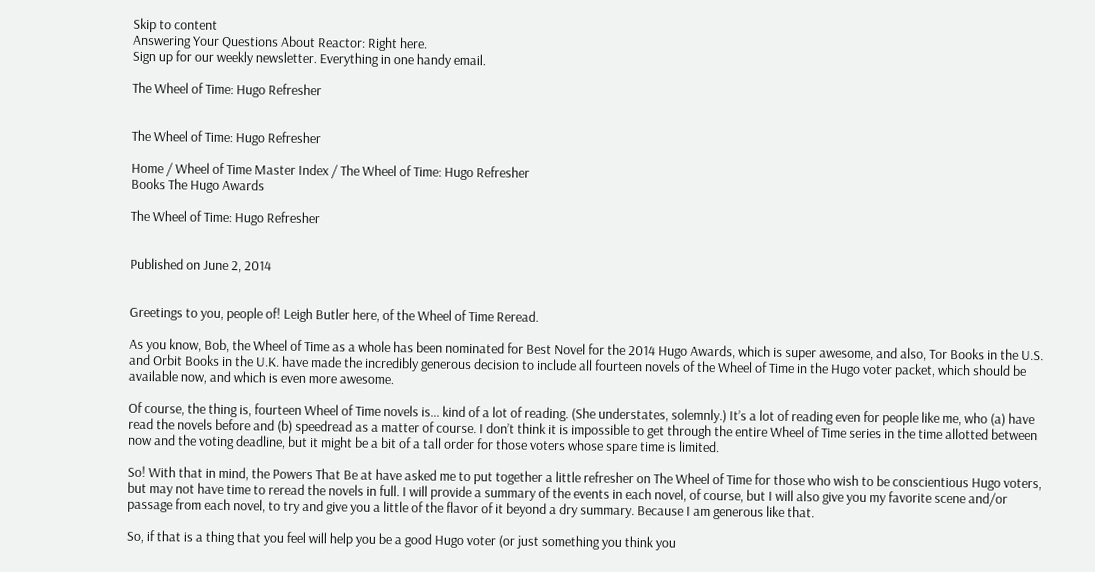Skip to content
Answering Your Questions About Reactor: Right here.
Sign up for our weekly newsletter. Everything in one handy email.

The Wheel of Time: Hugo Refresher


The Wheel of Time: Hugo Refresher

Home / Wheel of Time Master Index / The Wheel of Time: Hugo Refresher
Books The Hugo Awards

The Wheel of Time: Hugo Refresher


Published on June 2, 2014


Greetings to you, people of! Leigh Butler here, of the Wheel of Time Reread.

As you know, Bob, the Wheel of Time as a whole has been nominated for Best Novel for the 2014 Hugo Awards, which is super awesome, and also, Tor Books in the U.S. and Orbit Books in the U.K. have made the incredibly generous decision to include all fourteen novels of the Wheel of Time in the Hugo voter packet, which should be available now, and which is even more awesome.

Of course, the thing is, fourteen Wheel of Time novels is… kind of a lot of reading. (She understates, solemnly.) It’s a lot of reading even for people like me, who (a) have read the novels before and (b) speedread as a matter of course. I don’t think it is impossible to get through the entire Wheel of Time series in the time allotted between now and the voting deadline, but it might be a bit of a tall order for those voters whose spare time is limited.

So! With that in mind, the Powers That Be at have asked me to put together a little refresher on The Wheel of Time for those who wish to be conscientious Hugo voters, but may not have time to reread the novels in full. I will provide a summary of the events in each novel, of course, but I will also give you my favorite scene and/or passage from each novel, to try and give you a little of the flavor of it beyond a dry summary. Because I am generous like that.

So, if that is a thing that you feel will help you be a good Hugo voter (or just something you think you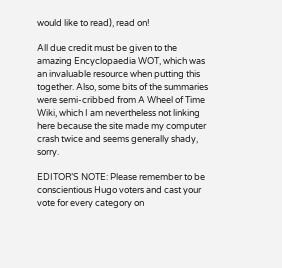would like to read), read on!

All due credit must be given to the amazing Encyclopaedia WOT, which was an invaluable resource when putting this together. Also, some bits of the summaries were semi-cribbed from A Wheel of Time Wiki, which I am nevertheless not linking here because the site made my computer crash twice and seems generally shady, sorry.

EDITOR’S NOTE: Please remember to be conscientious Hugo voters and cast your vote for every category on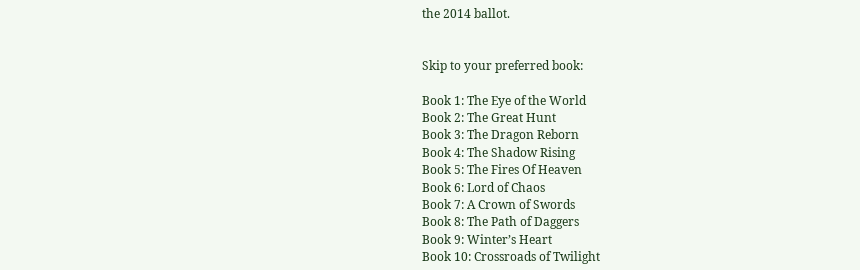the 2014 ballot.


Skip to your preferred book:

Book 1: The Eye of the World
Book 2: The Great Hunt
Book 3: The Dragon Reborn
Book 4: The Shadow Rising
Book 5: The Fires Of Heaven
Book 6: Lord of Chaos
Book 7: A Crown of Swords
Book 8: The Path of Daggers
Book 9: Winter’s Heart
Book 10: Crossroads of Twilight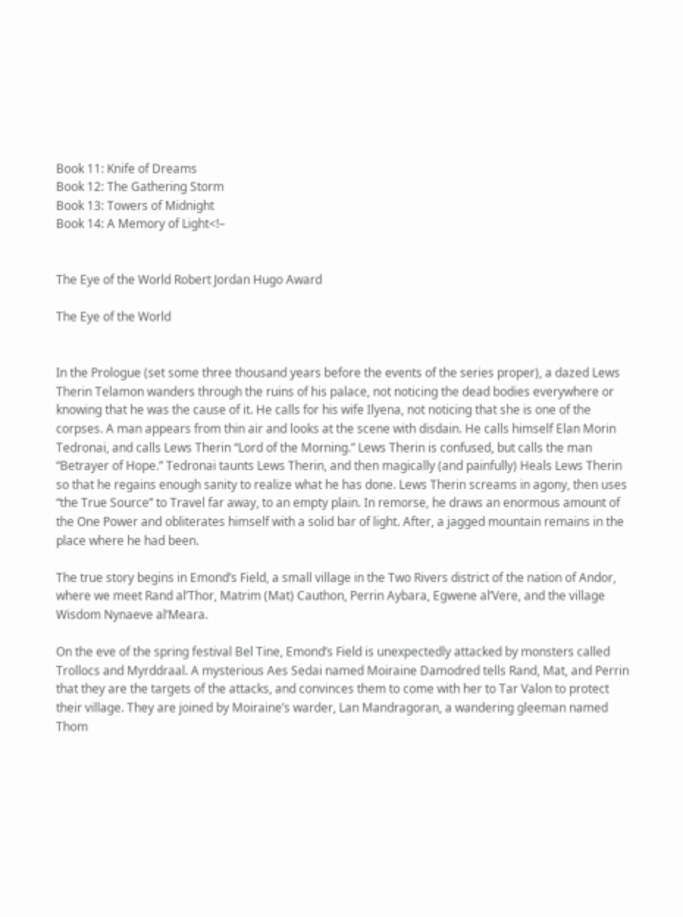Book 11: Knife of Dreams
Book 12: The Gathering Storm
Book 13: Towers of Midnight
Book 14: A Memory of Light<!–


The Eye of the World Robert Jordan Hugo Award

The Eye of the World


In the Prologue (set some three thousand years before the events of the series proper), a dazed Lews Therin Telamon wanders through the ruins of his palace, not noticing the dead bodies everywhere or knowing that he was the cause of it. He calls for his wife Ilyena, not noticing that she is one of the corpses. A man appears from thin air and looks at the scene with disdain. He calls himself Elan Morin Tedronai, and calls Lews Therin “Lord of the Morning.” Lews Therin is confused, but calls the man “Betrayer of Hope.” Tedronai taunts Lews Therin, and then magically (and painfully) Heals Lews Therin so that he regains enough sanity to realize what he has done. Lews Therin screams in agony, then uses “the True Source” to Travel far away, to an empty plain. In remorse, he draws an enormous amount of the One Power and obliterates himself with a solid bar of light. After, a jagged mountain remains in the place where he had been.

The true story begins in Emond’s Field, a small village in the Two Rivers district of the nation of Andor, where we meet Rand al’Thor, Matrim (Mat) Cauthon, Perrin Aybara, Egwene al’Vere, and the village Wisdom Nynaeve al’Meara.

On the eve of the spring festival Bel Tine, Emond’s Field is unexpectedly attacked by monsters called Trollocs and Myrddraal. A mysterious Aes Sedai named Moiraine Damodred tells Rand, Mat, and Perrin that they are the targets of the attacks, and convinces them to come with her to Tar Valon to protect their village. They are joined by Moiraine’s warder, Lan Mandragoran, a wandering gleeman named Thom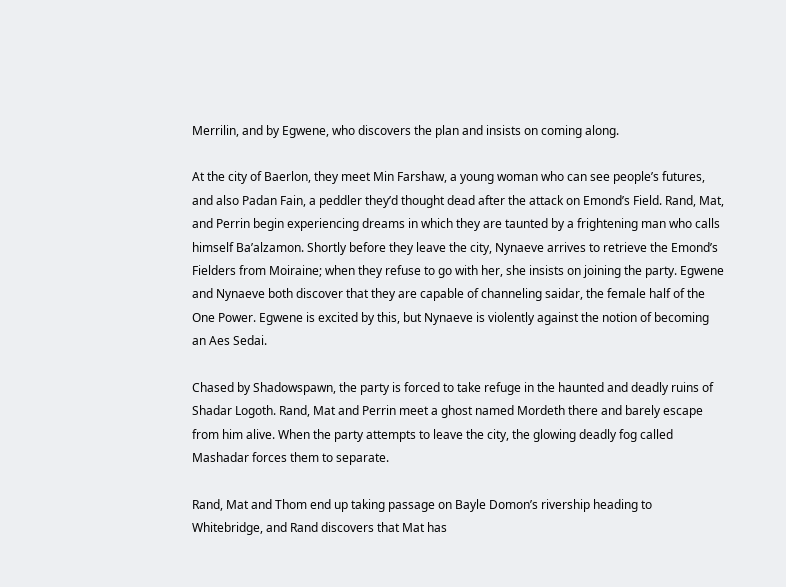Merrilin, and by Egwene, who discovers the plan and insists on coming along.

At the city of Baerlon, they meet Min Farshaw, a young woman who can see people’s futures, and also Padan Fain, a peddler they’d thought dead after the attack on Emond’s Field. Rand, Mat, and Perrin begin experiencing dreams in which they are taunted by a frightening man who calls himself Ba’alzamon. Shortly before they leave the city, Nynaeve arrives to retrieve the Emond’s Fielders from Moiraine; when they refuse to go with her, she insists on joining the party. Egwene and Nynaeve both discover that they are capable of channeling saidar, the female half of the One Power. Egwene is excited by this, but Nynaeve is violently against the notion of becoming an Aes Sedai.

Chased by Shadowspawn, the party is forced to take refuge in the haunted and deadly ruins of Shadar Logoth. Rand, Mat and Perrin meet a ghost named Mordeth there and barely escape from him alive. When the party attempts to leave the city, the glowing deadly fog called Mashadar forces them to separate.

Rand, Mat and Thom end up taking passage on Bayle Domon’s rivership heading to Whitebridge, and Rand discovers that Mat has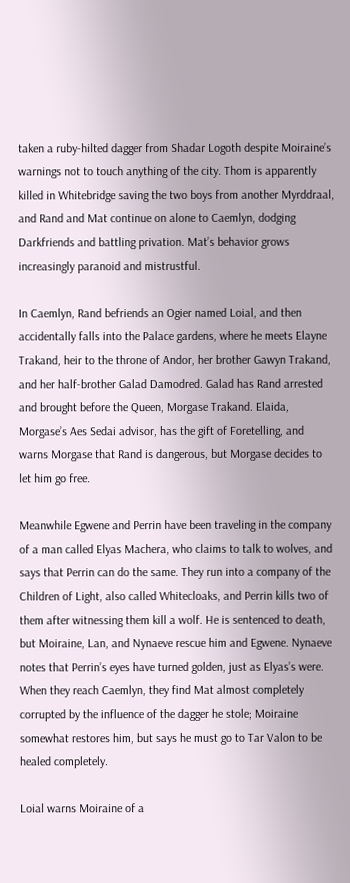taken a ruby-hilted dagger from Shadar Logoth despite Moiraine’s warnings not to touch anything of the city. Thom is apparently killed in Whitebridge saving the two boys from another Myrddraal, and Rand and Mat continue on alone to Caemlyn, dodging Darkfriends and battling privation. Mat’s behavior grows increasingly paranoid and mistrustful.

In Caemlyn, Rand befriends an Ogier named Loial, and then accidentally falls into the Palace gardens, where he meets Elayne Trakand, heir to the throne of Andor, her brother Gawyn Trakand, and her half-brother Galad Damodred. Galad has Rand arrested and brought before the Queen, Morgase Trakand. Elaida, Morgase’s Aes Sedai advisor, has the gift of Foretelling, and warns Morgase that Rand is dangerous, but Morgase decides to let him go free.

Meanwhile Egwene and Perrin have been traveling in the company of a man called Elyas Machera, who claims to talk to wolves, and says that Perrin can do the same. They run into a company of the Children of Light, also called Whitecloaks, and Perrin kills two of them after witnessing them kill a wolf. He is sentenced to death, but Moiraine, Lan, and Nynaeve rescue him and Egwene. Nynaeve notes that Perrin’s eyes have turned golden, just as Elyas’s were. When they reach Caemlyn, they find Mat almost completely corrupted by the influence of the dagger he stole; Moiraine somewhat restores him, but says he must go to Tar Valon to be healed completely.

Loial warns Moiraine of a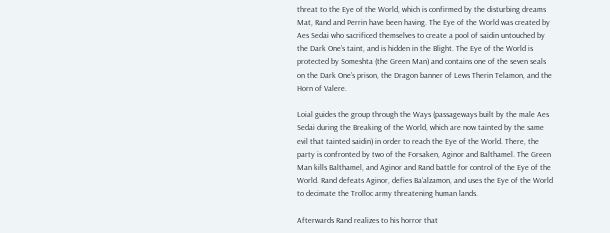threat to the Eye of the World, which is confirmed by the disturbing dreams Mat, Rand and Perrin have been having. The Eye of the World was created by Aes Sedai who sacrificed themselves to create a pool of saidin untouched by the Dark One’s taint, and is hidden in the Blight. The Eye of the World is protected by Someshta (the Green Man) and contains one of the seven seals on the Dark One’s prison, the Dragon banner of Lews Therin Telamon, and the Horn of Valere.

Loial guides the group through the Ways (passageways built by the male Aes Sedai during the Breaking of the World, which are now tainted by the same evil that tainted saidin) in order to reach the Eye of the World. There, the party is confronted by two of the Forsaken, Aginor and Balthamel. The Green Man kills Balthamel, and Aginor and Rand battle for control of the Eye of the World. Rand defeats Aginor, defies Ba’alzamon, and uses the Eye of the World to decimate the Trolloc army threatening human lands.

Afterwards Rand realizes to his horror that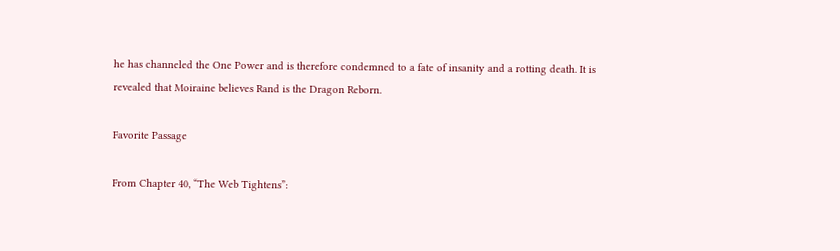he has channeled the One Power and is therefore condemned to a fate of insanity and a rotting death. It is revealed that Moiraine believes Rand is the Dragon Reborn.

Favorite Passage

From Chapter 40, “The Web Tightens”: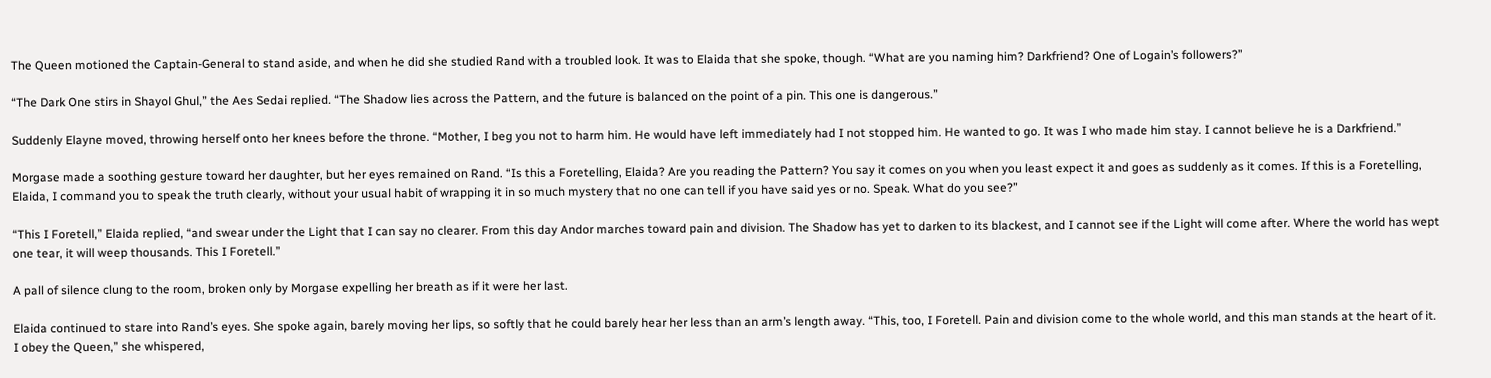The Queen motioned the Captain-General to stand aside, and when he did she studied Rand with a troubled look. It was to Elaida that she spoke, though. “What are you naming him? Darkfriend? One of Logain’s followers?”

“The Dark One stirs in Shayol Ghul,” the Aes Sedai replied. “The Shadow lies across the Pattern, and the future is balanced on the point of a pin. This one is dangerous.”

Suddenly Elayne moved, throwing herself onto her knees before the throne. “Mother, I beg you not to harm him. He would have left immediately had I not stopped him. He wanted to go. It was I who made him stay. I cannot believe he is a Darkfriend.”

Morgase made a soothing gesture toward her daughter, but her eyes remained on Rand. “Is this a Foretelling, Elaida? Are you reading the Pattern? You say it comes on you when you least expect it and goes as suddenly as it comes. If this is a Foretelling, Elaida, I command you to speak the truth clearly, without your usual habit of wrapping it in so much mystery that no one can tell if you have said yes or no. Speak. What do you see?”

“This I Foretell,” Elaida replied, “and swear under the Light that I can say no clearer. From this day Andor marches toward pain and division. The Shadow has yet to darken to its blackest, and I cannot see if the Light will come after. Where the world has wept one tear, it will weep thousands. This I Foretell.”

A pall of silence clung to the room, broken only by Morgase expelling her breath as if it were her last.

Elaida continued to stare into Rand’s eyes. She spoke again, barely moving her lips, so softly that he could barely hear her less than an arm’s length away. “This, too, I Foretell. Pain and division come to the whole world, and this man stands at the heart of it. I obey the Queen,” she whispered,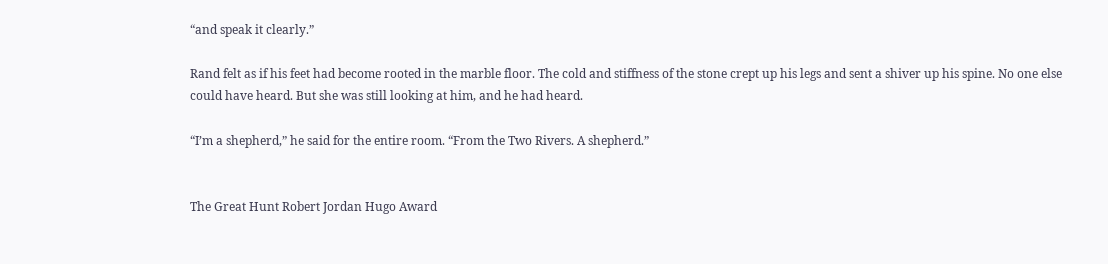“and speak it clearly.”

Rand felt as if his feet had become rooted in the marble floor. The cold and stiffness of the stone crept up his legs and sent a shiver up his spine. No one else could have heard. But she was still looking at him, and he had heard.

“I’m a shepherd,” he said for the entire room. “From the Two Rivers. A shepherd.”


The Great Hunt Robert Jordan Hugo Award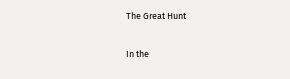The Great Hunt


In the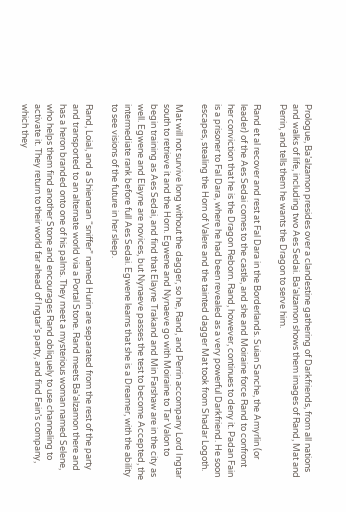Prologue, Ba’alzamon presides over a clandestine gathering of Darkfriends, from all nations and walks of life, including two Aes Sedai. Ba’alzamon shows them images of Rand, Mat and Perrin, and tells them he wants the Dragon to serve him.

Rand et al recover and rest at Fal Dara in the Borderlands. Suian Sanche, the Amyrlin (or leader) of the Aes Sedai comes to the castle, and she and Moiraine force Rand to confront her conviction that he is the Dragon Reborn. Rand, however, continues to deny it. Padan Fain is a prisoner to Fal Dara, where he had been revealed as a very powerful Darkfriend. He soon escapes, stealing the Horn of Valere and the tainted dagger Mat took from Shadar Logoth.

Mat will not survive long without the dagger, so he, Rand, and Perrin accompany Lord Ingtar south to retrieve it and the Horn. Egwene and Nynaeve go with Moiraine to Tar Valon to begin training as Aes Sedai, and find that Elayne Trakand and Min Farshaw are in the city as well. Egwene and Elayne are novices, but Nynaeve passes the test to become Accepted, the intermediate rank before full Aes Sedai. Egwene learns that she is a Dreamer, with the ability to see visions of the future in her sleep.

Rand, Loial, and a Shienaran “sniffer” named Hurin are separated from the rest of the party and transported to an alternate world via a Portal Stone. Rand meets Ba’alzamon there and has a heron branded onto one of his palms. They meet a mysterious woman named Selene, who helps them find another Stone and encourages Rand obliquely to use channeling to activate it. They return to their world far ahead of Ingtar’s party, and find Fain’s company, which they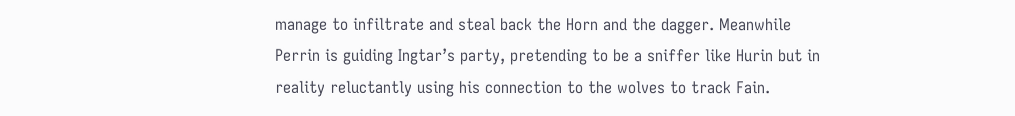manage to infiltrate and steal back the Horn and the dagger. Meanwhile Perrin is guiding Ingtar’s party, pretending to be a sniffer like Hurin but in reality reluctantly using his connection to the wolves to track Fain.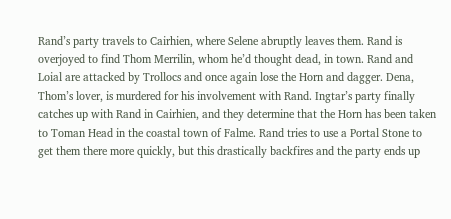Rand’s party travels to Cairhien, where Selene abruptly leaves them. Rand is overjoyed to find Thom Merrilin, whom he’d thought dead, in town. Rand and Loial are attacked by Trollocs and once again lose the Horn and dagger. Dena, Thom’s lover, is murdered for his involvement with Rand. Ingtar’s party finally catches up with Rand in Cairhien, and they determine that the Horn has been taken to Toman Head in the coastal town of Falme. Rand tries to use a Portal Stone to get them there more quickly, but this drastically backfires and the party ends up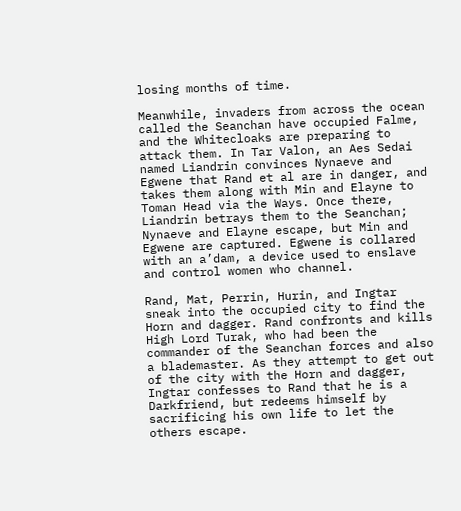losing months of time.

Meanwhile, invaders from across the ocean called the Seanchan have occupied Falme, and the Whitecloaks are preparing to attack them. In Tar Valon, an Aes Sedai named Liandrin convinces Nynaeve and Egwene that Rand et al are in danger, and takes them along with Min and Elayne to Toman Head via the Ways. Once there, Liandrin betrays them to the Seanchan; Nynaeve and Elayne escape, but Min and Egwene are captured. Egwene is collared with an a’dam, a device used to enslave and control women who channel.

Rand, Mat, Perrin, Hurin, and Ingtar sneak into the occupied city to find the Horn and dagger. Rand confronts and kills High Lord Turak, who had been the commander of the Seanchan forces and also a blademaster. As they attempt to get out of the city with the Horn and dagger, Ingtar confesses to Rand that he is a Darkfriend, but redeems himself by sacrificing his own life to let the others escape.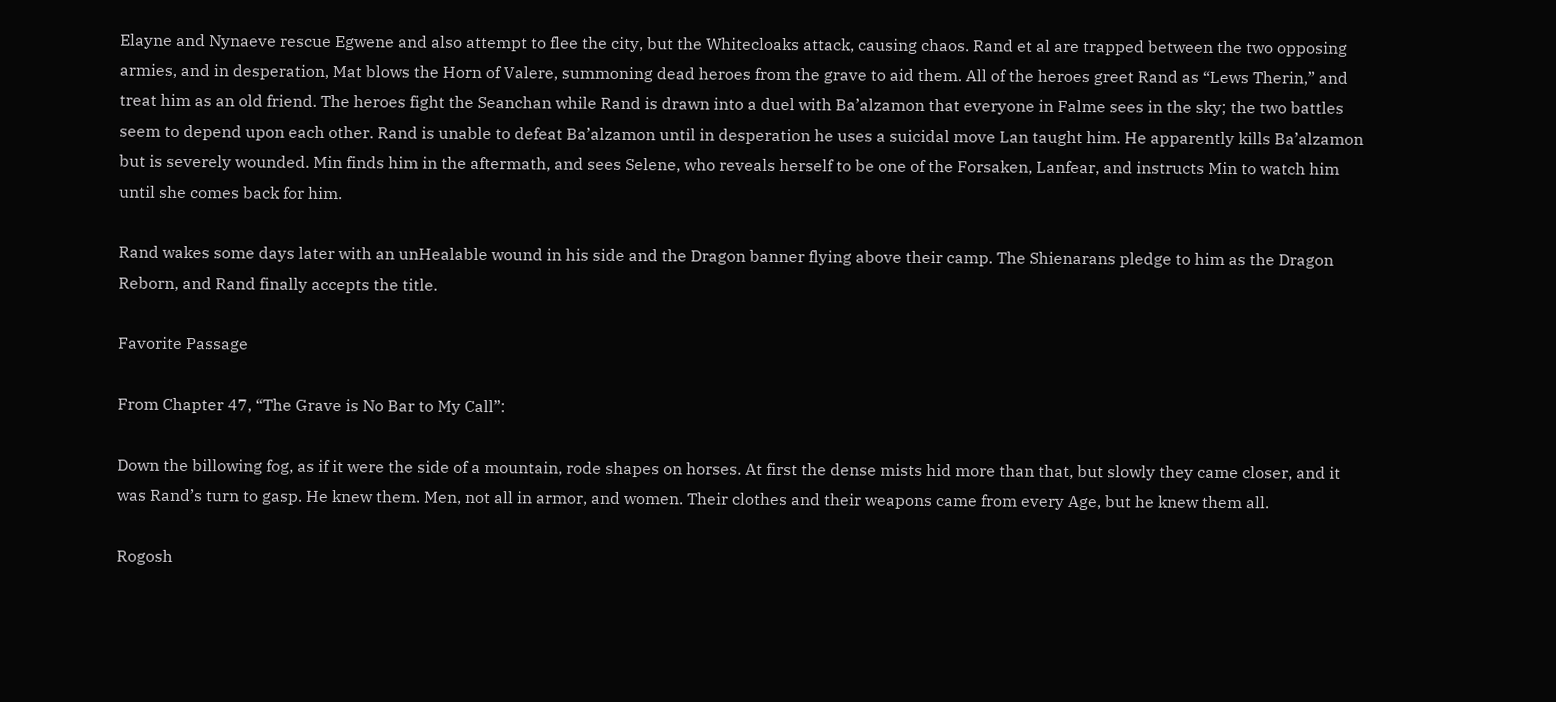Elayne and Nynaeve rescue Egwene and also attempt to flee the city, but the Whitecloaks attack, causing chaos. Rand et al are trapped between the two opposing armies, and in desperation, Mat blows the Horn of Valere, summoning dead heroes from the grave to aid them. All of the heroes greet Rand as “Lews Therin,” and treat him as an old friend. The heroes fight the Seanchan while Rand is drawn into a duel with Ba’alzamon that everyone in Falme sees in the sky; the two battles seem to depend upon each other. Rand is unable to defeat Ba’alzamon until in desperation he uses a suicidal move Lan taught him. He apparently kills Ba’alzamon but is severely wounded. Min finds him in the aftermath, and sees Selene, who reveals herself to be one of the Forsaken, Lanfear, and instructs Min to watch him until she comes back for him.

Rand wakes some days later with an unHealable wound in his side and the Dragon banner flying above their camp. The Shienarans pledge to him as the Dragon Reborn, and Rand finally accepts the title.

Favorite Passage

From Chapter 47, “The Grave is No Bar to My Call”:

Down the billowing fog, as if it were the side of a mountain, rode shapes on horses. At first the dense mists hid more than that, but slowly they came closer, and it was Rand’s turn to gasp. He knew them. Men, not all in armor, and women. Their clothes and their weapons came from every Age, but he knew them all.

Rogosh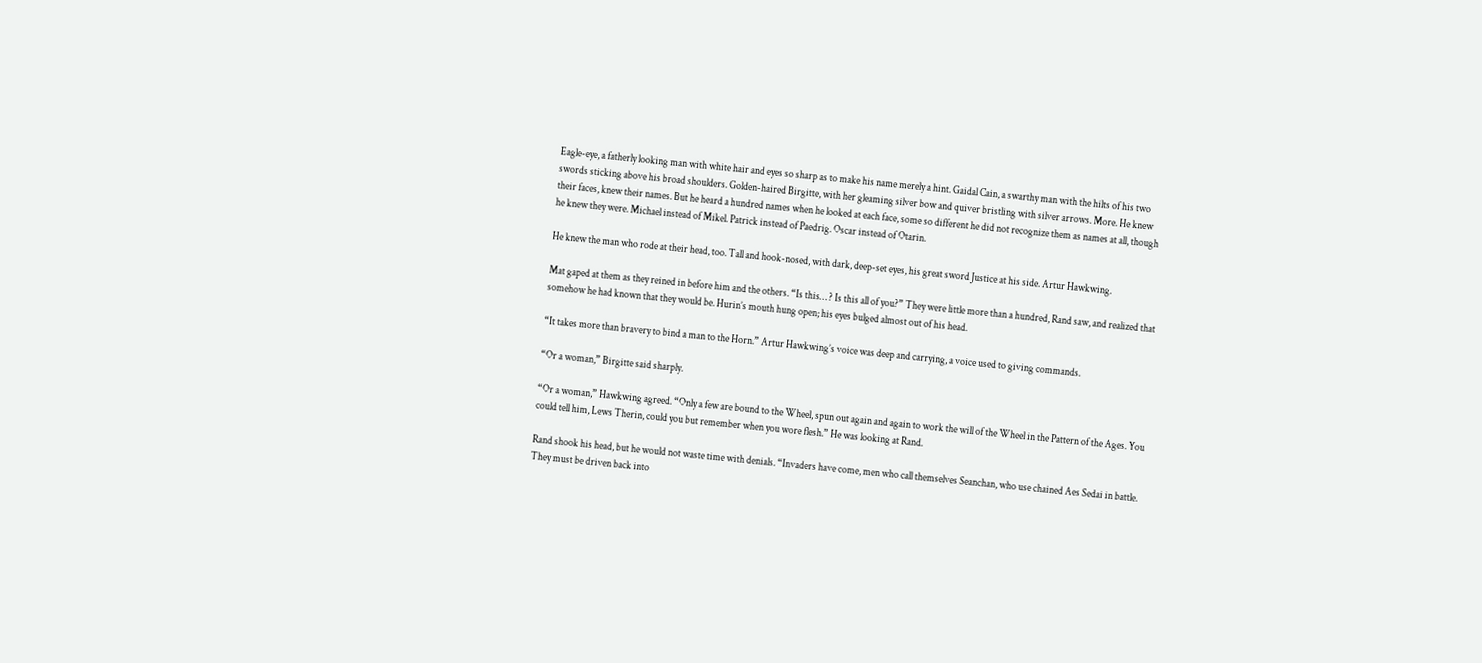Eagle-eye, a fatherly looking man with white hair and eyes so sharp as to make his name merely a hint. Gaidal Cain, a swarthy man with the hilts of his two swords sticking above his broad shoulders. Golden-haired Birgitte, with her gleaming silver bow and quiver bristling with silver arrows. More. He knew their faces, knew their names. But he heard a hundred names when he looked at each face, some so different he did not recognize them as names at all, though he knew they were. Michael instead of Mikel. Patrick instead of Paedrig. Oscar instead of Otarin.

He knew the man who rode at their head, too. Tall and hook-nosed, with dark, deep-set eyes, his great sword Justice at his side. Artur Hawkwing.

Mat gaped at them as they reined in before him and the others. “Is this… ? Is this all of you?” They were little more than a hundred, Rand saw, and realized that somehow he had known that they would be. Hurin’s mouth hung open; his eyes bulged almost out of his head.

“It takes more than bravery to bind a man to the Horn.” Artur Hawkwing’s voice was deep and carrying, a voice used to giving commands.

“Or a woman,” Birgitte said sharply.

“Or a woman,” Hawkwing agreed. “Only a few are bound to the Wheel, spun out again and again to work the will of the Wheel in the Pattern of the Ages. You could tell him, Lews Therin, could you but remember when you wore flesh.” He was looking at Rand.

Rand shook his head, but he would not waste time with denials. “Invaders have come, men who call themselves Seanchan, who use chained Aes Sedai in battle. They must be driven back into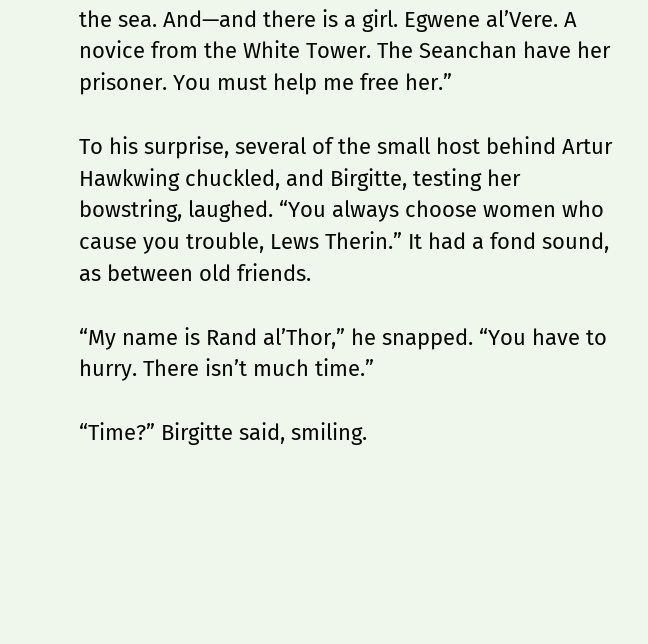the sea. And—and there is a girl. Egwene al’Vere. A novice from the White Tower. The Seanchan have her prisoner. You must help me free her.”

To his surprise, several of the small host behind Artur Hawkwing chuckled, and Birgitte, testing her bowstring, laughed. “You always choose women who cause you trouble, Lews Therin.” It had a fond sound, as between old friends.

“My name is Rand al’Thor,” he snapped. “You have to hurry. There isn’t much time.”

“Time?” Birgitte said, smiling.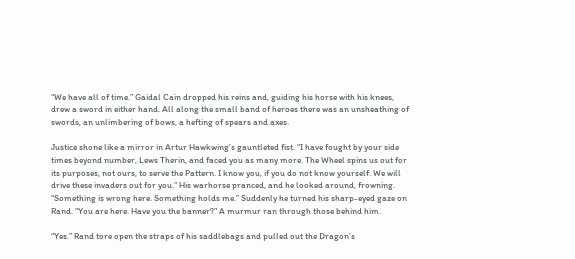“We have all of time.” Gaidal Cain dropped his reins and, guiding his horse with his knees, drew a sword in either hand. All along the small band of heroes there was an unsheathing of swords, an unlimbering of bows, a hefting of spears and axes.

Justice shone like a mirror in Artur Hawkwing’s gauntleted fist. “I have fought by your side times beyond number, Lews Therin, and faced you as many more. The Wheel spins us out for its purposes, not ours, to serve the Pattern. I know you, if you do not know yourself. We will drive these invaders out for you.” His warhorse pranced, and he looked around, frowning. “Something is wrong here. Something holds me.” Suddenly he turned his sharp-eyed gaze on Rand. “You are here. Have you the banner?” A murmur ran through those behind him.

“Yes.” Rand tore open the straps of his saddlebags and pulled out the Dragon’s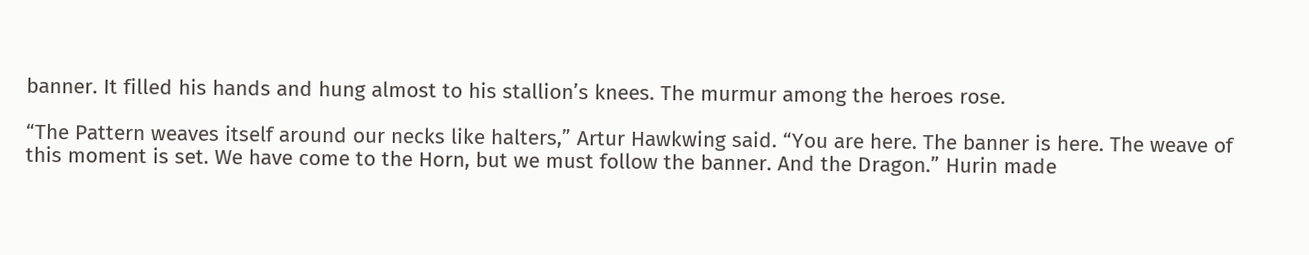banner. It filled his hands and hung almost to his stallion’s knees. The murmur among the heroes rose.

“The Pattern weaves itself around our necks like halters,” Artur Hawkwing said. “You are here. The banner is here. The weave of this moment is set. We have come to the Horn, but we must follow the banner. And the Dragon.” Hurin made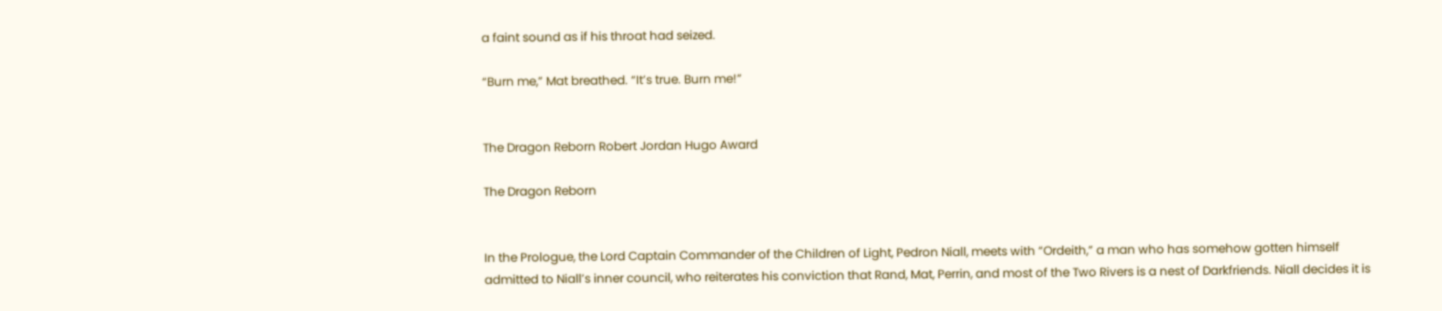a faint sound as if his throat had seized.

“Burn me,” Mat breathed. “It’s true. Burn me!”


The Dragon Reborn Robert Jordan Hugo Award

The Dragon Reborn


In the Prologue, the Lord Captain Commander of the Children of Light, Pedron Niall, meets with “Ordeith,” a man who has somehow gotten himself admitted to Niall’s inner council, who reiterates his conviction that Rand, Mat, Perrin, and most of the Two Rivers is a nest of Darkfriends. Niall decides it is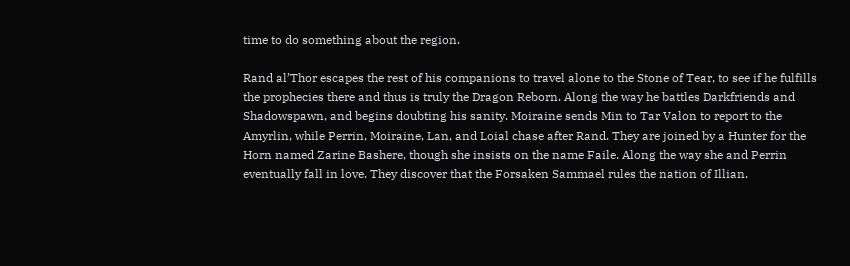time to do something about the region.

Rand al’Thor escapes the rest of his companions to travel alone to the Stone of Tear, to see if he fulfills the prophecies there and thus is truly the Dragon Reborn. Along the way he battles Darkfriends and Shadowspawn, and begins doubting his sanity. Moiraine sends Min to Tar Valon to report to the Amyrlin, while Perrin, Moiraine, Lan, and Loial chase after Rand. They are joined by a Hunter for the Horn named Zarine Bashere, though she insists on the name Faile. Along the way she and Perrin eventually fall in love. They discover that the Forsaken Sammael rules the nation of Illian.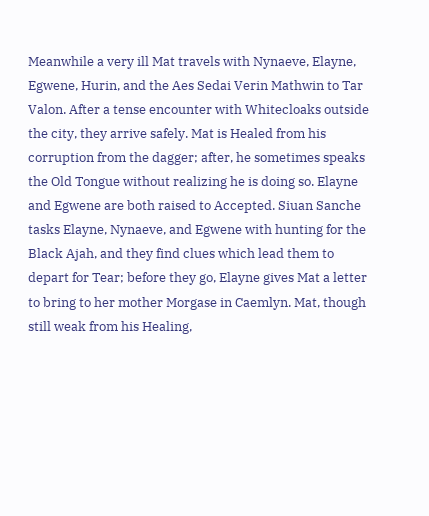Meanwhile a very ill Mat travels with Nynaeve, Elayne, Egwene, Hurin, and the Aes Sedai Verin Mathwin to Tar Valon. After a tense encounter with Whitecloaks outside the city, they arrive safely. Mat is Healed from his corruption from the dagger; after, he sometimes speaks the Old Tongue without realizing he is doing so. Elayne and Egwene are both raised to Accepted. Siuan Sanche tasks Elayne, Nynaeve, and Egwene with hunting for the Black Ajah, and they find clues which lead them to depart for Tear; before they go, Elayne gives Mat a letter to bring to her mother Morgase in Caemlyn. Mat, though still weak from his Healing,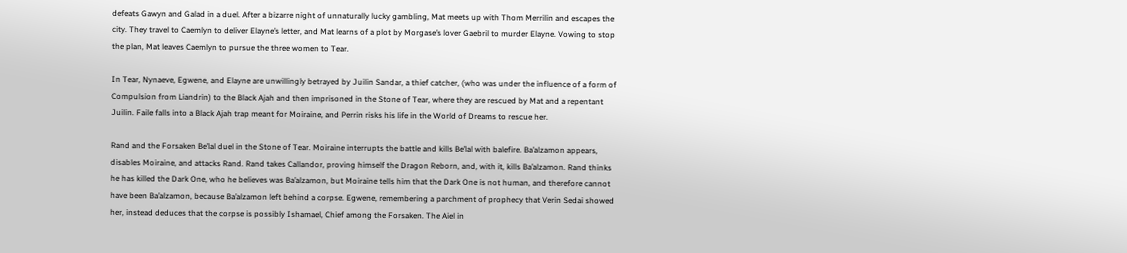defeats Gawyn and Galad in a duel. After a bizarre night of unnaturally lucky gambling, Mat meets up with Thom Merrilin and escapes the city. They travel to Caemlyn to deliver Elayne’s letter, and Mat learns of a plot by Morgase’s lover Gaebril to murder Elayne. Vowing to stop the plan, Mat leaves Caemlyn to pursue the three women to Tear.

In Tear, Nynaeve, Egwene, and Elayne are unwillingly betrayed by Juilin Sandar, a thief catcher, (who was under the influence of a form of Compulsion from Liandrin) to the Black Ajah and then imprisoned in the Stone of Tear, where they are rescued by Mat and a repentant Juilin. Faile falls into a Black Ajah trap meant for Moiraine, and Perrin risks his life in the World of Dreams to rescue her.

Rand and the Forsaken Be’lal duel in the Stone of Tear. Moiraine interrupts the battle and kills Be’lal with balefire. Ba’alzamon appears, disables Moiraine, and attacks Rand. Rand takes Callandor, proving himself the Dragon Reborn, and, with it, kills Ba’alzamon. Rand thinks he has killed the Dark One, who he believes was Ba’alzamon, but Moiraine tells him that the Dark One is not human, and therefore cannot have been Ba’alzamon, because Ba’alzamon left behind a corpse. Egwene, remembering a parchment of prophecy that Verin Sedai showed her, instead deduces that the corpse is possibly Ishamael, Chief among the Forsaken. The Aiel in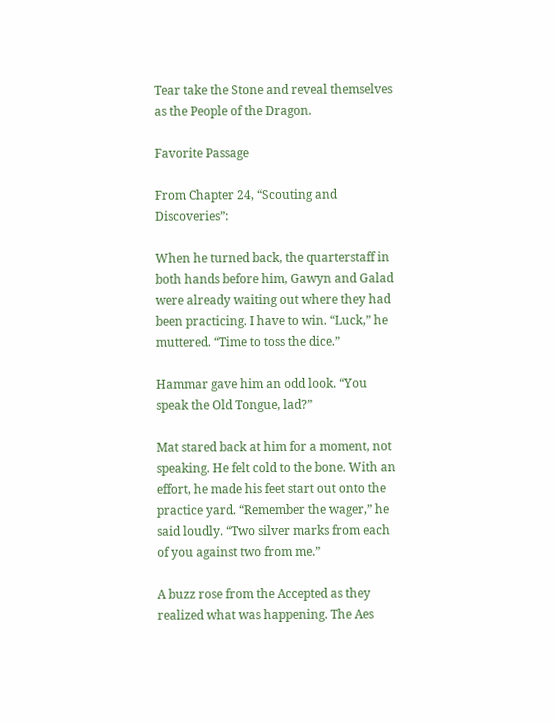Tear take the Stone and reveal themselves as the People of the Dragon.

Favorite Passage

From Chapter 24, “Scouting and Discoveries”:

When he turned back, the quarterstaff in both hands before him, Gawyn and Galad were already waiting out where they had been practicing. I have to win. “Luck,” he muttered. “Time to toss the dice.”

Hammar gave him an odd look. “You speak the Old Tongue, lad?”

Mat stared back at him for a moment, not speaking. He felt cold to the bone. With an effort, he made his feet start out onto the practice yard. “Remember the wager,” he said loudly. “Two silver marks from each of you against two from me.”

A buzz rose from the Accepted as they realized what was happening. The Aes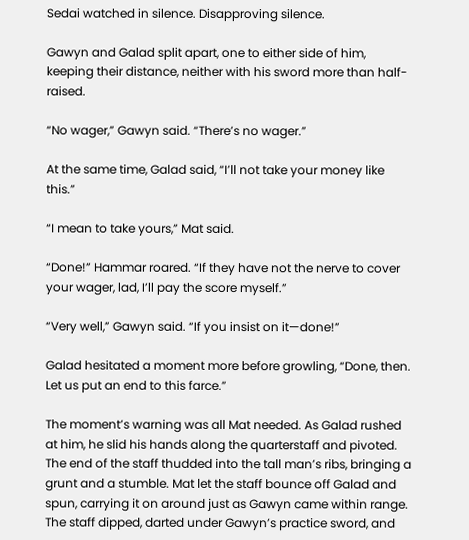Sedai watched in silence. Disapproving silence.

Gawyn and Galad split apart, one to either side of him, keeping their distance, neither with his sword more than half-raised.

“No wager,” Gawyn said. “There’s no wager.”

At the same time, Galad said, “I’ll not take your money like this.”

“I mean to take yours,” Mat said.

“Done!” Hammar roared. “If they have not the nerve to cover your wager, lad, I’ll pay the score myself.”

“Very well,” Gawyn said. “If you insist on it—done!”

Galad hesitated a moment more before growling, “Done, then. Let us put an end to this farce.”

The moment’s warning was all Mat needed. As Galad rushed at him, he slid his hands along the quarterstaff and pivoted. The end of the staff thudded into the tall man’s ribs, bringing a grunt and a stumble. Mat let the staff bounce off Galad and spun, carrying it on around just as Gawyn came within range. The staff dipped, darted under Gawyn’s practice sword, and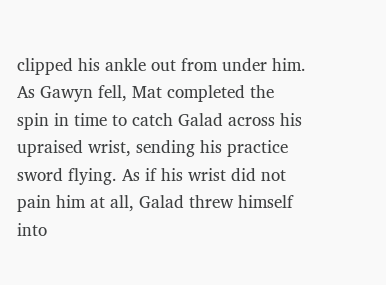clipped his ankle out from under him. As Gawyn fell, Mat completed the spin in time to catch Galad across his upraised wrist, sending his practice sword flying. As if his wrist did not pain him at all, Galad threw himself into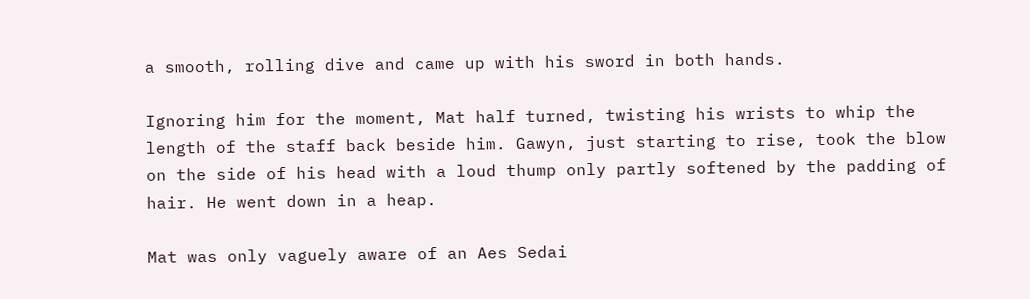a smooth, rolling dive and came up with his sword in both hands.

Ignoring him for the moment, Mat half turned, twisting his wrists to whip the length of the staff back beside him. Gawyn, just starting to rise, took the blow on the side of his head with a loud thump only partly softened by the padding of hair. He went down in a heap.

Mat was only vaguely aware of an Aes Sedai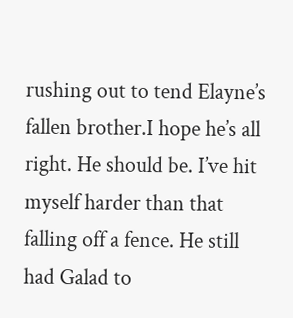rushing out to tend Elayne’s fallen brother.I hope he’s all right. He should be. I’ve hit myself harder than that falling off a fence. He still had Galad to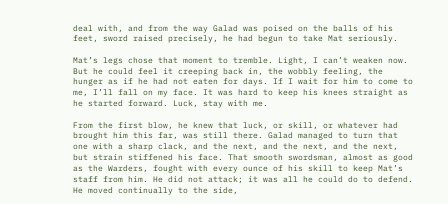deal with, and from the way Galad was poised on the balls of his feet, sword raised precisely, he had begun to take Mat seriously.

Mat’s legs chose that moment to tremble. Light, I can’t weaken now. But he could feel it creeping back in, the wobbly feeling, the hunger as if he had not eaten for days. If I wait for him to come to me, I’ll fall on my face. It was hard to keep his knees straight as he started forward. Luck, stay with me.

From the first blow, he knew that luck, or skill, or whatever had brought him this far, was still there. Galad managed to turn that one with a sharp clack, and the next, and the next, and the next, but strain stiffened his face. That smooth swordsman, almost as good as the Warders, fought with every ounce of his skill to keep Mat’s staff from him. He did not attack; it was all he could do to defend. He moved continually to the side,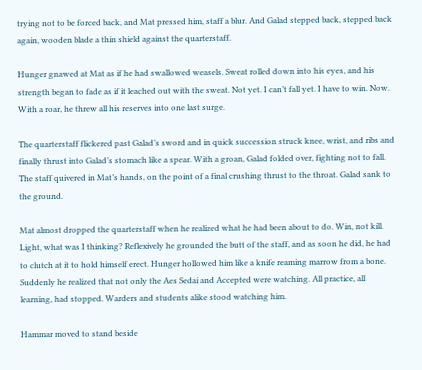trying not to be forced back, and Mat pressed him, staff a blur. And Galad stepped back, stepped back again, wooden blade a thin shield against the quarterstaff.

Hunger gnawed at Mat as if he had swallowed weasels. Sweat rolled down into his eyes, and his strength began to fade as if it leached out with the sweat. Not yet. I can’t fall yet. I have to win. Now. With a roar, he threw all his reserves into one last surge.

The quarterstaff flickered past Galad’s sword and in quick succession struck knee, wrist, and ribs and finally thrust into Galad’s stomach like a spear. With a groan, Galad folded over, fighting not to fall. The staff quivered in Mat’s hands, on the point of a final crushing thrust to the throat. Galad sank to the ground.

Mat almost dropped the quarterstaff when he realized what he had been about to do. Win, not kill. Light, what was I thinking? Reflexively he grounded the butt of the staff, and as soon he did, he had to clutch at it to hold himself erect. Hunger hollowed him like a knife reaming marrow from a bone. Suddenly he realized that not only the Aes Sedai and Accepted were watching. All practice, all learning, had stopped. Warders and students alike stood watching him.

Hammar moved to stand beside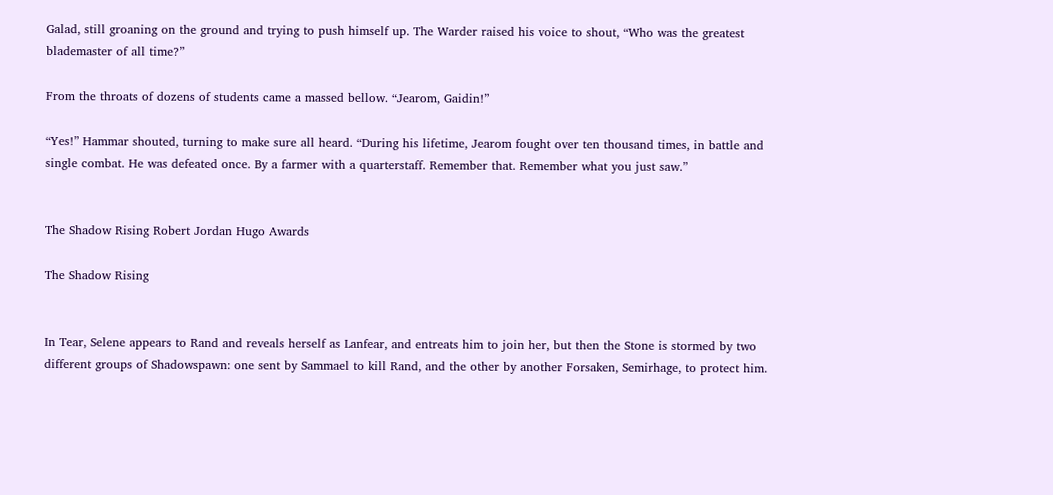Galad, still groaning on the ground and trying to push himself up. The Warder raised his voice to shout, “Who was the greatest blademaster of all time?”

From the throats of dozens of students came a massed bellow. “Jearom, Gaidin!”

“Yes!” Hammar shouted, turning to make sure all heard. “During his lifetime, Jearom fought over ten thousand times, in battle and single combat. He was defeated once. By a farmer with a quarterstaff. Remember that. Remember what you just saw.”


The Shadow Rising Robert Jordan Hugo Awards

The Shadow Rising


In Tear, Selene appears to Rand and reveals herself as Lanfear, and entreats him to join her, but then the Stone is stormed by two different groups of Shadowspawn: one sent by Sammael to kill Rand, and the other by another Forsaken, Semirhage, to protect him.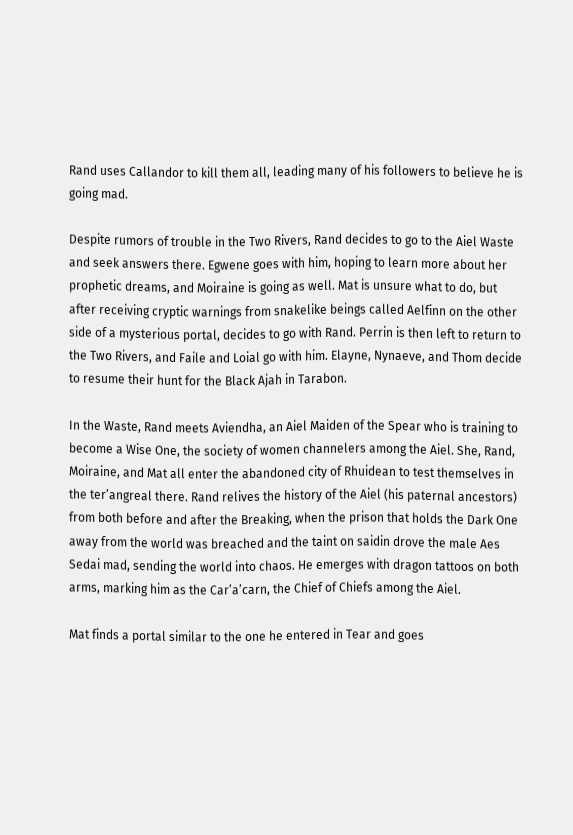Rand uses Callandor to kill them all, leading many of his followers to believe he is going mad.

Despite rumors of trouble in the Two Rivers, Rand decides to go to the Aiel Waste and seek answers there. Egwene goes with him, hoping to learn more about her prophetic dreams, and Moiraine is going as well. Mat is unsure what to do, but after receiving cryptic warnings from snakelike beings called Aelfinn on the other side of a mysterious portal, decides to go with Rand. Perrin is then left to return to the Two Rivers, and Faile and Loial go with him. Elayne, Nynaeve, and Thom decide to resume their hunt for the Black Ajah in Tarabon.

In the Waste, Rand meets Aviendha, an Aiel Maiden of the Spear who is training to become a Wise One, the society of women channelers among the Aiel. She, Rand, Moiraine, and Mat all enter the abandoned city of Rhuidean to test themselves in the ter’angreal there. Rand relives the history of the Aiel (his paternal ancestors) from both before and after the Breaking, when the prison that holds the Dark One away from the world was breached and the taint on saidin drove the male Aes Sedai mad, sending the world into chaos. He emerges with dragon tattoos on both arms, marking him as the Car’a’carn, the Chief of Chiefs among the Aiel.

Mat finds a portal similar to the one he entered in Tear and goes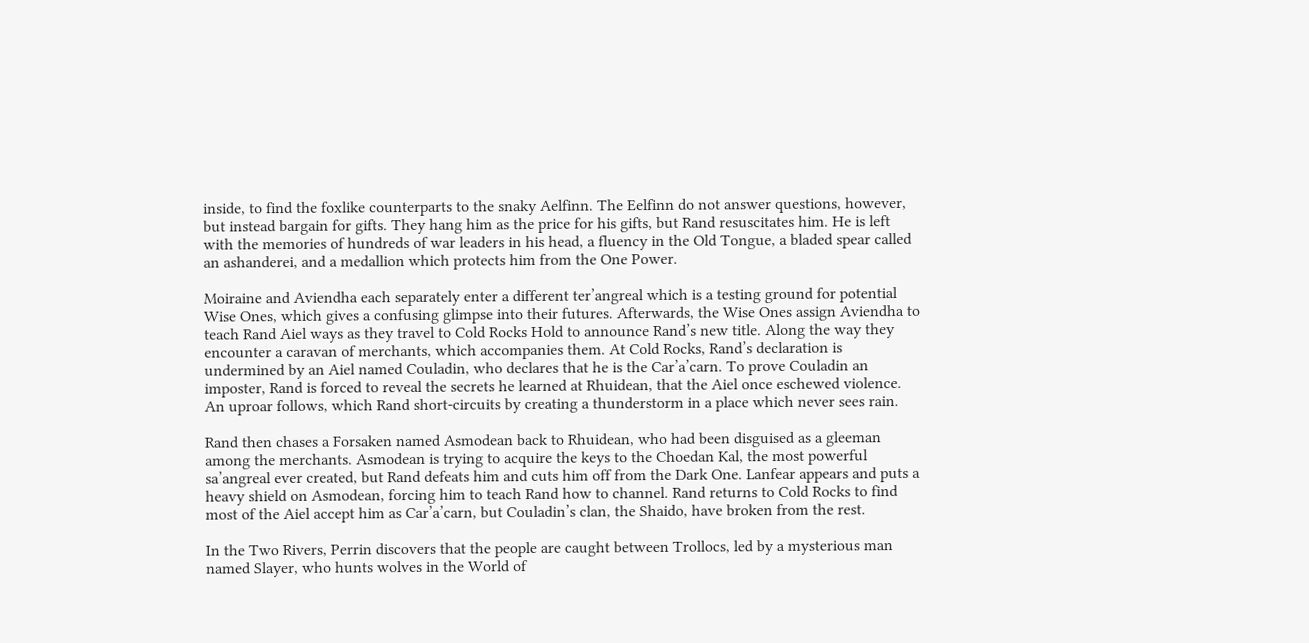inside, to find the foxlike counterparts to the snaky Aelfinn. The Eelfinn do not answer questions, however, but instead bargain for gifts. They hang him as the price for his gifts, but Rand resuscitates him. He is left with the memories of hundreds of war leaders in his head, a fluency in the Old Tongue, a bladed spear called an ashanderei, and a medallion which protects him from the One Power.

Moiraine and Aviendha each separately enter a different ter’angreal which is a testing ground for potential Wise Ones, which gives a confusing glimpse into their futures. Afterwards, the Wise Ones assign Aviendha to teach Rand Aiel ways as they travel to Cold Rocks Hold to announce Rand’s new title. Along the way they encounter a caravan of merchants, which accompanies them. At Cold Rocks, Rand’s declaration is undermined by an Aiel named Couladin, who declares that he is the Car’a’carn. To prove Couladin an imposter, Rand is forced to reveal the secrets he learned at Rhuidean, that the Aiel once eschewed violence. An uproar follows, which Rand short-circuits by creating a thunderstorm in a place which never sees rain.

Rand then chases a Forsaken named Asmodean back to Rhuidean, who had been disguised as a gleeman among the merchants. Asmodean is trying to acquire the keys to the Choedan Kal, the most powerful sa’angreal ever created, but Rand defeats him and cuts him off from the Dark One. Lanfear appears and puts a heavy shield on Asmodean, forcing him to teach Rand how to channel. Rand returns to Cold Rocks to find most of the Aiel accept him as Car’a’carn, but Couladin’s clan, the Shaido, have broken from the rest.

In the Two Rivers, Perrin discovers that the people are caught between Trollocs, led by a mysterious man named Slayer, who hunts wolves in the World of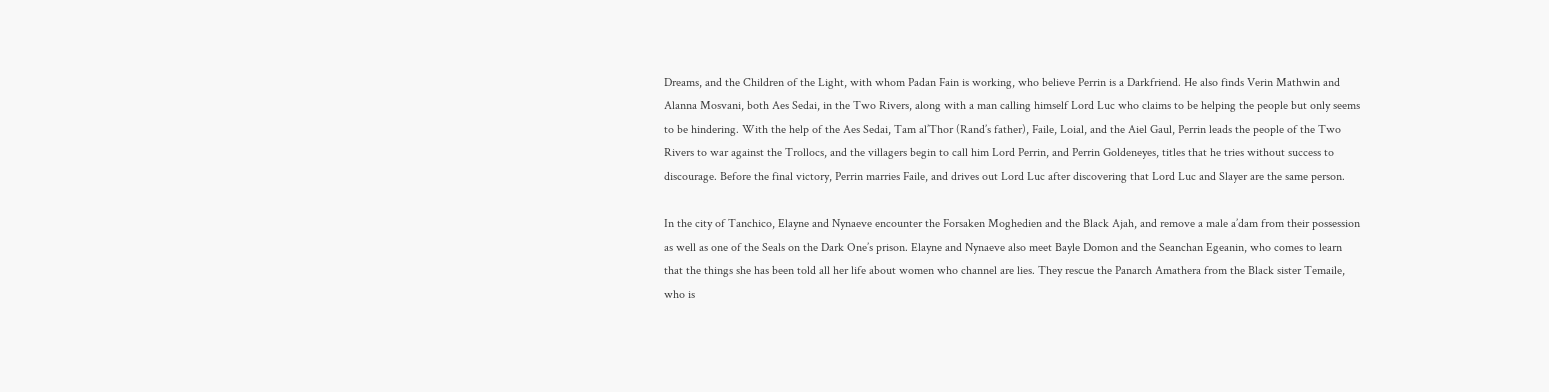Dreams, and the Children of the Light, with whom Padan Fain is working, who believe Perrin is a Darkfriend. He also finds Verin Mathwin and Alanna Mosvani, both Aes Sedai, in the Two Rivers, along with a man calling himself Lord Luc who claims to be helping the people but only seems to be hindering. With the help of the Aes Sedai, Tam al’Thor (Rand’s father), Faile, Loial, and the Aiel Gaul, Perrin leads the people of the Two Rivers to war against the Trollocs, and the villagers begin to call him Lord Perrin, and Perrin Goldeneyes, titles that he tries without success to discourage. Before the final victory, Perrin marries Faile, and drives out Lord Luc after discovering that Lord Luc and Slayer are the same person.

In the city of Tanchico, Elayne and Nynaeve encounter the Forsaken Moghedien and the Black Ajah, and remove a male a’dam from their possession as well as one of the Seals on the Dark One’s prison. Elayne and Nynaeve also meet Bayle Domon and the Seanchan Egeanin, who comes to learn that the things she has been told all her life about women who channel are lies. They rescue the Panarch Amathera from the Black sister Temaile, who is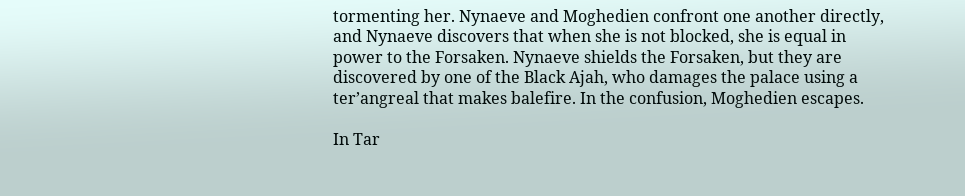tormenting her. Nynaeve and Moghedien confront one another directly, and Nynaeve discovers that when she is not blocked, she is equal in power to the Forsaken. Nynaeve shields the Forsaken, but they are discovered by one of the Black Ajah, who damages the palace using a ter’angreal that makes balefire. In the confusion, Moghedien escapes.

In Tar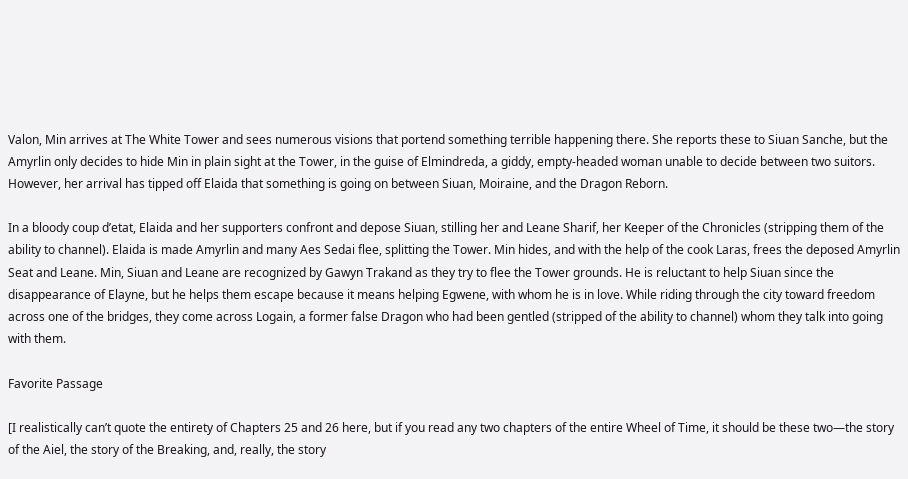Valon, Min arrives at The White Tower and sees numerous visions that portend something terrible happening there. She reports these to Siuan Sanche, but the Amyrlin only decides to hide Min in plain sight at the Tower, in the guise of Elmindreda, a giddy, empty-headed woman unable to decide between two suitors. However, her arrival has tipped off Elaida that something is going on between Siuan, Moiraine, and the Dragon Reborn.

In a bloody coup d’etat, Elaida and her supporters confront and depose Siuan, stilling her and Leane Sharif, her Keeper of the Chronicles (stripping them of the ability to channel). Elaida is made Amyrlin and many Aes Sedai flee, splitting the Tower. Min hides, and with the help of the cook Laras, frees the deposed Amyrlin Seat and Leane. Min, Siuan and Leane are recognized by Gawyn Trakand as they try to flee the Tower grounds. He is reluctant to help Siuan since the disappearance of Elayne, but he helps them escape because it means helping Egwene, with whom he is in love. While riding through the city toward freedom across one of the bridges, they come across Logain, a former false Dragon who had been gentled (stripped of the ability to channel) whom they talk into going with them.

Favorite Passage

[I realistically can’t quote the entirety of Chapters 25 and 26 here, but if you read any two chapters of the entire Wheel of Time, it should be these two—the story of the Aiel, the story of the Breaking, and, really, the story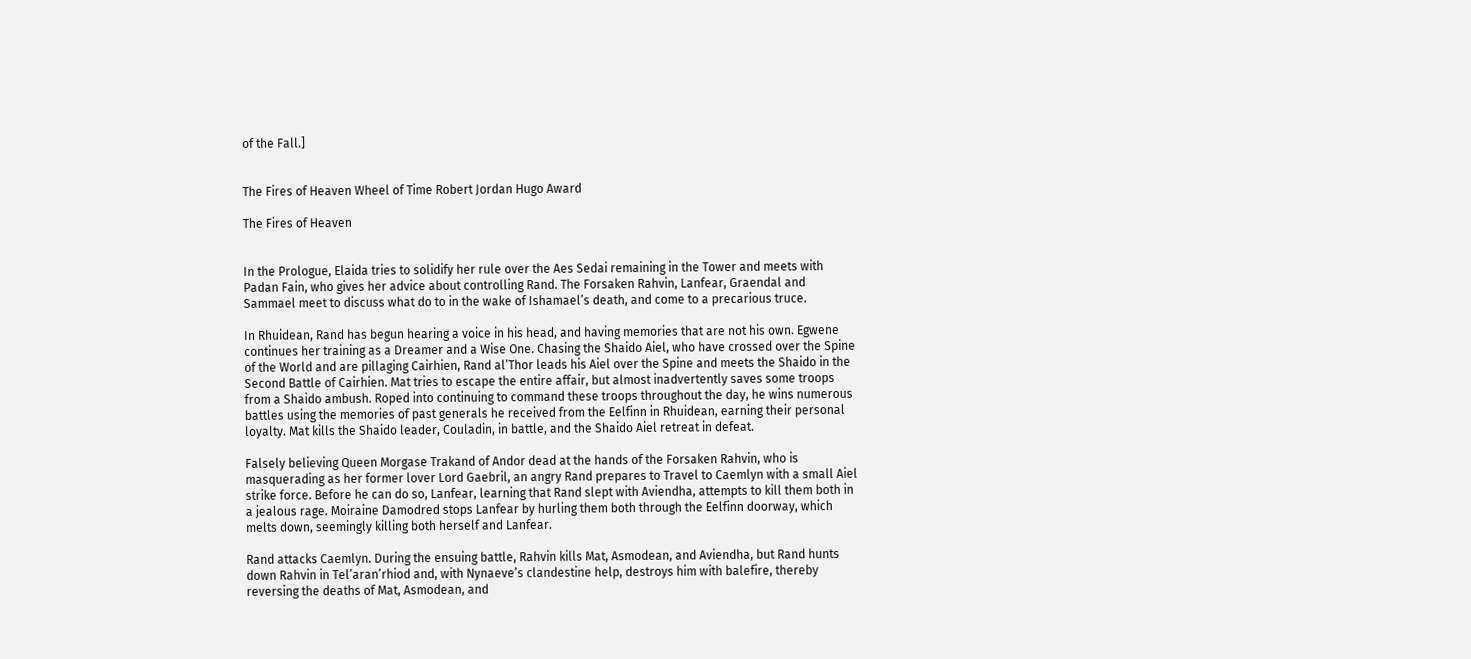of the Fall.]


The Fires of Heaven Wheel of Time Robert Jordan Hugo Award

The Fires of Heaven


In the Prologue, Elaida tries to solidify her rule over the Aes Sedai remaining in the Tower and meets with Padan Fain, who gives her advice about controlling Rand. The Forsaken Rahvin, Lanfear, Graendal and Sammael meet to discuss what do to in the wake of Ishamael’s death, and come to a precarious truce.

In Rhuidean, Rand has begun hearing a voice in his head, and having memories that are not his own. Egwene continues her training as a Dreamer and a Wise One. Chasing the Shaido Aiel, who have crossed over the Spine of the World and are pillaging Cairhien, Rand al’Thor leads his Aiel over the Spine and meets the Shaido in the Second Battle of Cairhien. Mat tries to escape the entire affair, but almost inadvertently saves some troops from a Shaido ambush. Roped into continuing to command these troops throughout the day, he wins numerous battles using the memories of past generals he received from the Eelfinn in Rhuidean, earning their personal loyalty. Mat kills the Shaido leader, Couladin, in battle, and the Shaido Aiel retreat in defeat.

Falsely believing Queen Morgase Trakand of Andor dead at the hands of the Forsaken Rahvin, who is masquerading as her former lover Lord Gaebril, an angry Rand prepares to Travel to Caemlyn with a small Aiel strike force. Before he can do so, Lanfear, learning that Rand slept with Aviendha, attempts to kill them both in a jealous rage. Moiraine Damodred stops Lanfear by hurling them both through the Eelfinn doorway, which melts down, seemingly killing both herself and Lanfear.

Rand attacks Caemlyn. During the ensuing battle, Rahvin kills Mat, Asmodean, and Aviendha, but Rand hunts down Rahvin in Tel’aran’rhiod and, with Nynaeve’s clandestine help, destroys him with balefire, thereby reversing the deaths of Mat, Asmodean, and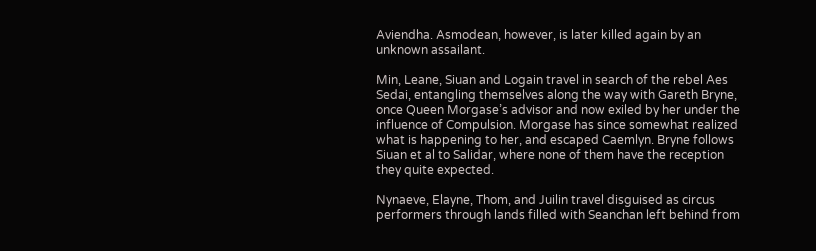Aviendha. Asmodean, however, is later killed again by an unknown assailant.

Min, Leane, Siuan and Logain travel in search of the rebel Aes Sedai, entangling themselves along the way with Gareth Bryne, once Queen Morgase’s advisor and now exiled by her under the influence of Compulsion. Morgase has since somewhat realized what is happening to her, and escaped Caemlyn. Bryne follows Siuan et al to Salidar, where none of them have the reception they quite expected.

Nynaeve, Elayne, Thom, and Juilin travel disguised as circus performers through lands filled with Seanchan left behind from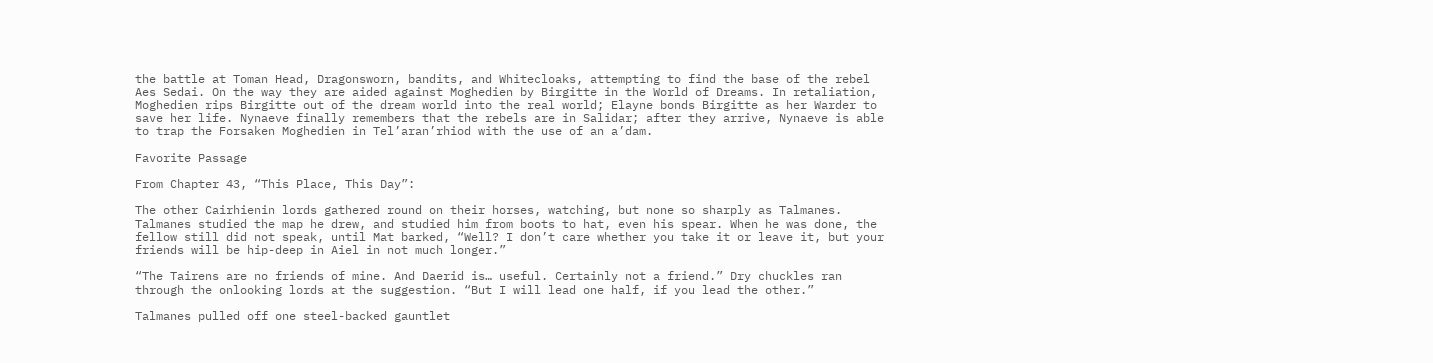the battle at Toman Head, Dragonsworn, bandits, and Whitecloaks, attempting to find the base of the rebel Aes Sedai. On the way they are aided against Moghedien by Birgitte in the World of Dreams. In retaliation, Moghedien rips Birgitte out of the dream world into the real world; Elayne bonds Birgitte as her Warder to save her life. Nynaeve finally remembers that the rebels are in Salidar; after they arrive, Nynaeve is able to trap the Forsaken Moghedien in Tel’aran’rhiod with the use of an a’dam.

Favorite Passage

From Chapter 43, “This Place, This Day”:

The other Cairhienin lords gathered round on their horses, watching, but none so sharply as Talmanes. Talmanes studied the map he drew, and studied him from boots to hat, even his spear. When he was done, the fellow still did not speak, until Mat barked, “Well? I don’t care whether you take it or leave it, but your friends will be hip-deep in Aiel in not much longer.”

“The Tairens are no friends of mine. And Daerid is… useful. Certainly not a friend.” Dry chuckles ran through the onlooking lords at the suggestion. “But I will lead one half, if you lead the other.”

Talmanes pulled off one steel-backed gauntlet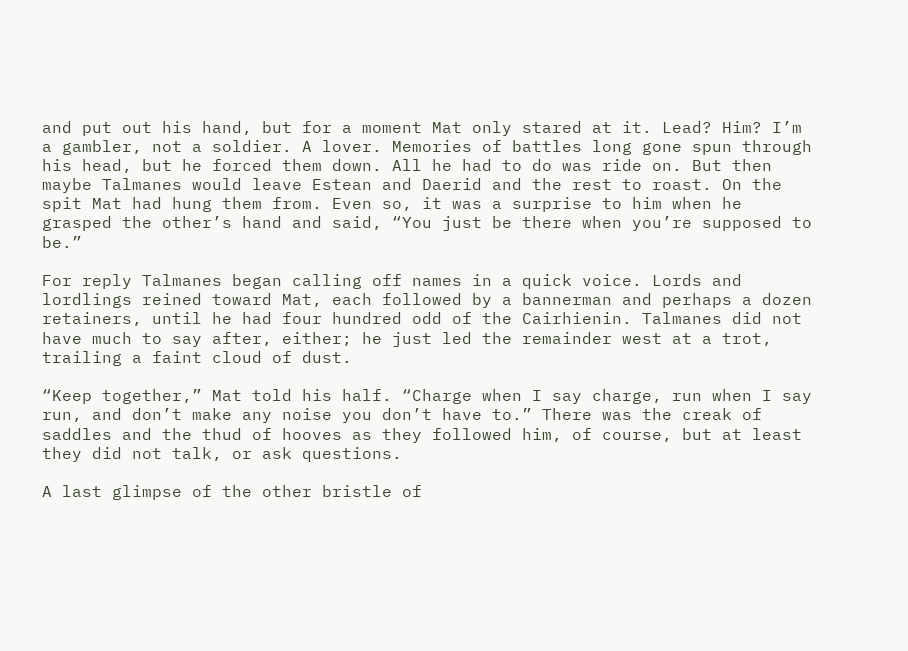and put out his hand, but for a moment Mat only stared at it. Lead? Him? I’m a gambler, not a soldier. A lover. Memories of battles long gone spun through his head, but he forced them down. All he had to do was ride on. But then maybe Talmanes would leave Estean and Daerid and the rest to roast. On the spit Mat had hung them from. Even so, it was a surprise to him when he grasped the other’s hand and said, “You just be there when you’re supposed to be.”

For reply Talmanes began calling off names in a quick voice. Lords and lordlings reined toward Mat, each followed by a bannerman and perhaps a dozen retainers, until he had four hundred odd of the Cairhienin. Talmanes did not have much to say after, either; he just led the remainder west at a trot, trailing a faint cloud of dust.

“Keep together,” Mat told his half. “Charge when I say charge, run when I say run, and don’t make any noise you don’t have to.” There was the creak of saddles and the thud of hooves as they followed him, of course, but at least they did not talk, or ask questions.

A last glimpse of the other bristle of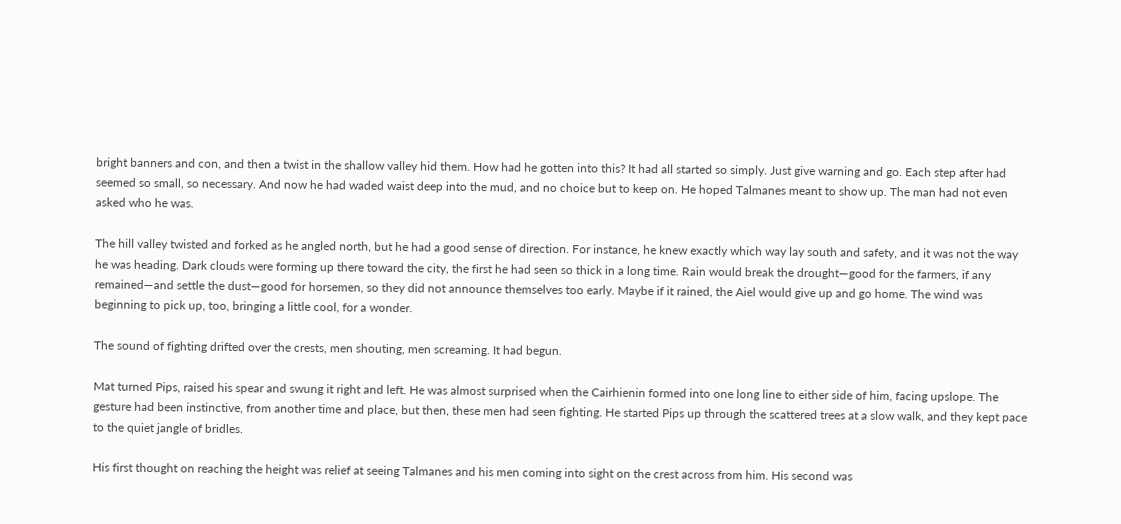bright banners and con, and then a twist in the shallow valley hid them. How had he gotten into this? It had all started so simply. Just give warning and go. Each step after had seemed so small, so necessary. And now he had waded waist deep into the mud, and no choice but to keep on. He hoped Talmanes meant to show up. The man had not even asked who he was.

The hill valley twisted and forked as he angled north, but he had a good sense of direction. For instance, he knew exactly which way lay south and safety, and it was not the way he was heading. Dark clouds were forming up there toward the city, the first he had seen so thick in a long time. Rain would break the drought—good for the farmers, if any remained—and settle the dust—good for horsemen, so they did not announce themselves too early. Maybe if it rained, the Aiel would give up and go home. The wind was beginning to pick up, too, bringing a little cool, for a wonder.

The sound of fighting drifted over the crests, men shouting, men screaming. It had begun.

Mat turned Pips, raised his spear and swung it right and left. He was almost surprised when the Cairhienin formed into one long line to either side of him, facing upslope. The gesture had been instinctive, from another time and place, but then, these men had seen fighting. He started Pips up through the scattered trees at a slow walk, and they kept pace to the quiet jangle of bridles.

His first thought on reaching the height was relief at seeing Talmanes and his men coming into sight on the crest across from him. His second was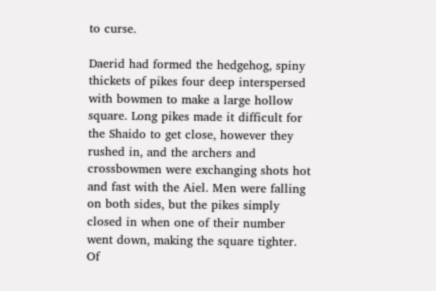to curse.

Daerid had formed the hedgehog, spiny thickets of pikes four deep interspersed with bowmen to make a large hollow square. Long pikes made it difficult for the Shaido to get close, however they rushed in, and the archers and crossbowmen were exchanging shots hot and fast with the Aiel. Men were falling on both sides, but the pikes simply closed in when one of their number went down, making the square tighter. Of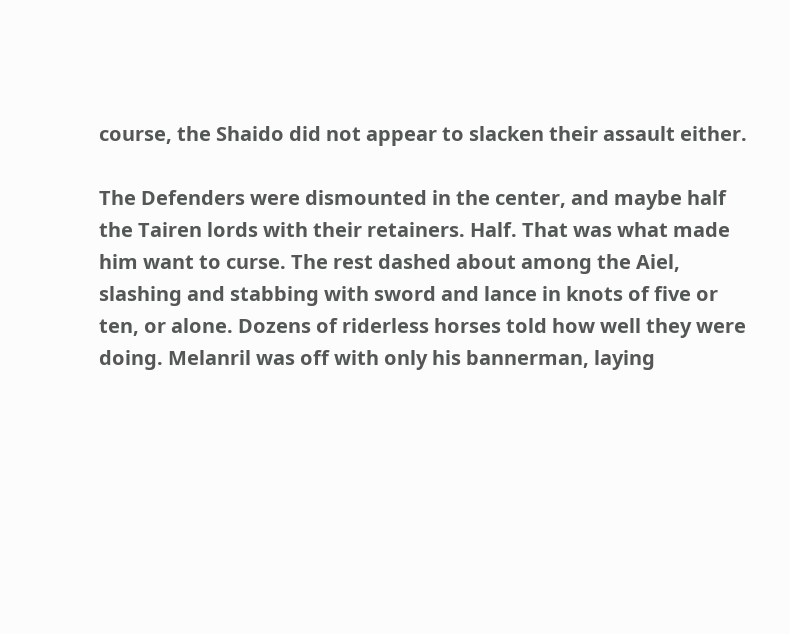course, the Shaido did not appear to slacken their assault either.

The Defenders were dismounted in the center, and maybe half the Tairen lords with their retainers. Half. That was what made him want to curse. The rest dashed about among the Aiel, slashing and stabbing with sword and lance in knots of five or ten, or alone. Dozens of riderless horses told how well they were doing. Melanril was off with only his bannerman, laying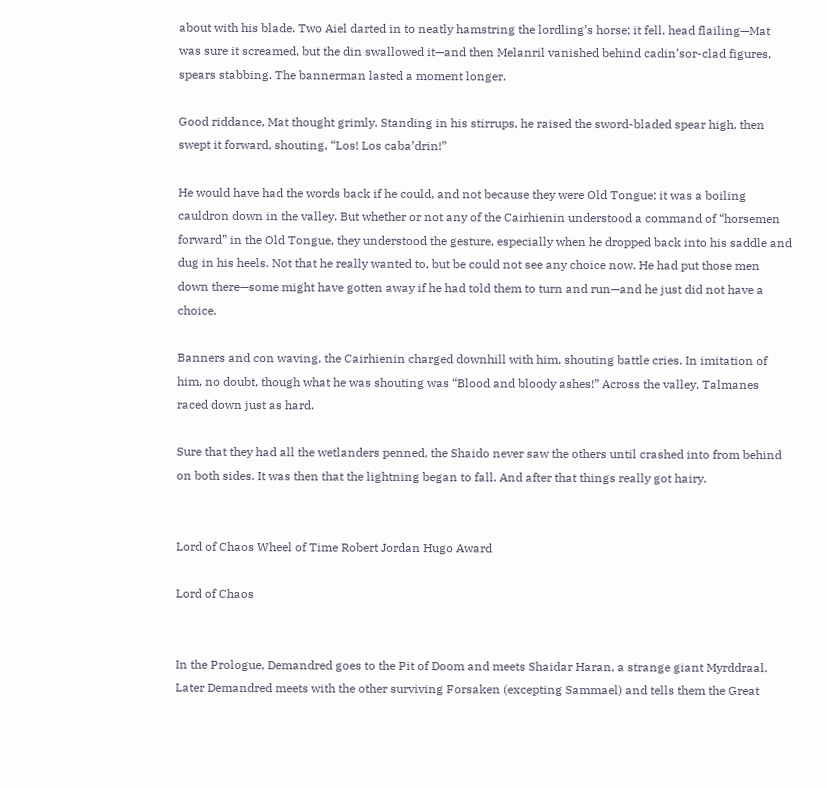about with his blade. Two Aiel darted in to neatly hamstring the lordling’s horse; it fell, head flailing—Mat was sure it screamed, but the din swallowed it—and then Melanril vanished behind cadin’sor-clad figures, spears stabbing. The bannerman lasted a moment longer.

Good riddance, Mat thought grimly. Standing in his stirrups, he raised the sword-bladed spear high, then swept it forward, shouting, “Los! Los caba’drin!”

He would have had the words back if he could, and not because they were Old Tongue; it was a boiling cauldron down in the valley. But whether or not any of the Cairhienin understood a command of “horsemen forward” in the Old Tongue, they understood the gesture, especially when he dropped back into his saddle and dug in his heels. Not that he really wanted to, but be could not see any choice now. He had put those men down there—some might have gotten away if he had told them to turn and run—and he just did not have a choice.

Banners and con waving, the Cairhienin charged downhill with him, shouting battle cries. In imitation of him, no doubt, though what he was shouting was “Blood and bloody ashes!” Across the valley, Talmanes raced down just as hard.

Sure that they had all the wetlanders penned, the Shaido never saw the others until crashed into from behind on both sides. It was then that the lightning began to fall. And after that things really got hairy.


Lord of Chaos Wheel of Time Robert Jordan Hugo Award

Lord of Chaos


In the Prologue, Demandred goes to the Pit of Doom and meets Shaidar Haran, a strange giant Myrddraal. Later Demandred meets with the other surviving Forsaken (excepting Sammael) and tells them the Great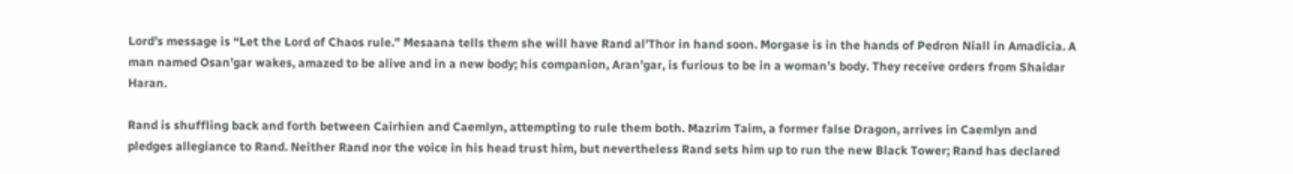Lord’s message is “Let the Lord of Chaos rule.” Mesaana tells them she will have Rand al’Thor in hand soon. Morgase is in the hands of Pedron Niall in Amadicia. A man named Osan’gar wakes, amazed to be alive and in a new body; his companion, Aran’gar, is furious to be in a woman’s body. They receive orders from Shaidar Haran.

Rand is shuffling back and forth between Cairhien and Caemlyn, attempting to rule them both. Mazrim Taim, a former false Dragon, arrives in Caemlyn and pledges allegiance to Rand. Neither Rand nor the voice in his head trust him, but nevertheless Rand sets him up to run the new Black Tower; Rand has declared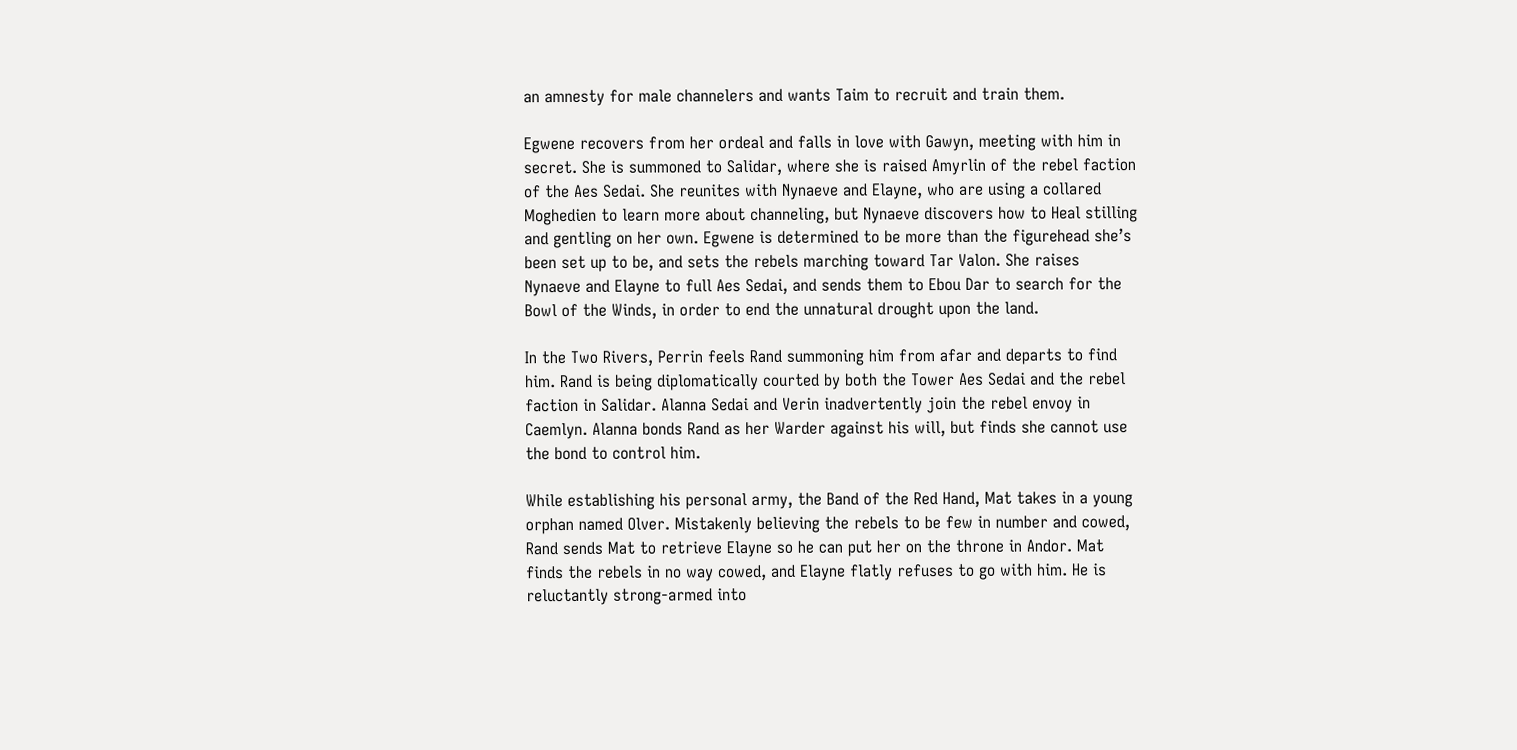an amnesty for male channelers and wants Taim to recruit and train them.

Egwene recovers from her ordeal and falls in love with Gawyn, meeting with him in secret. She is summoned to Salidar, where she is raised Amyrlin of the rebel faction of the Aes Sedai. She reunites with Nynaeve and Elayne, who are using a collared Moghedien to learn more about channeling, but Nynaeve discovers how to Heal stilling and gentling on her own. Egwene is determined to be more than the figurehead she’s been set up to be, and sets the rebels marching toward Tar Valon. She raises Nynaeve and Elayne to full Aes Sedai, and sends them to Ebou Dar to search for the Bowl of the Winds, in order to end the unnatural drought upon the land.

In the Two Rivers, Perrin feels Rand summoning him from afar and departs to find him. Rand is being diplomatically courted by both the Tower Aes Sedai and the rebel faction in Salidar. Alanna Sedai and Verin inadvertently join the rebel envoy in Caemlyn. Alanna bonds Rand as her Warder against his will, but finds she cannot use the bond to control him.

While establishing his personal army, the Band of the Red Hand, Mat takes in a young orphan named Olver. Mistakenly believing the rebels to be few in number and cowed, Rand sends Mat to retrieve Elayne so he can put her on the throne in Andor. Mat finds the rebels in no way cowed, and Elayne flatly refuses to go with him. He is reluctantly strong-armed into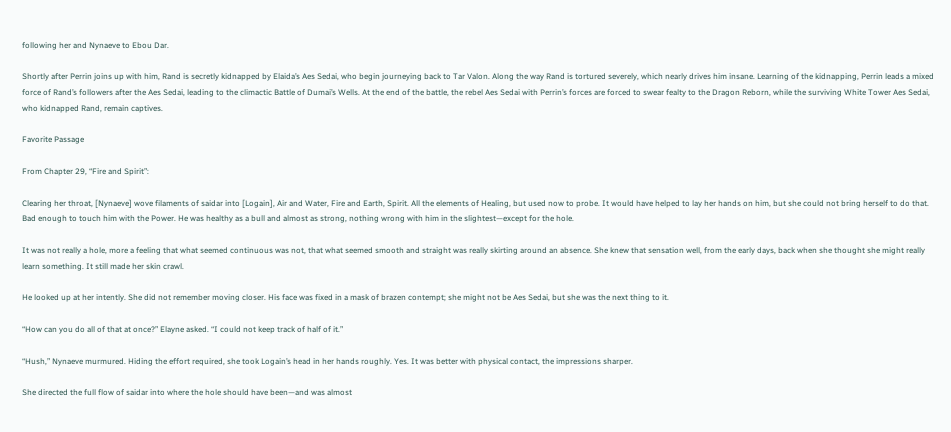following her and Nynaeve to Ebou Dar.

Shortly after Perrin joins up with him, Rand is secretly kidnapped by Elaida’s Aes Sedai, who begin journeying back to Tar Valon. Along the way Rand is tortured severely, which nearly drives him insane. Learning of the kidnapping, Perrin leads a mixed force of Rand’s followers after the Aes Sedai, leading to the climactic Battle of Dumai’s Wells. At the end of the battle, the rebel Aes Sedai with Perrin’s forces are forced to swear fealty to the Dragon Reborn, while the surviving White Tower Aes Sedai, who kidnapped Rand, remain captives.

Favorite Passage

From Chapter 29, “Fire and Spirit”:

Clearing her throat, [Nynaeve] wove filaments of saidar into [Logain], Air and Water, Fire and Earth, Spirit. All the elements of Healing, but used now to probe. It would have helped to lay her hands on him, but she could not bring herself to do that. Bad enough to touch him with the Power. He was healthy as a bull and almost as strong, nothing wrong with him in the slightest—except for the hole.

It was not really a hole, more a feeling that what seemed continuous was not, that what seemed smooth and straight was really skirting around an absence. She knew that sensation well, from the early days, back when she thought she might really learn something. It still made her skin crawl.

He looked up at her intently. She did not remember moving closer. His face was fixed in a mask of brazen contempt; she might not be Aes Sedai, but she was the next thing to it.

“How can you do all of that at once?” Elayne asked. “I could not keep track of half of it.”

“Hush,” Nynaeve murmured. Hiding the effort required, she took Logain’s head in her hands roughly. Yes. It was better with physical contact, the impressions sharper.

She directed the full flow of saidar into where the hole should have been—and was almost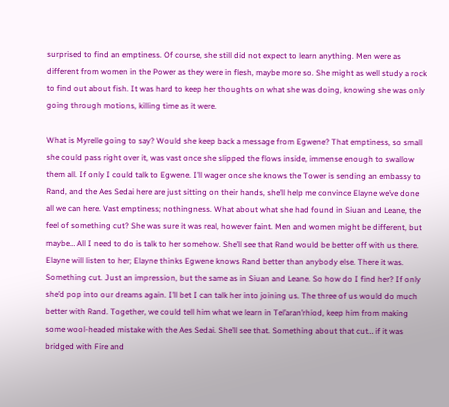surprised to find an emptiness. Of course, she still did not expect to learn anything. Men were as different from women in the Power as they were in flesh, maybe more so. She might as well study a rock to find out about fish. It was hard to keep her thoughts on what she was doing, knowing she was only going through motions, killing time as it were.

What is Myrelle going to say? Would she keep back a message from Egwene? That emptiness, so small she could pass right over it, was vast once she slipped the flows inside, immense enough to swallow them all. If only I could talk to Egwene. I’ll wager once she knows the Tower is sending an embassy to Rand, and the Aes Sedai here are just sitting on their hands, she’ll help me convince Elayne we’ve done all we can here. Vast emptiness; nothingness. What about what she had found in Siuan and Leane, the feel of something cut? She was sure it was real, however faint. Men and women might be different, but maybe… All I need to do is talk to her somehow. She’ll see that Rand would be better off with us there. Elayne will listen to her; Elayne thinks Egwene knows Rand better than anybody else. There it was. Something cut. Just an impression, but the same as in Siuan and Leane. So how do I find her? If only she’d pop into our dreams again. I’ll bet I can talk her into joining us. The three of us would do much better with Rand. Together, we could tell him what we learn in Tel’aran’rhiod, keep him from making some wool-headed mistake with the Aes Sedai. She’ll see that. Something about that cut… if it was bridged with Fire and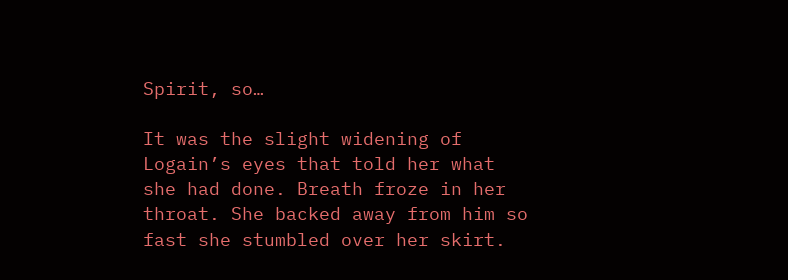Spirit, so…

It was the slight widening of Logain’s eyes that told her what she had done. Breath froze in her throat. She backed away from him so fast she stumbled over her skirt.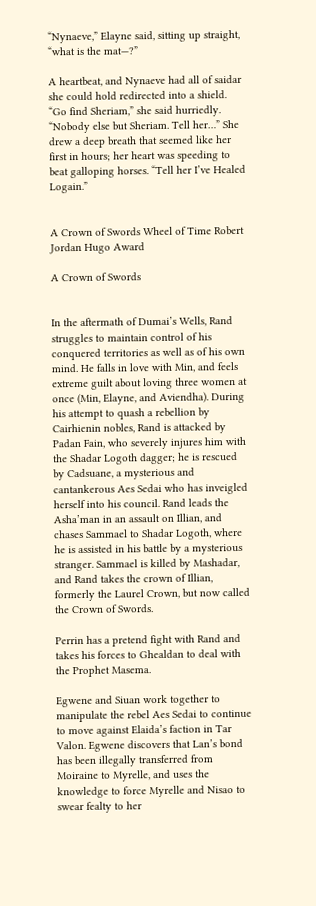“Nynaeve,” Elayne said, sitting up straight, “what is the mat—?”

A heartbeat, and Nynaeve had all of saidar she could hold redirected into a shield. “Go find Sheriam,” she said hurriedly. “Nobody else but Sheriam. Tell her…” She drew a deep breath that seemed like her first in hours; her heart was speeding to beat galloping horses. “Tell her I’ve Healed Logain.”


A Crown of Swords Wheel of Time Robert Jordan Hugo Award

A Crown of Swords


In the aftermath of Dumai’s Wells, Rand struggles to maintain control of his conquered territories as well as of his own mind. He falls in love with Min, and feels extreme guilt about loving three women at once (Min, Elayne, and Aviendha). During his attempt to quash a rebellion by Cairhienin nobles, Rand is attacked by Padan Fain, who severely injures him with the Shadar Logoth dagger; he is rescued by Cadsuane, a mysterious and cantankerous Aes Sedai who has inveigled herself into his council. Rand leads the Asha’man in an assault on Illian, and chases Sammael to Shadar Logoth, where he is assisted in his battle by a mysterious stranger. Sammael is killed by Mashadar, and Rand takes the crown of Illian, formerly the Laurel Crown, but now called the Crown of Swords.

Perrin has a pretend fight with Rand and takes his forces to Ghealdan to deal with the Prophet Masema.

Egwene and Siuan work together to manipulate the rebel Aes Sedai to continue to move against Elaida’s faction in Tar Valon. Egwene discovers that Lan’s bond has been illegally transferred from Moiraine to Myrelle, and uses the knowledge to force Myrelle and Nisao to swear fealty to her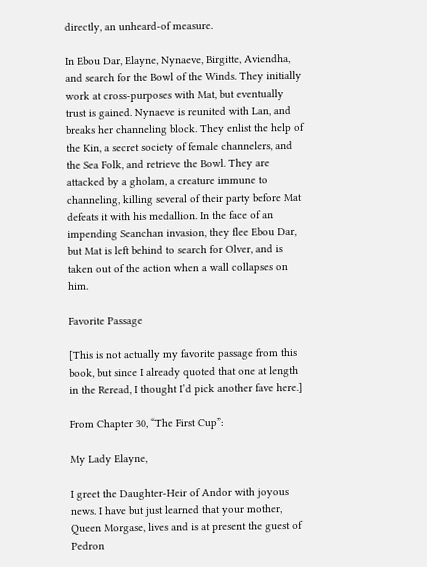directly, an unheard-of measure.

In Ebou Dar, Elayne, Nynaeve, Birgitte, Aviendha, and search for the Bowl of the Winds. They initially work at cross-purposes with Mat, but eventually trust is gained. Nynaeve is reunited with Lan, and breaks her channeling block. They enlist the help of the Kin, a secret society of female channelers, and the Sea Folk, and retrieve the Bowl. They are attacked by a gholam, a creature immune to channeling, killing several of their party before Mat defeats it with his medallion. In the face of an impending Seanchan invasion, they flee Ebou Dar, but Mat is left behind to search for Olver, and is taken out of the action when a wall collapses on him.

Favorite Passage

[This is not actually my favorite passage from this book, but since I already quoted that one at length in the Reread, I thought I’d pick another fave here.]

From Chapter 30, “The First Cup”:

My Lady Elayne,

I greet the Daughter-Heir of Andor with joyous news. I have but just learned that your mother, Queen Morgase, lives and is at present the guest of Pedron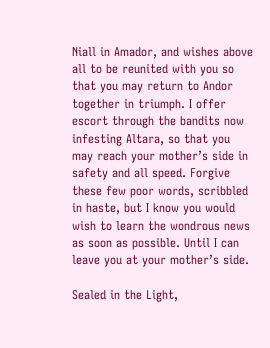Niall in Amador, and wishes above all to be reunited with you so that you may return to Andor together in triumph. I offer escort through the bandits now infesting Altara, so that you may reach your mother’s side in safety and all speed. Forgive these few poor words, scribbled in haste, but I know you would wish to learn the wondrous news as soon as possible. Until I can leave you at your mother’s side.

Sealed in the Light,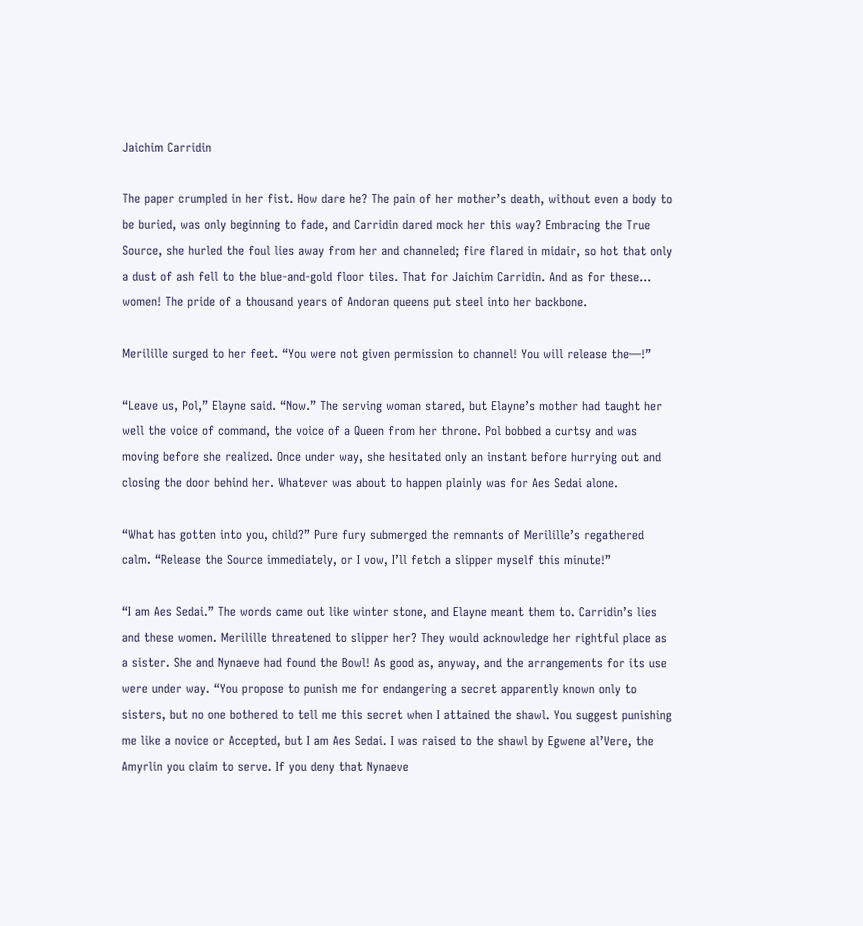Jaichim Carridin

The paper crumpled in her fist. How dare he? The pain of her mother’s death, without even a body to be buried, was only beginning to fade, and Carridin dared mock her this way? Embracing the True Source, she hurled the foul lies away from her and channeled; fire flared in midair, so hot that only a dust of ash fell to the blue-and-gold floor tiles. That for Jaichim Carridin. And as for these… women! The pride of a thousand years of Andoran queens put steel into her backbone.

Merilille surged to her feet. “You were not given permission to channel! You will release the—!”

“Leave us, Pol,” Elayne said. “Now.” The serving woman stared, but Elayne’s mother had taught her well the voice of command, the voice of a Queen from her throne. Pol bobbed a curtsy and was moving before she realized. Once under way, she hesitated only an instant before hurrying out and closing the door behind her. Whatever was about to happen plainly was for Aes Sedai alone.

“What has gotten into you, child?” Pure fury submerged the remnants of Merilille’s regathered calm. “Release the Source immediately, or I vow, I’ll fetch a slipper myself this minute!”

“I am Aes Sedai.” The words came out like winter stone, and Elayne meant them to. Carridin’s lies and these women. Merilille threatened to slipper her? They would acknowledge her rightful place as a sister. She and Nynaeve had found the Bowl! As good as, anyway, and the arrangements for its use were under way. “You propose to punish me for endangering a secret apparently known only to sisters, but no one bothered to tell me this secret when I attained the shawl. You suggest punishing me like a novice or Accepted, but I am Aes Sedai. I was raised to the shawl by Egwene al’Vere, the Amyrlin you claim to serve. If you deny that Nynaeve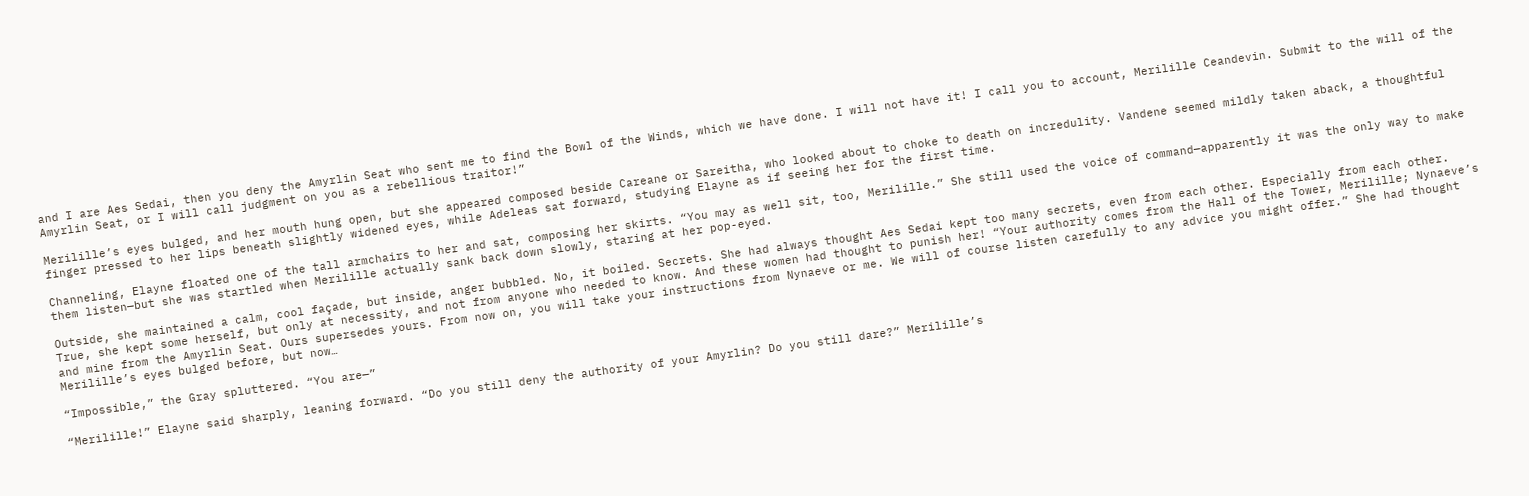and I are Aes Sedai, then you deny the Amyrlin Seat who sent me to find the Bowl of the Winds, which we have done. I will not have it! I call you to account, Merilille Ceandevin. Submit to the will of the Amyrlin Seat, or I will call judgment on you as a rebellious traitor!”

Merilille’s eyes bulged, and her mouth hung open, but she appeared composed beside Careane or Sareitha, who looked about to choke to death on incredulity. Vandene seemed mildly taken aback, a thoughtful finger pressed to her lips beneath slightly widened eyes, while Adeleas sat forward, studying Elayne as if seeing her for the first time.

Channeling, Elayne floated one of the tall armchairs to her and sat, composing her skirts. “You may as well sit, too, Merilille.” She still used the voice of command—apparently it was the only way to make them listen—but she was startled when Merilille actually sank back down slowly, staring at her pop-eyed.

Outside, she maintained a calm, cool façade, but inside, anger bubbled. No, it boiled. Secrets. She had always thought Aes Sedai kept too many secrets, even from each other. Especially from each other. True, she kept some herself, but only at necessity, and not from anyone who needed to know. And these women had thought to punish her! “Your authority comes from the Hall of the Tower, Merilille; Nynaeve’s and mine from the Amyrlin Seat. Ours supersedes yours. From now on, you will take your instructions from Nynaeve or me. We will of course listen carefully to any advice you might offer.” She had thought Merilille’s eyes bulged before, but now…

“Impossible,” the Gray spluttered. “You are—”

“Merilille!” Elayne said sharply, leaning forward. “Do you still deny the authority of your Amyrlin? Do you still dare?” Merilille’s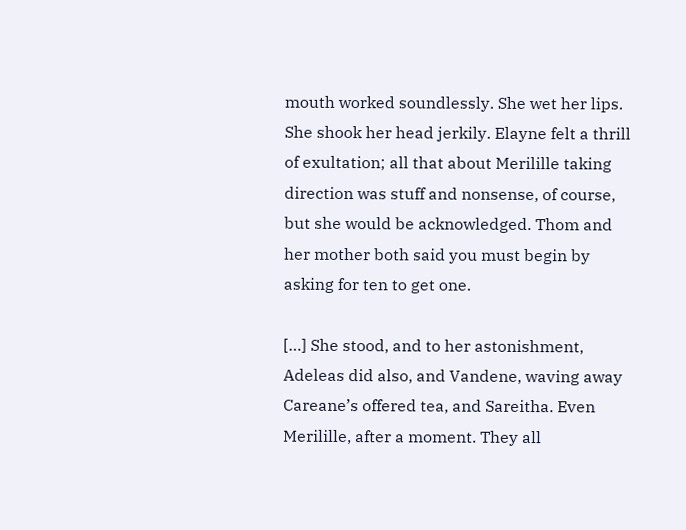mouth worked soundlessly. She wet her lips. She shook her head jerkily. Elayne felt a thrill of exultation; all that about Merilille taking direction was stuff and nonsense, of course, but she would be acknowledged. Thom and her mother both said you must begin by asking for ten to get one.

[…] She stood, and to her astonishment, Adeleas did also, and Vandene, waving away Careane’s offered tea, and Sareitha. Even Merilille, after a moment. They all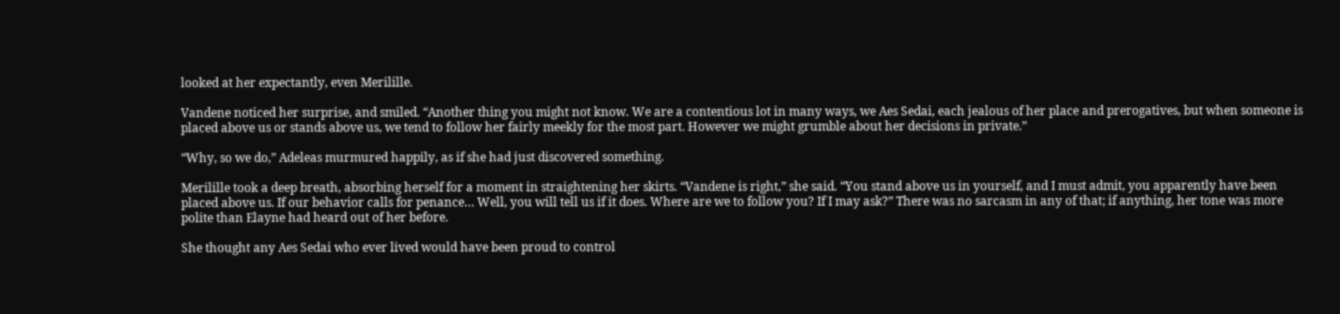looked at her expectantly, even Merilille.

Vandene noticed her surprise, and smiled. “Another thing you might not know. We are a contentious lot in many ways, we Aes Sedai, each jealous of her place and prerogatives, but when someone is placed above us or stands above us, we tend to follow her fairly meekly for the most part. However we might grumble about her decisions in private.”

“Why, so we do,” Adeleas murmured happily, as if she had just discovered something.

Merilille took a deep breath, absorbing herself for a moment in straightening her skirts. “Vandene is right,” she said. “You stand above us in yourself, and I must admit, you apparently have been placed above us. If our behavior calls for penance… Well, you will tell us if it does. Where are we to follow you? If I may ask?” There was no sarcasm in any of that; if anything, her tone was more polite than Elayne had heard out of her before.

She thought any Aes Sedai who ever lived would have been proud to control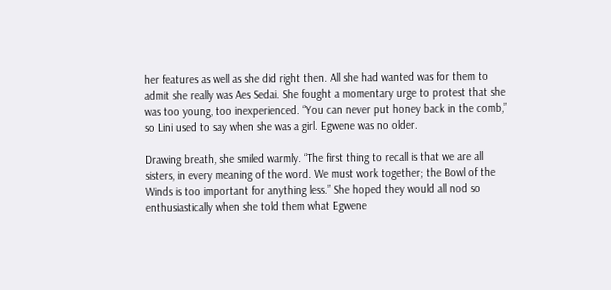her features as well as she did right then. All she had wanted was for them to admit she really was Aes Sedai. She fought a momentary urge to protest that she was too young, too inexperienced. “You can never put honey back in the comb,” so Lini used to say when she was a girl. Egwene was no older.

Drawing breath, she smiled warmly. “The first thing to recall is that we are all sisters, in every meaning of the word. We must work together; the Bowl of the Winds is too important for anything less.” She hoped they would all nod so enthusiastically when she told them what Egwene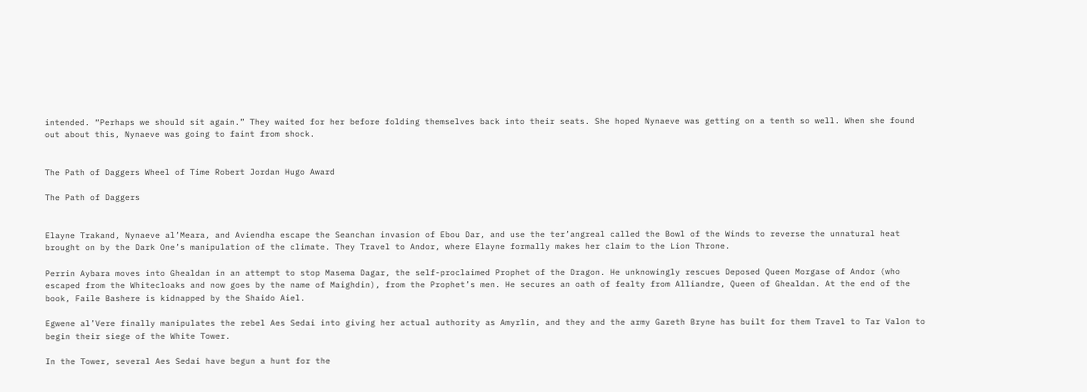intended. “Perhaps we should sit again.” They waited for her before folding themselves back into their seats. She hoped Nynaeve was getting on a tenth so well. When she found out about this, Nynaeve was going to faint from shock.


The Path of Daggers Wheel of Time Robert Jordan Hugo Award

The Path of Daggers


Elayne Trakand, Nynaeve al’Meara, and Aviendha escape the Seanchan invasion of Ebou Dar, and use the ter’angreal called the Bowl of the Winds to reverse the unnatural heat brought on by the Dark One’s manipulation of the climate. They Travel to Andor, where Elayne formally makes her claim to the Lion Throne.

Perrin Aybara moves into Ghealdan in an attempt to stop Masema Dagar, the self-proclaimed Prophet of the Dragon. He unknowingly rescues Deposed Queen Morgase of Andor (who escaped from the Whitecloaks and now goes by the name of Maighdin), from the Prophet’s men. He secures an oath of fealty from Alliandre, Queen of Ghealdan. At the end of the book, Faile Bashere is kidnapped by the Shaido Aiel.

Egwene al’Vere finally manipulates the rebel Aes Sedai into giving her actual authority as Amyrlin, and they and the army Gareth Bryne has built for them Travel to Tar Valon to begin their siege of the White Tower.

In the Tower, several Aes Sedai have begun a hunt for the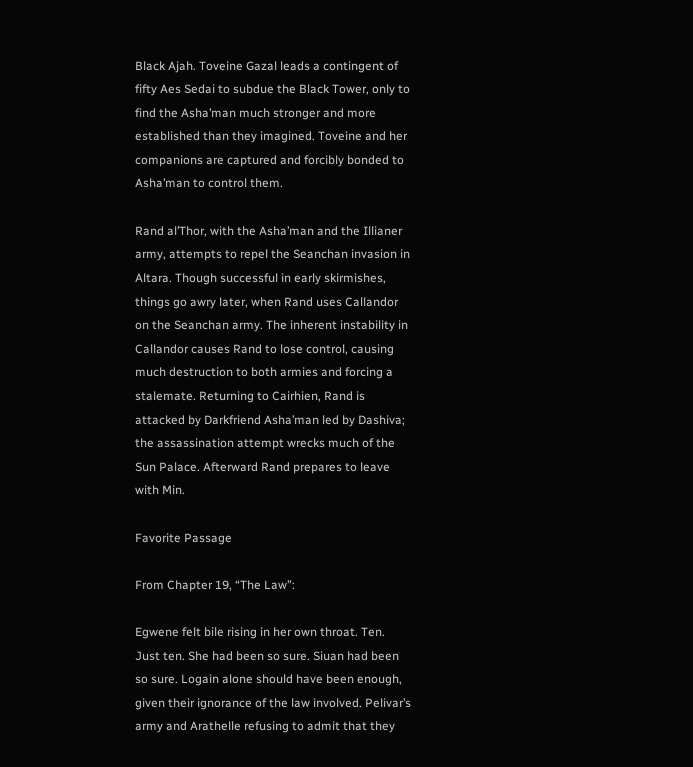Black Ajah. Toveine Gazal leads a contingent of fifty Aes Sedai to subdue the Black Tower, only to find the Asha’man much stronger and more established than they imagined. Toveine and her companions are captured and forcibly bonded to Asha’man to control them.

Rand al’Thor, with the Asha’man and the Illianer army, attempts to repel the Seanchan invasion in Altara. Though successful in early skirmishes, things go awry later, when Rand uses Callandor on the Seanchan army. The inherent instability in Callandor causes Rand to lose control, causing much destruction to both armies and forcing a stalemate. Returning to Cairhien, Rand is attacked by Darkfriend Asha’man led by Dashiva; the assassination attempt wrecks much of the Sun Palace. Afterward Rand prepares to leave with Min.

Favorite Passage

From Chapter 19, “The Law”:

Egwene felt bile rising in her own throat. Ten. Just ten. She had been so sure. Siuan had been so sure. Logain alone should have been enough, given their ignorance of the law involved. Pelivar’s army and Arathelle refusing to admit that they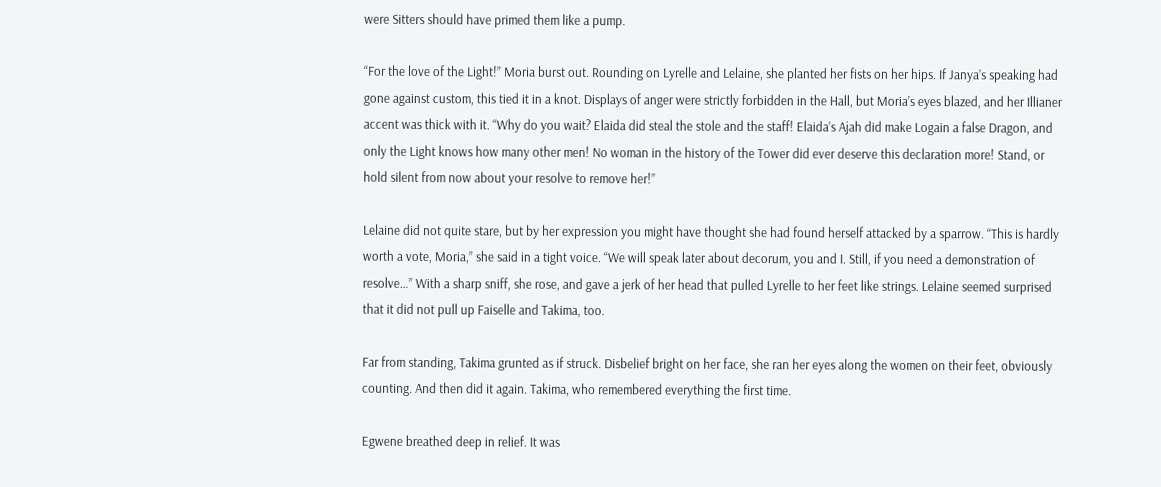were Sitters should have primed them like a pump.

“For the love of the Light!” Moria burst out. Rounding on Lyrelle and Lelaine, she planted her fists on her hips. If Janya’s speaking had gone against custom, this tied it in a knot. Displays of anger were strictly forbidden in the Hall, but Moria’s eyes blazed, and her Illianer accent was thick with it. “Why do you wait? Elaida did steal the stole and the staff! Elaida’s Ajah did make Logain a false Dragon, and only the Light knows how many other men! No woman in the history of the Tower did ever deserve this declaration more! Stand, or hold silent from now about your resolve to remove her!”

Lelaine did not quite stare, but by her expression you might have thought she had found herself attacked by a sparrow. “This is hardly worth a vote, Moria,” she said in a tight voice. “We will speak later about decorum, you and I. Still, if you need a demonstration of resolve…” With a sharp sniff, she rose, and gave a jerk of her head that pulled Lyrelle to her feet like strings. Lelaine seemed surprised that it did not pull up Faiselle and Takima, too.

Far from standing, Takima grunted as if struck. Disbelief bright on her face, she ran her eyes along the women on their feet, obviously counting. And then did it again. Takima, who remembered everything the first time.

Egwene breathed deep in relief. It was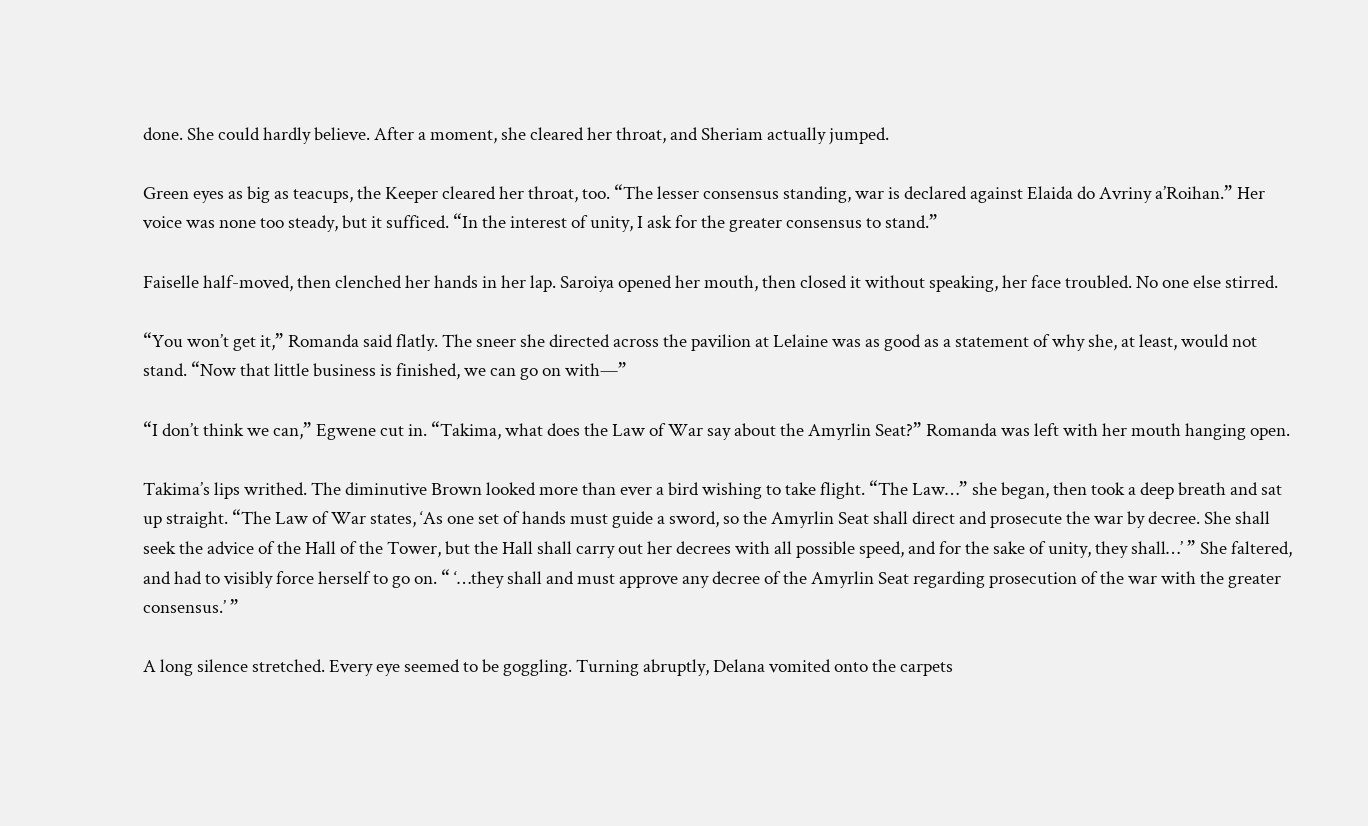done. She could hardly believe. After a moment, she cleared her throat, and Sheriam actually jumped.

Green eyes as big as teacups, the Keeper cleared her throat, too. “The lesser consensus standing, war is declared against Elaida do Avriny a’Roihan.” Her voice was none too steady, but it sufficed. “In the interest of unity, I ask for the greater consensus to stand.”

Faiselle half-moved, then clenched her hands in her lap. Saroiya opened her mouth, then closed it without speaking, her face troubled. No one else stirred.

“You won’t get it,” Romanda said flatly. The sneer she directed across the pavilion at Lelaine was as good as a statement of why she, at least, would not stand. “Now that little business is finished, we can go on with—”

“I don’t think we can,” Egwene cut in. “Takima, what does the Law of War say about the Amyrlin Seat?” Romanda was left with her mouth hanging open.

Takima’s lips writhed. The diminutive Brown looked more than ever a bird wishing to take flight. “The Law…” she began, then took a deep breath and sat up straight. “The Law of War states, ‘As one set of hands must guide a sword, so the Amyrlin Seat shall direct and prosecute the war by decree. She shall seek the advice of the Hall of the Tower, but the Hall shall carry out her decrees with all possible speed, and for the sake of unity, they shall…’ ” She faltered, and had to visibly force herself to go on. “ ‘…they shall and must approve any decree of the Amyrlin Seat regarding prosecution of the war with the greater consensus.’ ”

A long silence stretched. Every eye seemed to be goggling. Turning abruptly, Delana vomited onto the carpets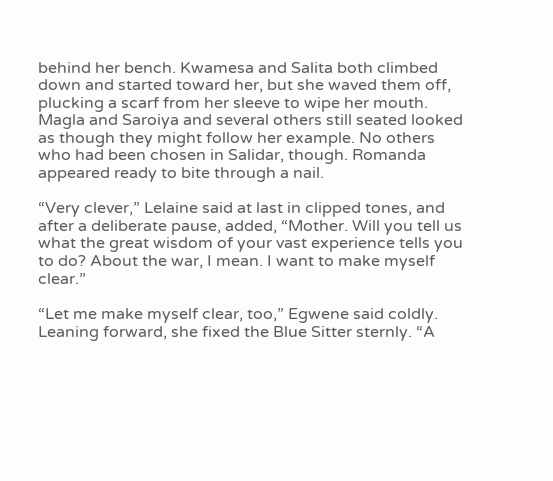behind her bench. Kwamesa and Salita both climbed down and started toward her, but she waved them off, plucking a scarf from her sleeve to wipe her mouth. Magla and Saroiya and several others still seated looked as though they might follow her example. No others who had been chosen in Salidar, though. Romanda appeared ready to bite through a nail.

“Very clever,” Lelaine said at last in clipped tones, and after a deliberate pause, added, “Mother. Will you tell us what the great wisdom of your vast experience tells you to do? About the war, I mean. I want to make myself clear.”

“Let me make myself clear, too,” Egwene said coldly. Leaning forward, she fixed the Blue Sitter sternly. “A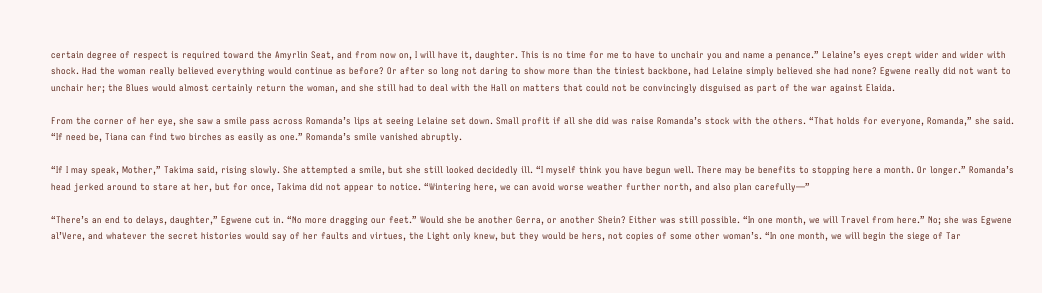certain degree of respect is required toward the Amyrlin Seat, and from now on, I will have it, daughter. This is no time for me to have to unchair you and name a penance.” Lelaine’s eyes crept wider and wider with shock. Had the woman really believed everything would continue as before? Or after so long not daring to show more than the tiniest backbone, had Lelaine simply believed she had none? Egwene really did not want to unchair her; the Blues would almost certainly return the woman, and she still had to deal with the Hall on matters that could not be convincingly disguised as part of the war against Elaida.

From the corner of her eye, she saw a smile pass across Romanda’s lips at seeing Lelaine set down. Small profit if all she did was raise Romanda’s stock with the others. “That holds for everyone, Romanda,” she said. “If need be, Tiana can find two birches as easily as one.” Romanda’s smile vanished abruptly.

“If I may speak, Mother,” Takima said, rising slowly. She attempted a smile, but she still looked decidedly ill. “I myself think you have begun well. There may be benefits to stopping here a month. Or longer.” Romanda’s head jerked around to stare at her, but for once, Takima did not appear to notice. “Wintering here, we can avoid worse weather further north, and also plan carefully—”

“There’s an end to delays, daughter,” Egwene cut in. “No more dragging our feet.” Would she be another Gerra, or another Shein? Either was still possible. “In one month, we will Travel from here.” No; she was Egwene al’Vere, and whatever the secret histories would say of her faults and virtues, the Light only knew, but they would be hers, not copies of some other woman’s. “In one month, we will begin the siege of Tar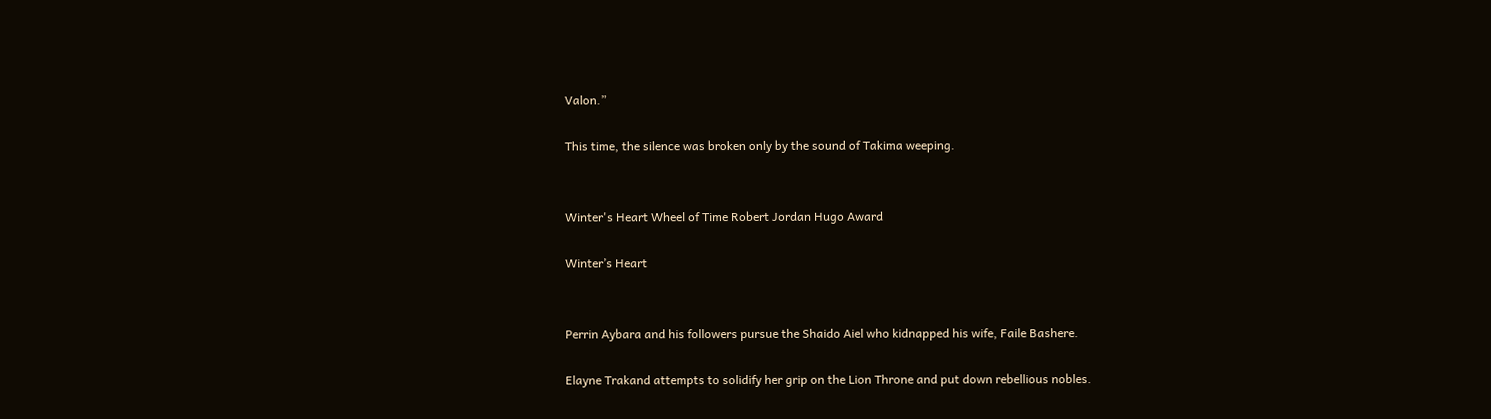Valon.”

This time, the silence was broken only by the sound of Takima weeping.


Winter's Heart Wheel of Time Robert Jordan Hugo Award

Winter’s Heart


Perrin Aybara and his followers pursue the Shaido Aiel who kidnapped his wife, Faile Bashere.

Elayne Trakand attempts to solidify her grip on the Lion Throne and put down rebellious nobles.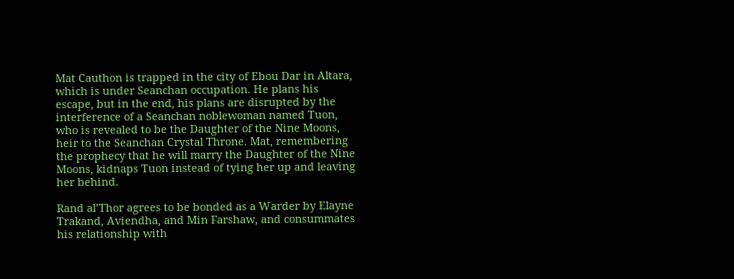Mat Cauthon is trapped in the city of Ebou Dar in Altara, which is under Seanchan occupation. He plans his escape, but in the end, his plans are disrupted by the interference of a Seanchan noblewoman named Tuon, who is revealed to be the Daughter of the Nine Moons, heir to the Seanchan Crystal Throne. Mat, remembering the prophecy that he will marry the Daughter of the Nine Moons, kidnaps Tuon instead of tying her up and leaving her behind.

Rand al’Thor agrees to be bonded as a Warder by Elayne Trakand, Aviendha, and Min Farshaw, and consummates his relationship with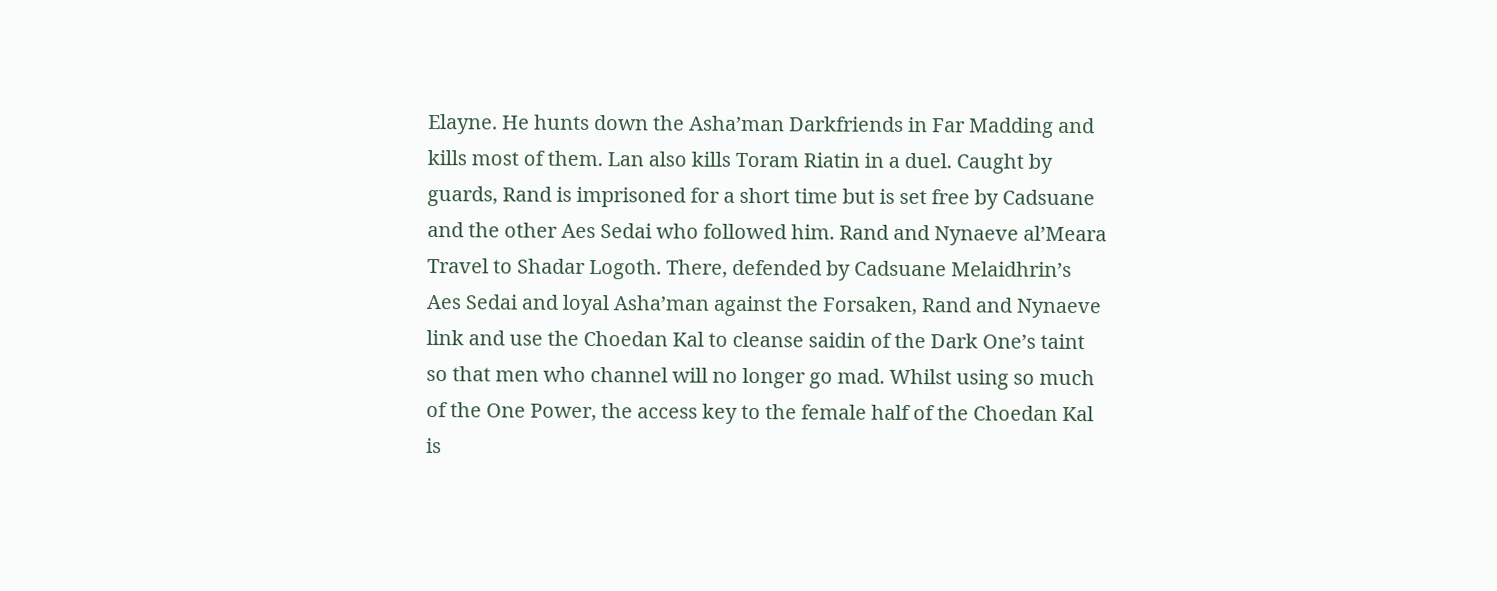Elayne. He hunts down the Asha’man Darkfriends in Far Madding and kills most of them. Lan also kills Toram Riatin in a duel. Caught by guards, Rand is imprisoned for a short time but is set free by Cadsuane and the other Aes Sedai who followed him. Rand and Nynaeve al’Meara Travel to Shadar Logoth. There, defended by Cadsuane Melaidhrin’s Aes Sedai and loyal Asha’man against the Forsaken, Rand and Nynaeve link and use the Choedan Kal to cleanse saidin of the Dark One’s taint so that men who channel will no longer go mad. Whilst using so much of the One Power, the access key to the female half of the Choedan Kal is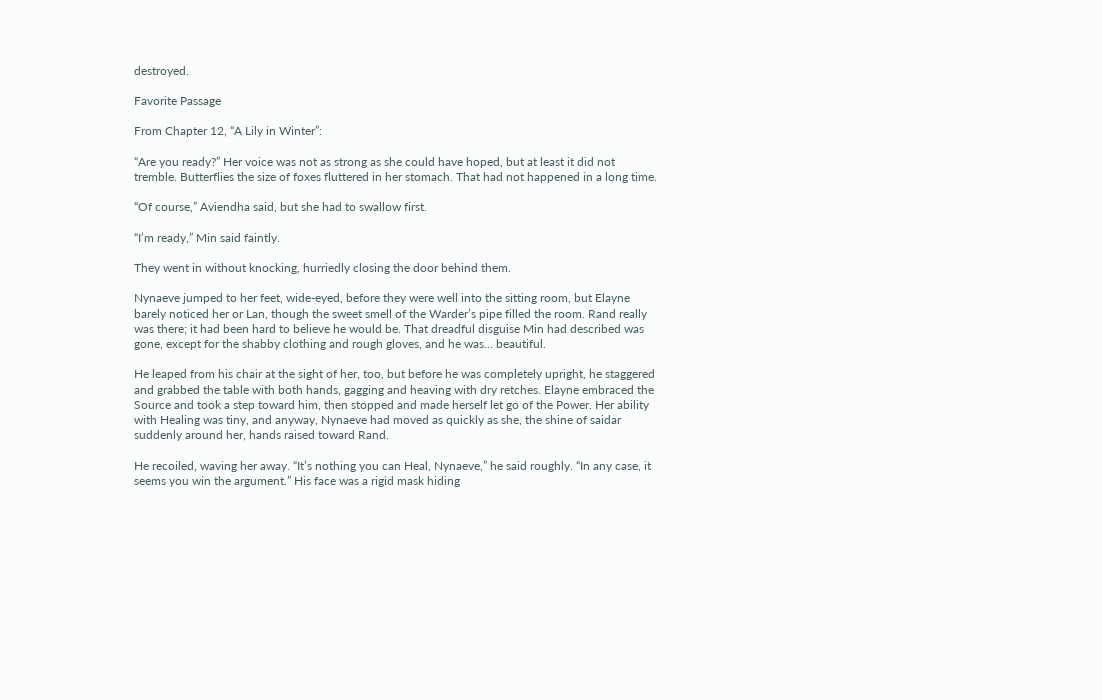destroyed.

Favorite Passage

From Chapter 12, “A Lily in Winter”:

“Are you ready?” Her voice was not as strong as she could have hoped, but at least it did not tremble. Butterflies the size of foxes fluttered in her stomach. That had not happened in a long time.

“Of course,” Aviendha said, but she had to swallow first.

“I’m ready,” Min said faintly.

They went in without knocking, hurriedly closing the door behind them.

Nynaeve jumped to her feet, wide-eyed, before they were well into the sitting room, but Elayne barely noticed her or Lan, though the sweet smell of the Warder’s pipe filled the room. Rand really was there; it had been hard to believe he would be. That dreadful disguise Min had described was gone, except for the shabby clothing and rough gloves, and he was… beautiful.

He leaped from his chair at the sight of her, too, but before he was completely upright, he staggered and grabbed the table with both hands, gagging and heaving with dry retches. Elayne embraced the Source and took a step toward him, then stopped and made herself let go of the Power. Her ability with Healing was tiny, and anyway, Nynaeve had moved as quickly as she, the shine of saidar suddenly around her, hands raised toward Rand.

He recoiled, waving her away. “It’s nothing you can Heal, Nynaeve,” he said roughly. “In any case, it seems you win the argument.” His face was a rigid mask hiding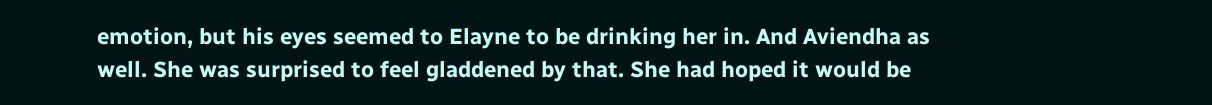emotion, but his eyes seemed to Elayne to be drinking her in. And Aviendha as well. She was surprised to feel gladdened by that. She had hoped it would be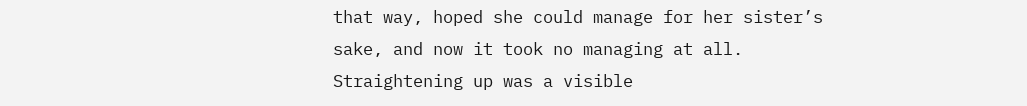that way, hoped she could manage for her sister’s sake, and now it took no managing at all. Straightening up was a visible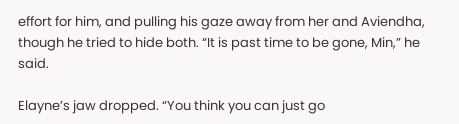effort for him, and pulling his gaze away from her and Aviendha, though he tried to hide both. “It is past time to be gone, Min,” he said.

Elayne’s jaw dropped. “You think you can just go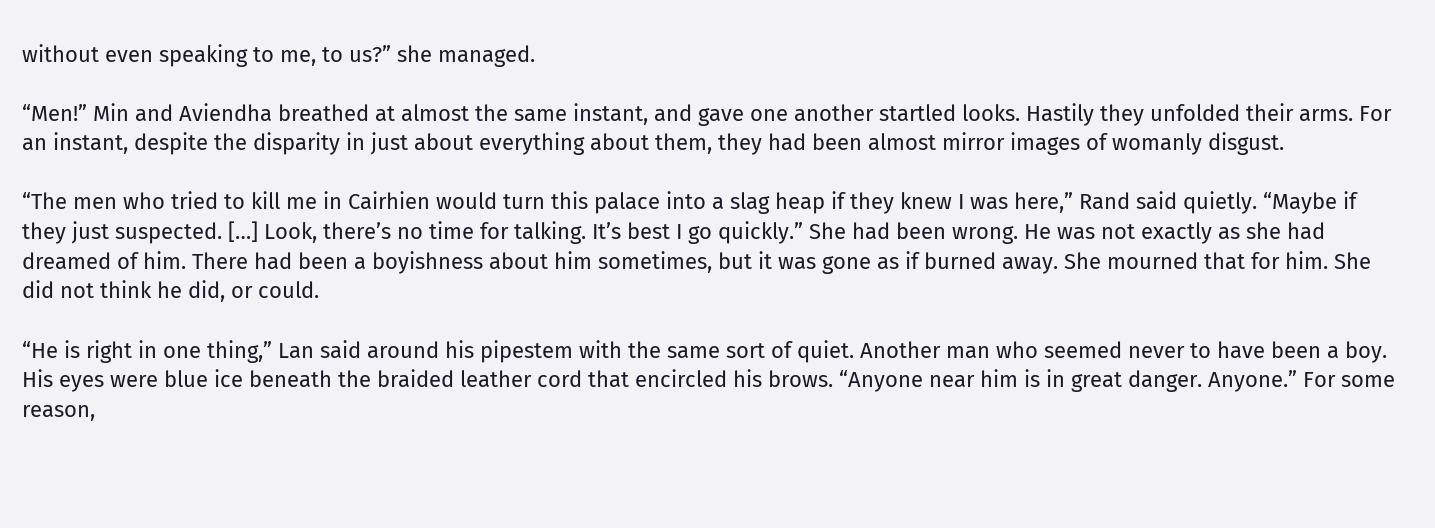without even speaking to me, to us?” she managed.

“Men!” Min and Aviendha breathed at almost the same instant, and gave one another startled looks. Hastily they unfolded their arms. For an instant, despite the disparity in just about everything about them, they had been almost mirror images of womanly disgust.

“The men who tried to kill me in Cairhien would turn this palace into a slag heap if they knew I was here,” Rand said quietly. “Maybe if they just suspected. […] Look, there’s no time for talking. It’s best I go quickly.” She had been wrong. He was not exactly as she had dreamed of him. There had been a boyishness about him sometimes, but it was gone as if burned away. She mourned that for him. She did not think he did, or could.

“He is right in one thing,” Lan said around his pipestem with the same sort of quiet. Another man who seemed never to have been a boy. His eyes were blue ice beneath the braided leather cord that encircled his brows. “Anyone near him is in great danger. Anyone.” For some reason,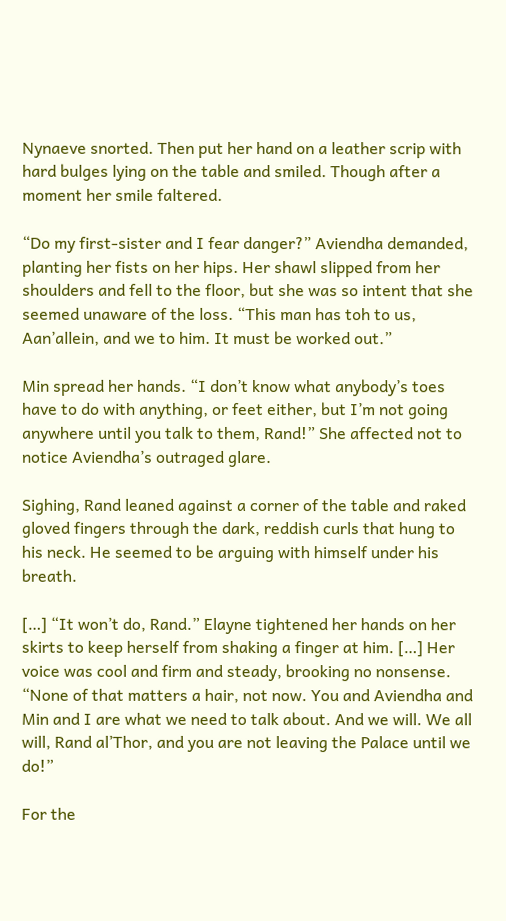Nynaeve snorted. Then put her hand on a leather scrip with hard bulges lying on the table and smiled. Though after a moment her smile faltered.

“Do my first-sister and I fear danger?” Aviendha demanded, planting her fists on her hips. Her shawl slipped from her shoulders and fell to the floor, but she was so intent that she seemed unaware of the loss. “This man has toh to us, Aan’allein, and we to him. It must be worked out.”

Min spread her hands. “I don’t know what anybody’s toes have to do with anything, or feet either, but I’m not going anywhere until you talk to them, Rand!” She affected not to notice Aviendha’s outraged glare.

Sighing, Rand leaned against a corner of the table and raked gloved fingers through the dark, reddish curls that hung to his neck. He seemed to be arguing with himself under his breath.

[…] “It won’t do, Rand.” Elayne tightened her hands on her skirts to keep herself from shaking a finger at him. […] Her voice was cool and firm and steady, brooking no nonsense. “None of that matters a hair, not now. You and Aviendha and Min and I are what we need to talk about. And we will. We all will, Rand al’Thor, and you are not leaving the Palace until we do!”

For the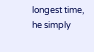longest time, he simply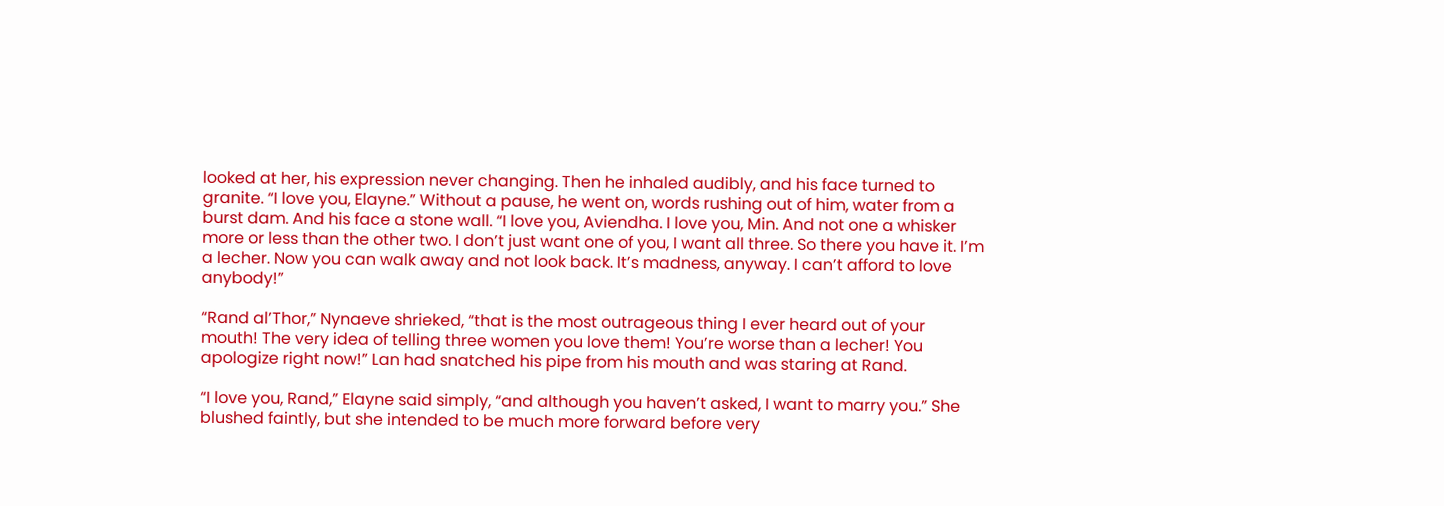looked at her, his expression never changing. Then he inhaled audibly, and his face turned to granite. “I love you, Elayne.” Without a pause, he went on, words rushing out of him, water from a burst dam. And his face a stone wall. “I love you, Aviendha. I love you, Min. And not one a whisker more or less than the other two. I don’t just want one of you, I want all three. So there you have it. I’m a lecher. Now you can walk away and not look back. It’s madness, anyway. I can’t afford to love anybody!”

“Rand al’Thor,” Nynaeve shrieked, “that is the most outrageous thing I ever heard out of your mouth! The very idea of telling three women you love them! You’re worse than a lecher! You apologize right now!” Lan had snatched his pipe from his mouth and was staring at Rand.

“I love you, Rand,” Elayne said simply, “and although you haven’t asked, I want to marry you.” She blushed faintly, but she intended to be much more forward before very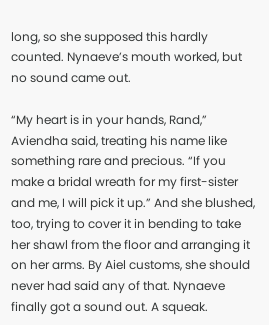long, so she supposed this hardly counted. Nynaeve’s mouth worked, but no sound came out.

“My heart is in your hands, Rand,” Aviendha said, treating his name like something rare and precious. “If you make a bridal wreath for my first-sister and me, I will pick it up.” And she blushed, too, trying to cover it in bending to take her shawl from the floor and arranging it on her arms. By Aiel customs, she should never had said any of that. Nynaeve finally got a sound out. A squeak.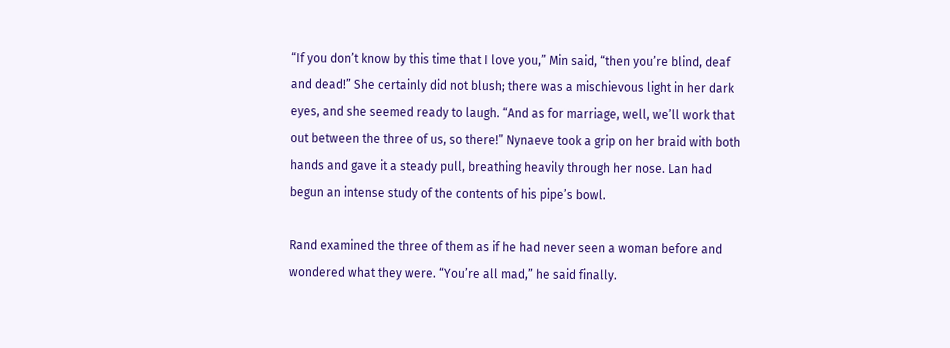“If you don’t know by this time that I love you,” Min said, “then you’re blind, deaf and dead!” She certainly did not blush; there was a mischievous light in her dark eyes, and she seemed ready to laugh. “And as for marriage, well, we’ll work that out between the three of us, so there!” Nynaeve took a grip on her braid with both hands and gave it a steady pull, breathing heavily through her nose. Lan had begun an intense study of the contents of his pipe’s bowl.

Rand examined the three of them as if he had never seen a woman before and wondered what they were. “You’re all mad,” he said finally.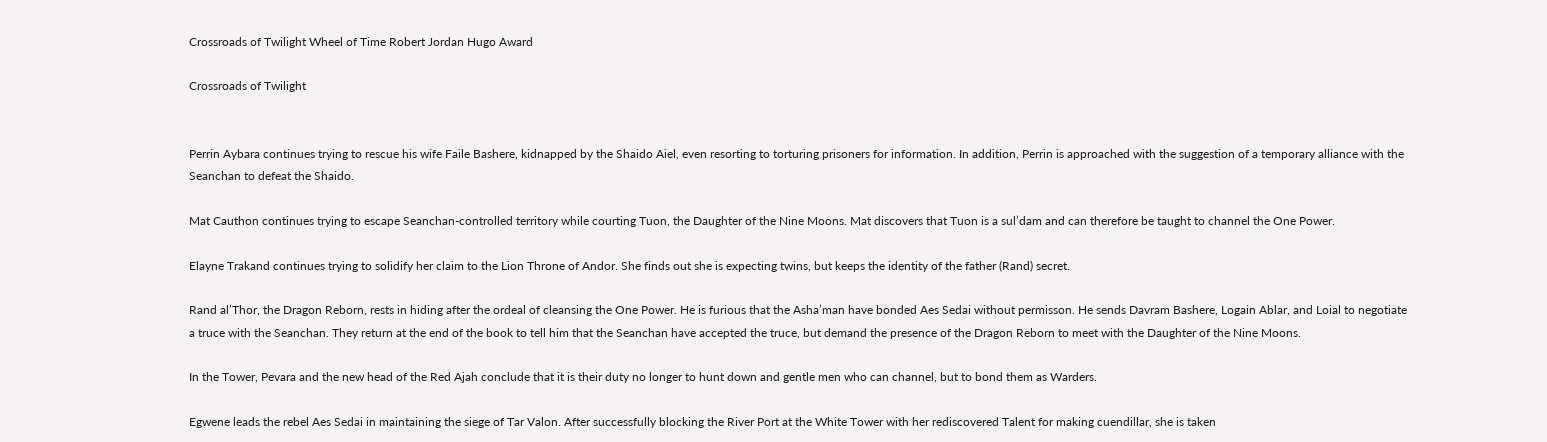Crossroads of Twilight Wheel of Time Robert Jordan Hugo Award

Crossroads of Twilight


Perrin Aybara continues trying to rescue his wife Faile Bashere, kidnapped by the Shaido Aiel, even resorting to torturing prisoners for information. In addition, Perrin is approached with the suggestion of a temporary alliance with the Seanchan to defeat the Shaido.

Mat Cauthon continues trying to escape Seanchan-controlled territory while courting Tuon, the Daughter of the Nine Moons. Mat discovers that Tuon is a sul’dam and can therefore be taught to channel the One Power.

Elayne Trakand continues trying to solidify her claim to the Lion Throne of Andor. She finds out she is expecting twins, but keeps the identity of the father (Rand) secret.

Rand al’Thor, the Dragon Reborn, rests in hiding after the ordeal of cleansing the One Power. He is furious that the Asha’man have bonded Aes Sedai without permisson. He sends Davram Bashere, Logain Ablar, and Loial to negotiate a truce with the Seanchan. They return at the end of the book to tell him that the Seanchan have accepted the truce, but demand the presence of the Dragon Reborn to meet with the Daughter of the Nine Moons.

In the Tower, Pevara and the new head of the Red Ajah conclude that it is their duty no longer to hunt down and gentle men who can channel, but to bond them as Warders.

Egwene leads the rebel Aes Sedai in maintaining the siege of Tar Valon. After successfully blocking the River Port at the White Tower with her rediscovered Talent for making cuendillar, she is taken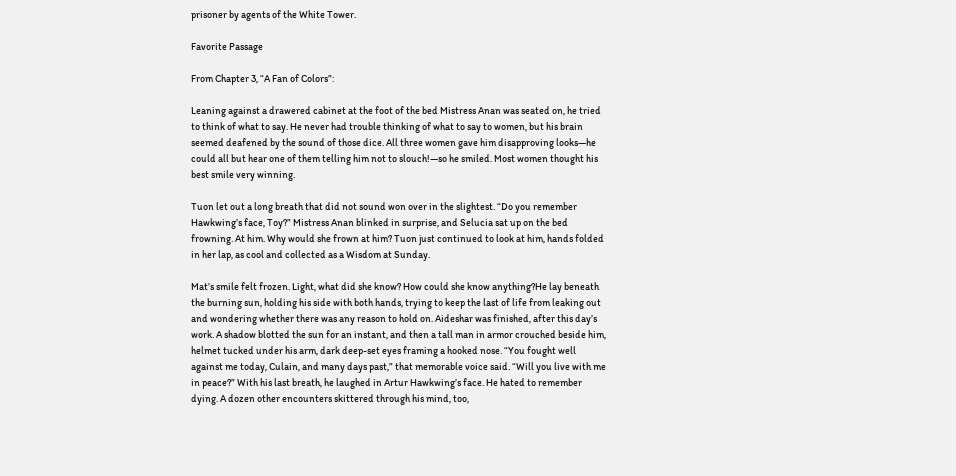prisoner by agents of the White Tower.

Favorite Passage

From Chapter 3, “A Fan of Colors”:

Leaning against a drawered cabinet at the foot of the bed Mistress Anan was seated on, he tried to think of what to say. He never had trouble thinking of what to say to women, but his brain seemed deafened by the sound of those dice. All three women gave him disapproving looks—he could all but hear one of them telling him not to slouch!—so he smiled. Most women thought his best smile very winning.

Tuon let out a long breath that did not sound won over in the slightest. “Do you remember Hawkwing’s face, Toy?” Mistress Anan blinked in surprise, and Selucia sat up on the bed frowning. At him. Why would she frown at him? Tuon just continued to look at him, hands folded in her lap, as cool and collected as a Wisdom at Sunday.

Mat’s smile felt frozen. Light, what did she know? How could she know anything?He lay beneath the burning sun, holding his side with both hands, trying to keep the last of life from leaking out and wondering whether there was any reason to hold on. Aideshar was finished, after this day’s work. A shadow blotted the sun for an instant, and then a tall man in armor crouched beside him, helmet tucked under his arm, dark deep-set eyes framing a hooked nose. “You fought well against me today, Culain, and many days past,” that memorable voice said. “Will you live with me in peace?” With his last breath, he laughed in Artur Hawkwing’s face. He hated to remember dying. A dozen other encounters skittered through his mind, too,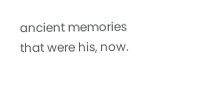ancient memories that were his, now.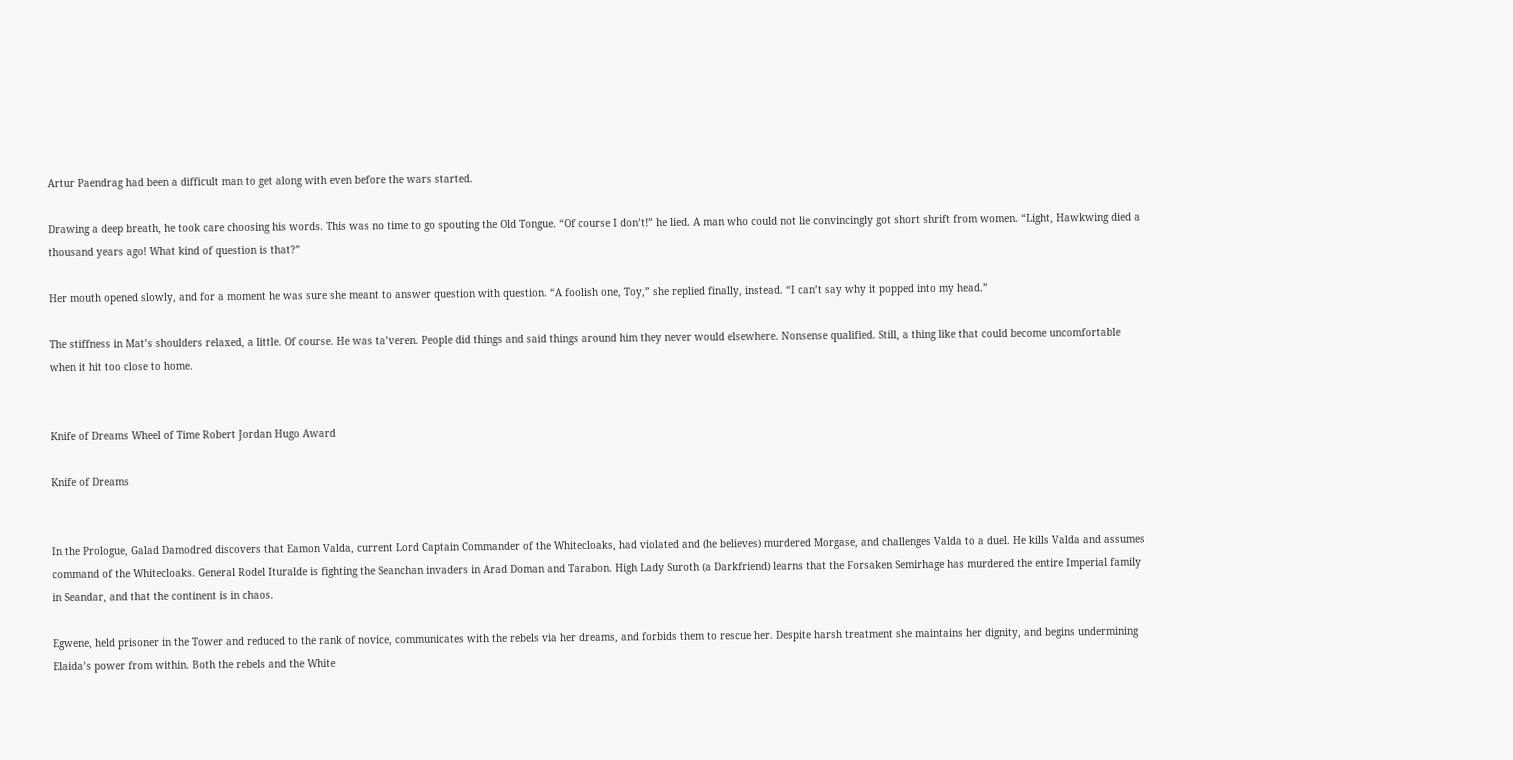Artur Paendrag had been a difficult man to get along with even before the wars started.

Drawing a deep breath, he took care choosing his words. This was no time to go spouting the Old Tongue. “Of course I don’t!” he lied. A man who could not lie convincingly got short shrift from women. “Light, Hawkwing died a thousand years ago! What kind of question is that?”

Her mouth opened slowly, and for a moment he was sure she meant to answer question with question. “A foolish one, Toy,” she replied finally, instead. “I can’t say why it popped into my head.”

The stiffness in Mat’s shoulders relaxed, a little. Of course. He was ta’veren. People did things and said things around him they never would elsewhere. Nonsense qualified. Still, a thing like that could become uncomfortable when it hit too close to home.


Knife of Dreams Wheel of Time Robert Jordan Hugo Award

Knife of Dreams


In the Prologue, Galad Damodred discovers that Eamon Valda, current Lord Captain Commander of the Whitecloaks, had violated and (he believes) murdered Morgase, and challenges Valda to a duel. He kills Valda and assumes command of the Whitecloaks. General Rodel Ituralde is fighting the Seanchan invaders in Arad Doman and Tarabon. High Lady Suroth (a Darkfriend) learns that the Forsaken Semirhage has murdered the entire Imperial family in Seandar, and that the continent is in chaos.

Egwene, held prisoner in the Tower and reduced to the rank of novice, communicates with the rebels via her dreams, and forbids them to rescue her. Despite harsh treatment she maintains her dignity, and begins undermining Elaida’s power from within. Both the rebels and the White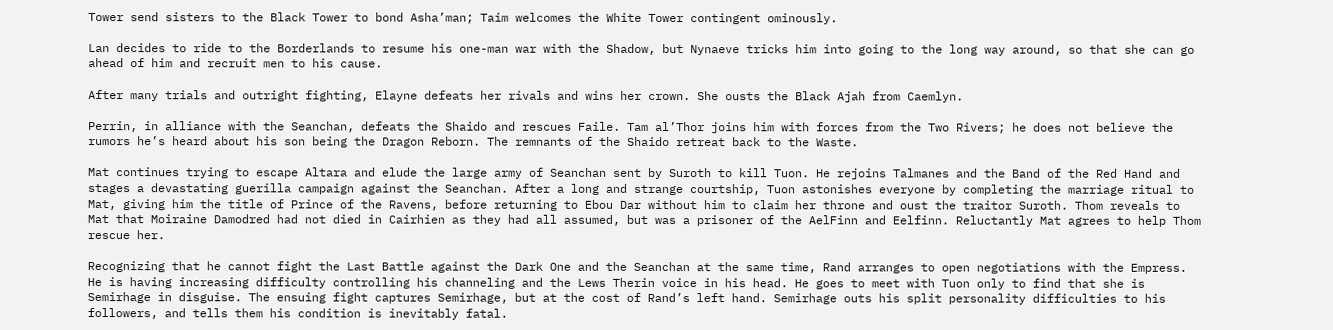Tower send sisters to the Black Tower to bond Asha’man; Taim welcomes the White Tower contingent ominously.

Lan decides to ride to the Borderlands to resume his one-man war with the Shadow, but Nynaeve tricks him into going to the long way around, so that she can go ahead of him and recruit men to his cause.

After many trials and outright fighting, Elayne defeats her rivals and wins her crown. She ousts the Black Ajah from Caemlyn.

Perrin, in alliance with the Seanchan, defeats the Shaido and rescues Faile. Tam al’Thor joins him with forces from the Two Rivers; he does not believe the rumors he’s heard about his son being the Dragon Reborn. The remnants of the Shaido retreat back to the Waste.

Mat continues trying to escape Altara and elude the large army of Seanchan sent by Suroth to kill Tuon. He rejoins Talmanes and the Band of the Red Hand and stages a devastating guerilla campaign against the Seanchan. After a long and strange courtship, Tuon astonishes everyone by completing the marriage ritual to Mat, giving him the title of Prince of the Ravens, before returning to Ebou Dar without him to claim her throne and oust the traitor Suroth. Thom reveals to Mat that Moiraine Damodred had not died in Cairhien as they had all assumed, but was a prisoner of the AelFinn and Eelfinn. Reluctantly Mat agrees to help Thom rescue her.

Recognizing that he cannot fight the Last Battle against the Dark One and the Seanchan at the same time, Rand arranges to open negotiations with the Empress. He is having increasing difficulty controlling his channeling and the Lews Therin voice in his head. He goes to meet with Tuon only to find that she is Semirhage in disguise. The ensuing fight captures Semirhage, but at the cost of Rand’s left hand. Semirhage outs his split personality difficulties to his followers, and tells them his condition is inevitably fatal.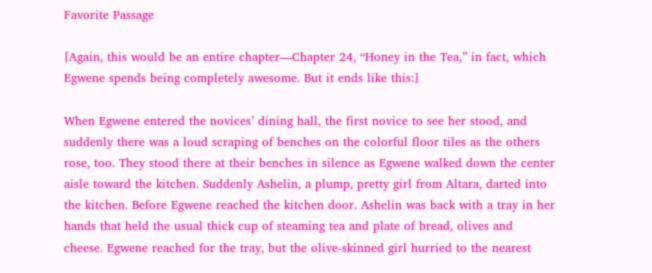Favorite Passage

[Again, this would be an entire chapter—Chapter 24, “Honey in the Tea,” in fact, which Egwene spends being completely awesome. But it ends like this:]

When Egwene entered the novices’ dining hall, the first novice to see her stood, and suddenly there was a loud scraping of benches on the colorful floor tiles as the others rose, too. They stood there at their benches in silence as Egwene walked down the center aisle toward the kitchen. Suddenly Ashelin, a plump, pretty girl from Altara, darted into the kitchen. Before Egwene reached the kitchen door. Ashelin was back with a tray in her hands that held the usual thick cup of steaming tea and plate of bread, olives and cheese. Egwene reached for the tray, but the olive-skinned girl hurried to the nearest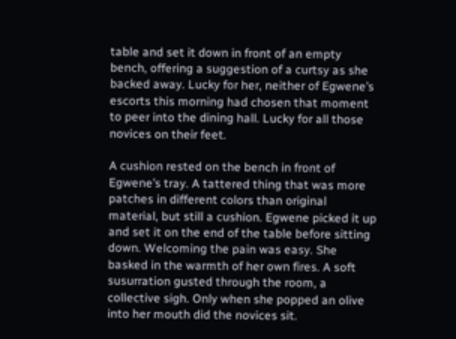table and set it down in front of an empty bench, offering a suggestion of a curtsy as she backed away. Lucky for her, neither of Egwene’s escorts this morning had chosen that moment to peer into the dining hall. Lucky for all those novices on their feet.

A cushion rested on the bench in front of Egwene’s tray. A tattered thing that was more patches in different colors than original material, but still a cushion. Egwene picked it up and set it on the end of the table before sitting down. Welcoming the pain was easy. She basked in the warmth of her own fires. A soft susurration gusted through the room, a collective sigh. Only when she popped an olive into her mouth did the novices sit.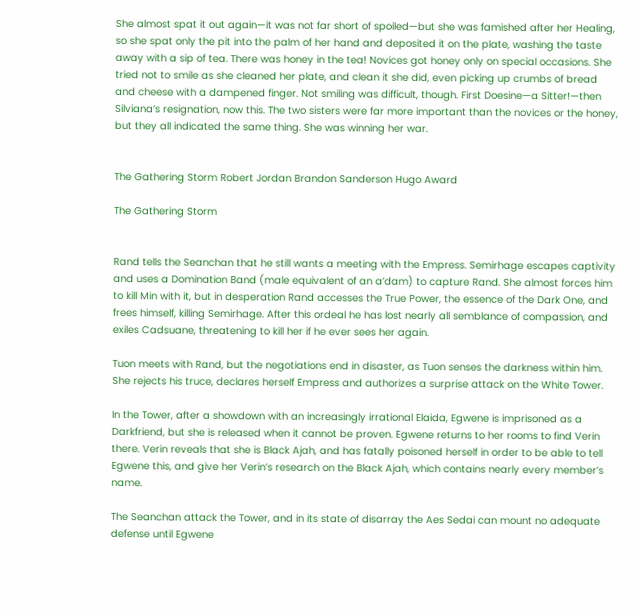She almost spat it out again—it was not far short of spoiled—but she was famished after her Healing, so she spat only the pit into the palm of her hand and deposited it on the plate, washing the taste away with a sip of tea. There was honey in the tea! Novices got honey only on special occasions. She tried not to smile as she cleaned her plate, and clean it she did, even picking up crumbs of bread and cheese with a dampened finger. Not smiling was difficult, though. First Doesine—a Sitter!—then Silviana’s resignation, now this. The two sisters were far more important than the novices or the honey, but they all indicated the same thing. She was winning her war.


The Gathering Storm Robert Jordan Brandon Sanderson Hugo Award

The Gathering Storm


Rand tells the Seanchan that he still wants a meeting with the Empress. Semirhage escapes captivity and uses a Domination Band (male equivalent of an a’dam) to capture Rand. She almost forces him to kill Min with it, but in desperation Rand accesses the True Power, the essence of the Dark One, and frees himself, killing Semirhage. After this ordeal he has lost nearly all semblance of compassion, and exiles Cadsuane, threatening to kill her if he ever sees her again.

Tuon meets with Rand, but the negotiations end in disaster, as Tuon senses the darkness within him. She rejects his truce, declares herself Empress and authorizes a surprise attack on the White Tower.

In the Tower, after a showdown with an increasingly irrational Elaida, Egwene is imprisoned as a Darkfriend, but she is released when it cannot be proven. Egwene returns to her rooms to find Verin there. Verin reveals that she is Black Ajah, and has fatally poisoned herself in order to be able to tell Egwene this, and give her Verin’s research on the Black Ajah, which contains nearly every member’s name.

The Seanchan attack the Tower, and in its state of disarray the Aes Sedai can mount no adequate defense until Egwene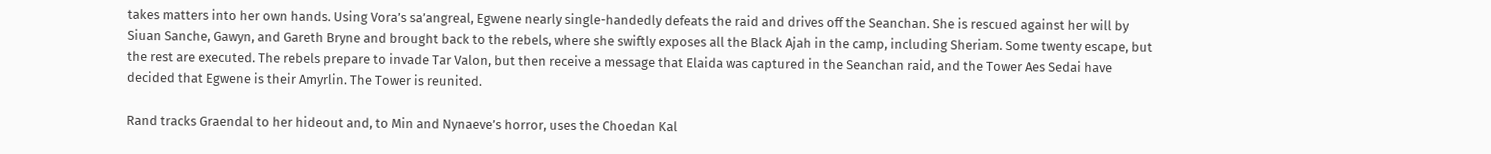takes matters into her own hands. Using Vora’s sa’angreal, Egwene nearly single-handedly defeats the raid and drives off the Seanchan. She is rescued against her will by Siuan Sanche, Gawyn, and Gareth Bryne and brought back to the rebels, where she swiftly exposes all the Black Ajah in the camp, including Sheriam. Some twenty escape, but the rest are executed. The rebels prepare to invade Tar Valon, but then receive a message that Elaida was captured in the Seanchan raid, and the Tower Aes Sedai have decided that Egwene is their Amyrlin. The Tower is reunited.

Rand tracks Graendal to her hideout and, to Min and Nynaeve’s horror, uses the Choedan Kal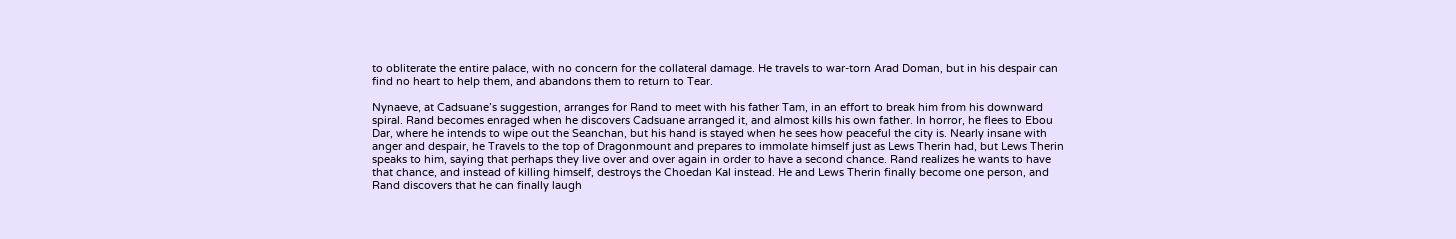to obliterate the entire palace, with no concern for the collateral damage. He travels to war-torn Arad Doman, but in his despair can find no heart to help them, and abandons them to return to Tear.

Nynaeve, at Cadsuane’s suggestion, arranges for Rand to meet with his father Tam, in an effort to break him from his downward spiral. Rand becomes enraged when he discovers Cadsuane arranged it, and almost kills his own father. In horror, he flees to Ebou Dar, where he intends to wipe out the Seanchan, but his hand is stayed when he sees how peaceful the city is. Nearly insane with anger and despair, he Travels to the top of Dragonmount and prepares to immolate himself just as Lews Therin had, but Lews Therin speaks to him, saying that perhaps they live over and over again in order to have a second chance. Rand realizes he wants to have that chance, and instead of killing himself, destroys the Choedan Kal instead. He and Lews Therin finally become one person, and Rand discovers that he can finally laugh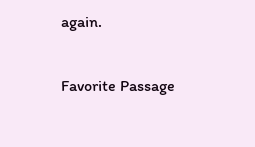again.

Favorite Passage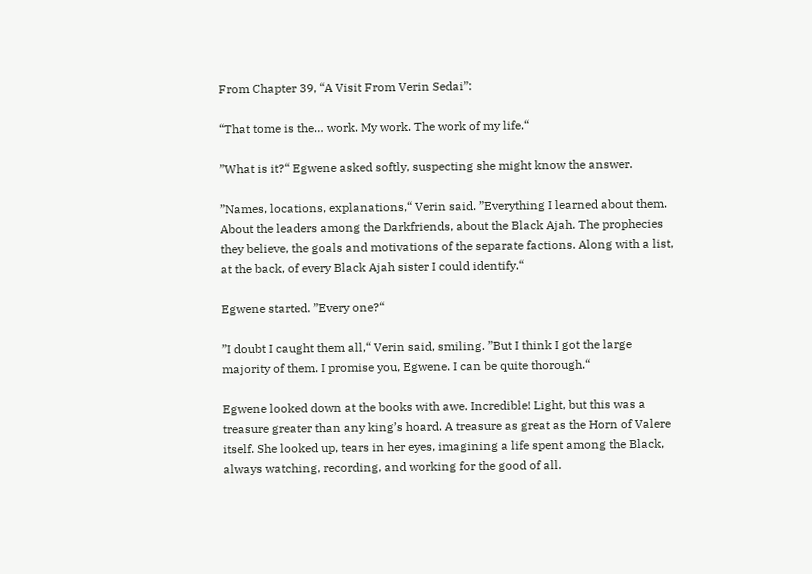From Chapter 39, “A Visit From Verin Sedai”:

“That tome is the… work. My work. The work of my life.“

”What is it?“ Egwene asked softly, suspecting she might know the answer.

”Names, locations, explanations,“ Verin said. ”Everything I learned about them. About the leaders among the Darkfriends, about the Black Ajah. The prophecies they believe, the goals and motivations of the separate factions. Along with a list, at the back, of every Black Ajah sister I could identify.“

Egwene started. ”Every one?“

”I doubt I caught them all,“ Verin said, smiling. ”But I think I got the large majority of them. I promise you, Egwene. I can be quite thorough.“

Egwene looked down at the books with awe. Incredible! Light, but this was a treasure greater than any king’s hoard. A treasure as great as the Horn of Valere itself. She looked up, tears in her eyes, imagining a life spent among the Black, always watching, recording, and working for the good of all.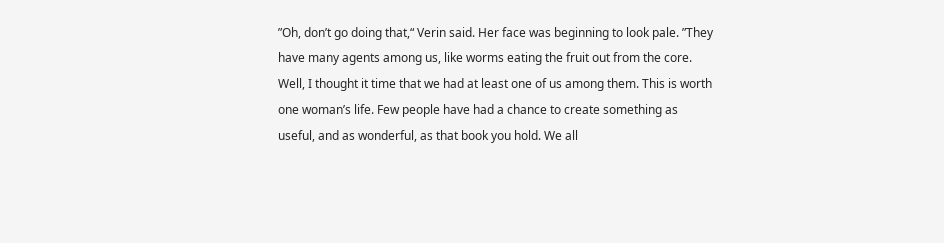”Oh, don’t go doing that,“ Verin said. Her face was beginning to look pale. ”They have many agents among us, like worms eating the fruit out from the core. Well, I thought it time that we had at least one of us among them. This is worth one woman’s life. Few people have had a chance to create something as useful, and as wonderful, as that book you hold. We all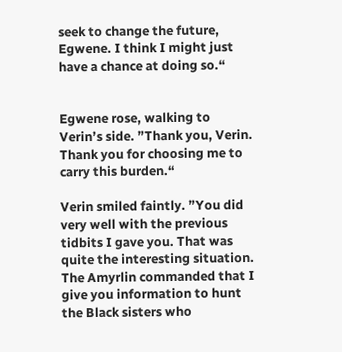seek to change the future, Egwene. I think I might just have a chance at doing so.“


Egwene rose, walking to Verin’s side. ”Thank you, Verin. Thank you for choosing me to carry this burden.“

Verin smiled faintly. ”You did very well with the previous tidbits I gave you. That was quite the interesting situation. The Amyrlin commanded that I give you information to hunt the Black sisters who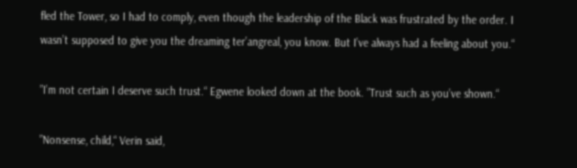fled the Tower, so I had to comply, even though the leadership of the Black was frustrated by the order. I wasn’t supposed to give you the dreaming ter’angreal, you know. But I’ve always had a feeling about you.“

”I’m not certain I deserve such trust.“ Egwene looked down at the book. ”Trust such as you’ve shown.“

”Nonsense, child,“ Verin said,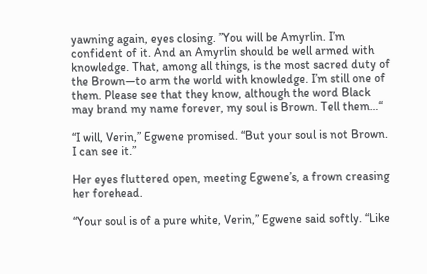yawning again, eyes closing. ”You will be Amyrlin. I’m confident of it. And an Amyrlin should be well armed with knowledge. That, among all things, is the most sacred duty of the Brown—to arm the world with knowledge. I’m still one of them. Please see that they know, although the word Black may brand my name forever, my soul is Brown. Tell them…“

“I will, Verin,” Egwene promised. “But your soul is not Brown. I can see it.”

Her eyes fluttered open, meeting Egwene’s, a frown creasing her forehead.

“Your soul is of a pure white, Verin,” Egwene said softly. “Like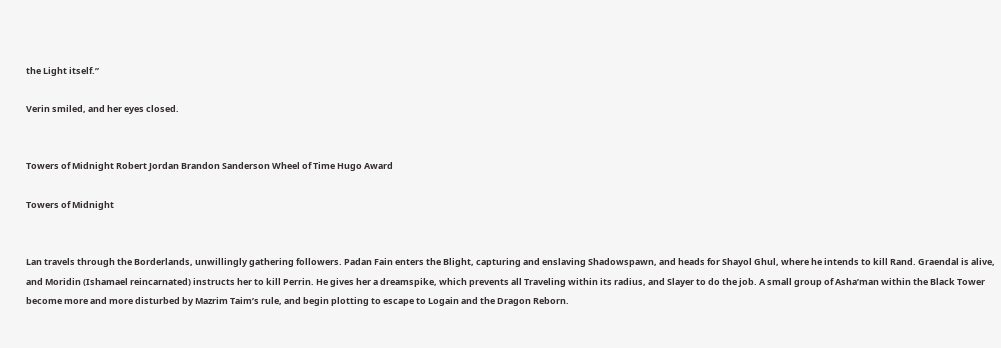the Light itself.”

Verin smiled, and her eyes closed.


Towers of Midnight Robert Jordan Brandon Sanderson Wheel of Time Hugo Award

Towers of Midnight


Lan travels through the Borderlands, unwillingly gathering followers. Padan Fain enters the Blight, capturing and enslaving Shadowspawn, and heads for Shayol Ghul, where he intends to kill Rand. Graendal is alive, and Moridin (Ishamael reincarnated) instructs her to kill Perrin. He gives her a dreamspike, which prevents all Traveling within its radius, and Slayer to do the job. A small group of Asha’man within the Black Tower become more and more disturbed by Mazrim Taim’s rule, and begin plotting to escape to Logain and the Dragon Reborn.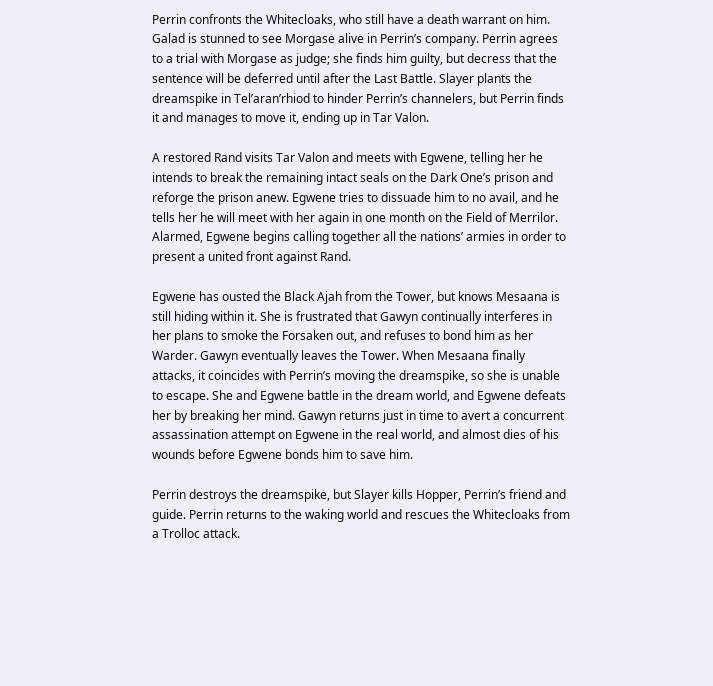Perrin confronts the Whitecloaks, who still have a death warrant on him. Galad is stunned to see Morgase alive in Perrin’s company. Perrin agrees to a trial with Morgase as judge; she finds him guilty, but decress that the sentence will be deferred until after the Last Battle. Slayer plants the dreamspike in Tel’aran’rhiod to hinder Perrin’s channelers, but Perrin finds it and manages to move it, ending up in Tar Valon.

A restored Rand visits Tar Valon and meets with Egwene, telling her he intends to break the remaining intact seals on the Dark One’s prison and reforge the prison anew. Egwene tries to dissuade him to no avail, and he tells her he will meet with her again in one month on the Field of Merrilor. Alarmed, Egwene begins calling together all the nations’ armies in order to present a united front against Rand.

Egwene has ousted the Black Ajah from the Tower, but knows Mesaana is still hiding within it. She is frustrated that Gawyn continually interferes in her plans to smoke the Forsaken out, and refuses to bond him as her Warder. Gawyn eventually leaves the Tower. When Mesaana finally attacks, it coincides with Perrin’s moving the dreamspike, so she is unable to escape. She and Egwene battle in the dream world, and Egwene defeats her by breaking her mind. Gawyn returns just in time to avert a concurrent assassination attempt on Egwene in the real world, and almost dies of his wounds before Egwene bonds him to save him.

Perrin destroys the dreamspike, but Slayer kills Hopper, Perrin’s friend and guide. Perrin returns to the waking world and rescues the Whitecloaks from a Trolloc attack.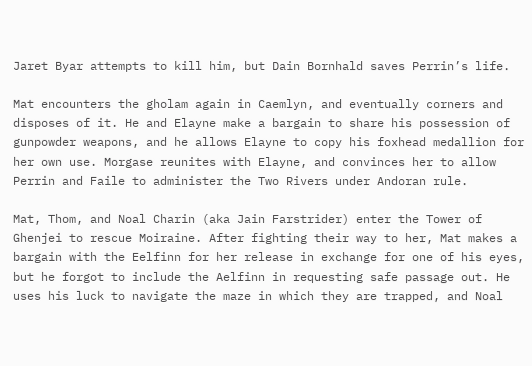Jaret Byar attempts to kill him, but Dain Bornhald saves Perrin’s life.

Mat encounters the gholam again in Caemlyn, and eventually corners and disposes of it. He and Elayne make a bargain to share his possession of gunpowder weapons, and he allows Elayne to copy his foxhead medallion for her own use. Morgase reunites with Elayne, and convinces her to allow Perrin and Faile to administer the Two Rivers under Andoran rule.

Mat, Thom, and Noal Charin (aka Jain Farstrider) enter the Tower of Ghenjei to rescue Moiraine. After fighting their way to her, Mat makes a bargain with the Eelfinn for her release in exchange for one of his eyes, but he forgot to include the Aelfinn in requesting safe passage out. He uses his luck to navigate the maze in which they are trapped, and Noal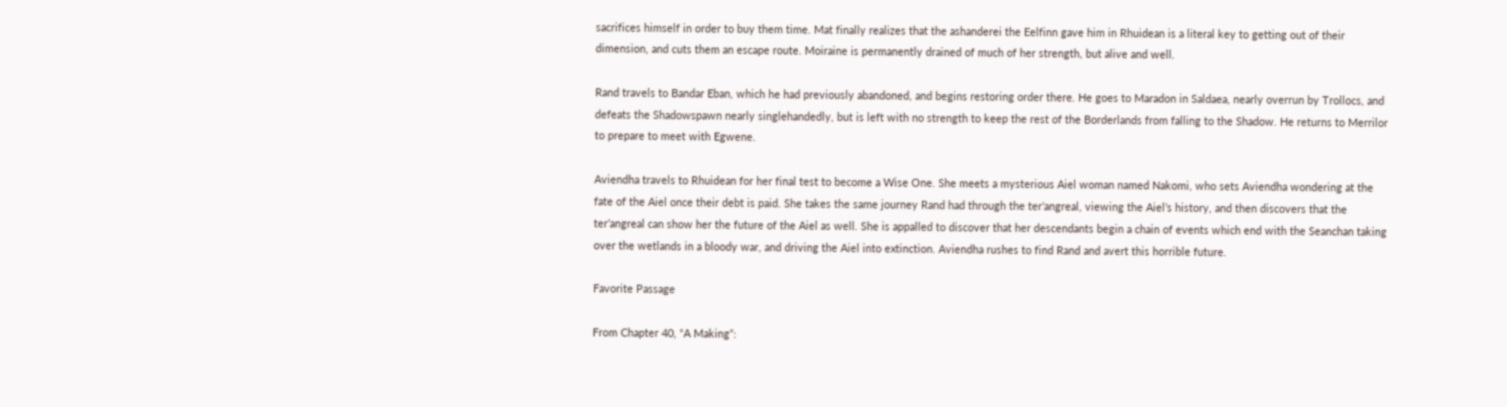sacrifices himself in order to buy them time. Mat finally realizes that the ashanderei the Eelfinn gave him in Rhuidean is a literal key to getting out of their dimension, and cuts them an escape route. Moiraine is permanently drained of much of her strength, but alive and well.

Rand travels to Bandar Eban, which he had previously abandoned, and begins restoring order there. He goes to Maradon in Saldaea, nearly overrun by Trollocs, and defeats the Shadowspawn nearly singlehandedly, but is left with no strength to keep the rest of the Borderlands from falling to the Shadow. He returns to Merrilor to prepare to meet with Egwene.

Aviendha travels to Rhuidean for her final test to become a Wise One. She meets a mysterious Aiel woman named Nakomi, who sets Aviendha wondering at the fate of the Aiel once their debt is paid. She takes the same journey Rand had through the ter’angreal, viewing the Aiel’s history, and then discovers that the ter’angreal can show her the future of the Aiel as well. She is appalled to discover that her descendants begin a chain of events which end with the Seanchan taking over the wetlands in a bloody war, and driving the Aiel into extinction. Aviendha rushes to find Rand and avert this horrible future.

Favorite Passage

From Chapter 40, “A Making”: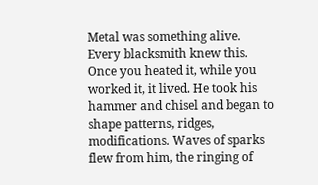Metal was something alive. Every blacksmith knew this. Once you heated it, while you worked it, it lived. He took his hammer and chisel and began to shape patterns, ridges, modifications. Waves of sparks flew from him, the ringing of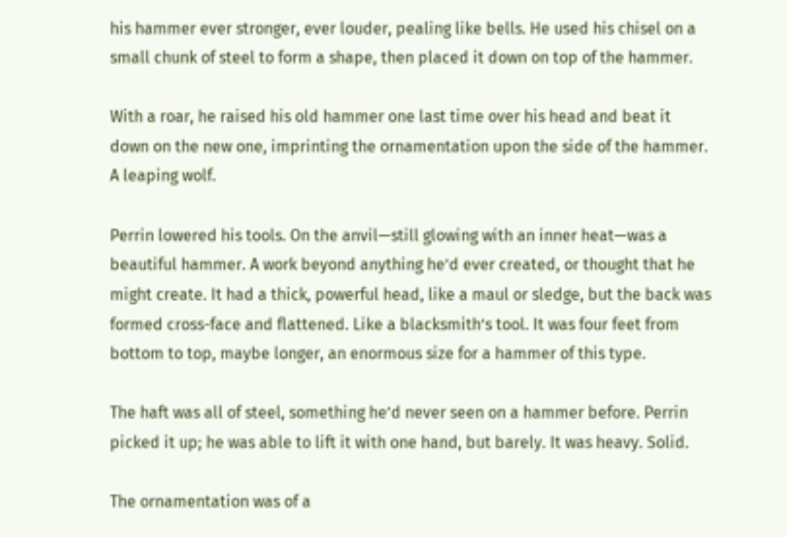his hammer ever stronger, ever louder, pealing like bells. He used his chisel on a small chunk of steel to form a shape, then placed it down on top of the hammer.

With a roar, he raised his old hammer one last time over his head and beat it down on the new one, imprinting the ornamentation upon the side of the hammer. A leaping wolf.

Perrin lowered his tools. On the anvil—still glowing with an inner heat—was a beautiful hammer. A work beyond anything he’d ever created, or thought that he might create. It had a thick, powerful head, like a maul or sledge, but the back was formed cross-face and flattened. Like a blacksmith’s tool. It was four feet from bottom to top, maybe longer, an enormous size for a hammer of this type.

The haft was all of steel, something he’d never seen on a hammer before. Perrin picked it up; he was able to lift it with one hand, but barely. It was heavy. Solid.

The ornamentation was of a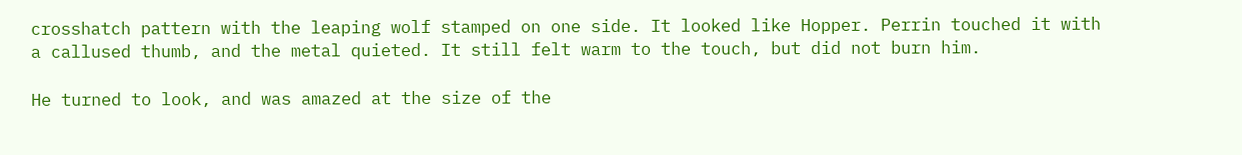crosshatch pattern with the leaping wolf stamped on one side. It looked like Hopper. Perrin touched it with a callused thumb, and the metal quieted. It still felt warm to the touch, but did not burn him.

He turned to look, and was amazed at the size of the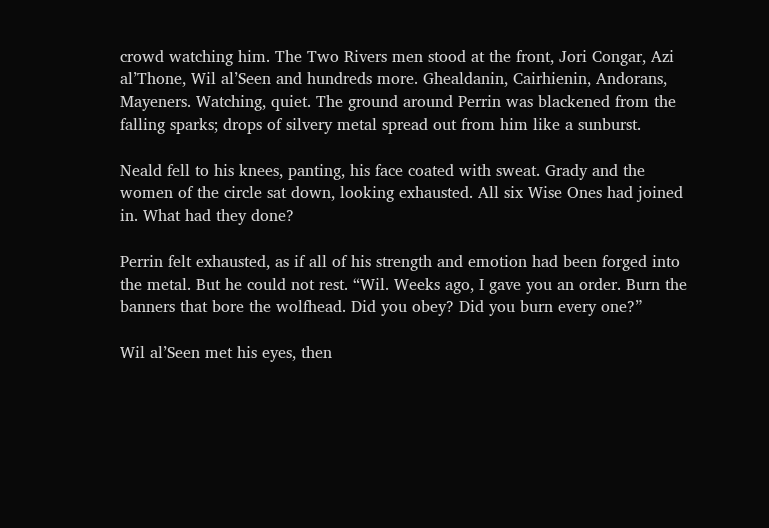crowd watching him. The Two Rivers men stood at the front, Jori Congar, Azi al’Thone, Wil al’Seen and hundreds more. Ghealdanin, Cairhienin, Andorans, Mayeners. Watching, quiet. The ground around Perrin was blackened from the falling sparks; drops of silvery metal spread out from him like a sunburst.

Neald fell to his knees, panting, his face coated with sweat. Grady and the women of the circle sat down, looking exhausted. All six Wise Ones had joined in. What had they done?

Perrin felt exhausted, as if all of his strength and emotion had been forged into the metal. But he could not rest. “Wil. Weeks ago, I gave you an order. Burn the banners that bore the wolfhead. Did you obey? Did you burn every one?”

Wil al’Seen met his eyes, then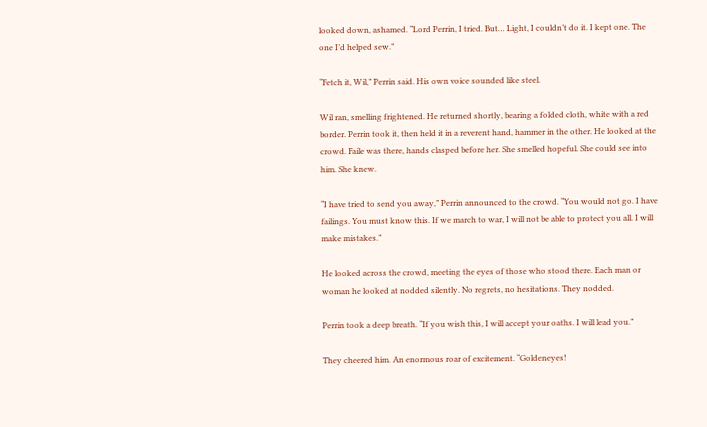looked down, ashamed. “Lord Perrin, I tried. But… Light, I couldn’t do it. I kept one. The one I’d helped sew.”

“Fetch it, Wil,” Perrin said. His own voice sounded like steel.

Wil ran, smelling frightened. He returned shortly, bearing a folded cloth, white with a red border. Perrin took it, then held it in a reverent hand, hammer in the other. He looked at the crowd. Faile was there, hands clasped before her. She smelled hopeful. She could see into him. She knew.

“I have tried to send you away,” Perrin announced to the crowd. “You would not go. I have failings. You must know this. If we march to war, I will not be able to protect you all. I will make mistakes.”

He looked across the crowd, meeting the eyes of those who stood there. Each man or woman he looked at nodded silently. No regrets, no hesitations. They nodded.

Perrin took a deep breath. “If you wish this, I will accept your oaths. I will lead you.”

They cheered him. An enormous roar of excitement. “Goldeneyes!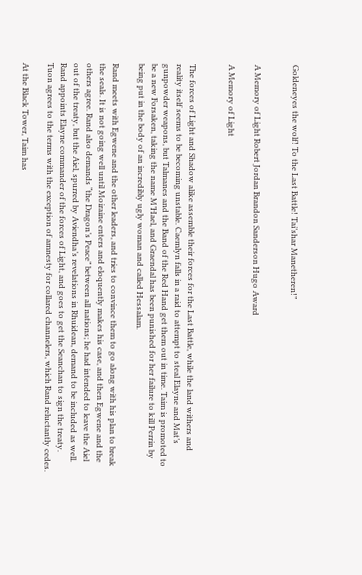Goldeneyes the wolf! To the Last Battle! Tai’shar Manetheren!”


A Memory of Light Robert Jordan Brandon Sanderson Hugo Award

A Memory of Light


The forces of Light and Shadow alike assemble their forces for the Last Battle, while the land withers and reality itself seems to be becoming unstable. Caemlyn falls in a raid to attempt to steal Elayne and Mat’s gunpowder weapons, but Talmanes and the Band of the Red Hand get them out in time. Taim is promoted to be a new Forsaken, taking the name M’Hael, and Graendal has been punished for her failure to kill Perrin by being put in the body of an incredibly ugly woman and called Hessalam.

Rand meets with Egwene and the other leaders, and tries to convince them to go along with his plan to break the seals. It is not going well until Moiraine enters and eloquently makes his case, and then Egwene and the others agree. Rand also demands “the Dragon’s Peace” between all nations; he had intended to leave the Aiel out of the treaty, but the Aiel, spurred by Aviendha’s revelations in Rhuidean, demand to be included as well. Rand appoints Elayne commander of the forces of Light, and goes to get the Seanchan to sign the treaty. Tuon agrees to the terms with the exception of amnesty for collared channelers, which Rand reluctantly cedes.

At the Black Tower, Taim has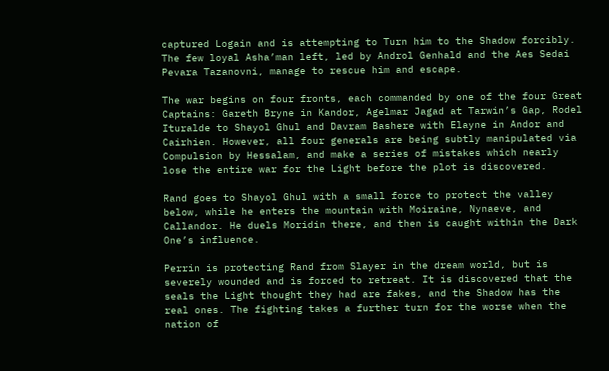captured Logain and is attempting to Turn him to the Shadow forcibly. The few loyal Asha’man left, led by Androl Genhald and the Aes Sedai Pevara Tazanovni, manage to rescue him and escape.

The war begins on four fronts, each commanded by one of the four Great Captains: Gareth Bryne in Kandor, Agelmar Jagad at Tarwin’s Gap, Rodel Ituralde to Shayol Ghul and Davram Bashere with Elayne in Andor and Cairhien. However, all four generals are being subtly manipulated via Compulsion by Hessalam, and make a series of mistakes which nearly lose the entire war for the Light before the plot is discovered.

Rand goes to Shayol Ghul with a small force to protect the valley below, while he enters the mountain with Moiraine, Nynaeve, and Callandor. He duels Moridin there, and then is caught within the Dark One’s influence.

Perrin is protecting Rand from Slayer in the dream world, but is severely wounded and is forced to retreat. It is discovered that the seals the Light thought they had are fakes, and the Shadow has the real ones. The fighting takes a further turn for the worse when the nation of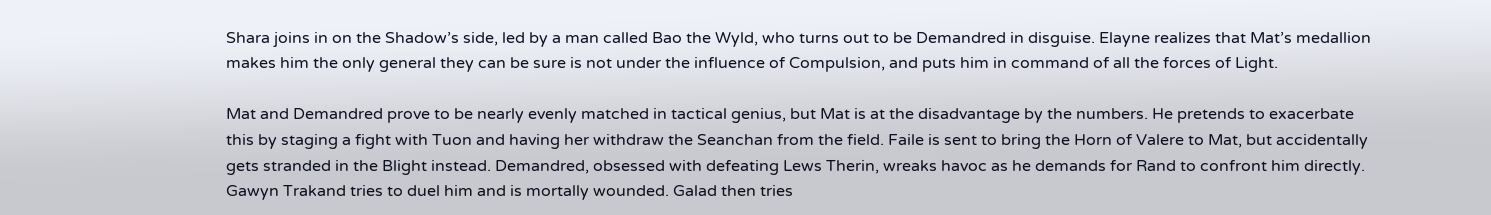Shara joins in on the Shadow’s side, led by a man called Bao the Wyld, who turns out to be Demandred in disguise. Elayne realizes that Mat’s medallion makes him the only general they can be sure is not under the influence of Compulsion, and puts him in command of all the forces of Light.

Mat and Demandred prove to be nearly evenly matched in tactical genius, but Mat is at the disadvantage by the numbers. He pretends to exacerbate this by staging a fight with Tuon and having her withdraw the Seanchan from the field. Faile is sent to bring the Horn of Valere to Mat, but accidentally gets stranded in the Blight instead. Demandred, obsessed with defeating Lews Therin, wreaks havoc as he demands for Rand to confront him directly. Gawyn Trakand tries to duel him and is mortally wounded. Galad then tries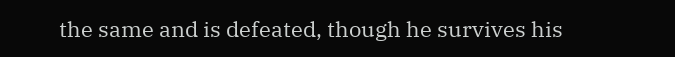the same and is defeated, though he survives his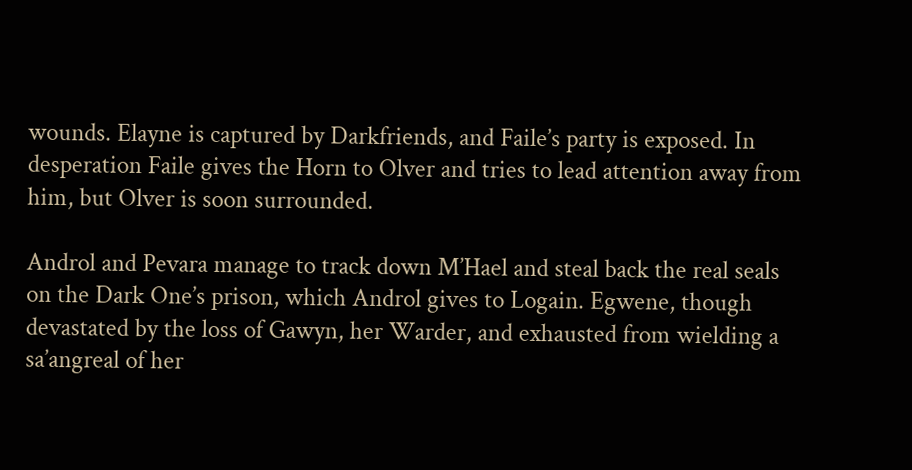wounds. Elayne is captured by Darkfriends, and Faile’s party is exposed. In desperation Faile gives the Horn to Olver and tries to lead attention away from him, but Olver is soon surrounded.

Androl and Pevara manage to track down M’Hael and steal back the real seals on the Dark One’s prison, which Androl gives to Logain. Egwene, though devastated by the loss of Gawyn, her Warder, and exhausted from wielding a sa’angreal of her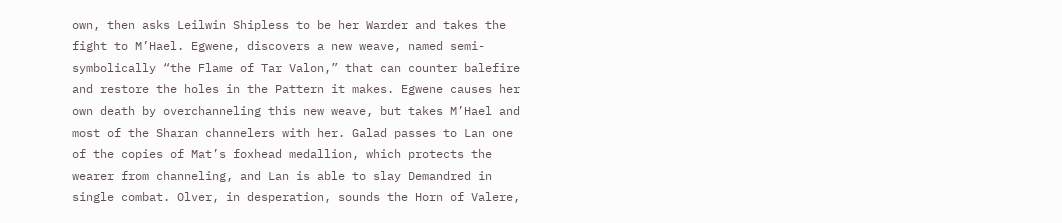own, then asks Leilwin Shipless to be her Warder and takes the fight to M’Hael. Egwene, discovers a new weave, named semi-symbolically “the Flame of Tar Valon,” that can counter balefire and restore the holes in the Pattern it makes. Egwene causes her own death by overchanneling this new weave, but takes M’Hael and most of the Sharan channelers with her. Galad passes to Lan one of the copies of Mat’s foxhead medallion, which protects the wearer from channeling, and Lan is able to slay Demandred in single combat. Olver, in desperation, sounds the Horn of Valere,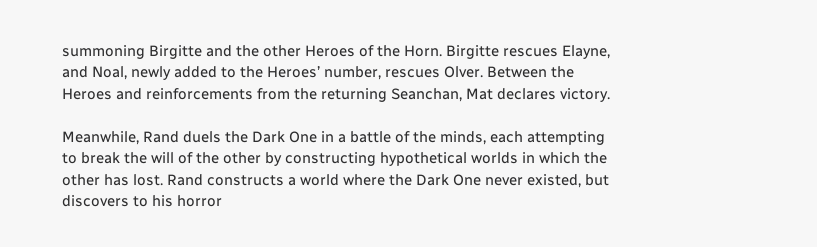summoning Birgitte and the other Heroes of the Horn. Birgitte rescues Elayne, and Noal, newly added to the Heroes’ number, rescues Olver. Between the Heroes and reinforcements from the returning Seanchan, Mat declares victory.

Meanwhile, Rand duels the Dark One in a battle of the minds, each attempting to break the will of the other by constructing hypothetical worlds in which the other has lost. Rand constructs a world where the Dark One never existed, but discovers to his horror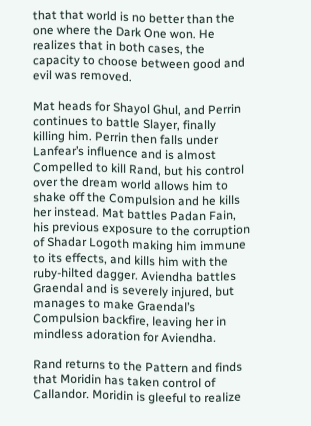that that world is no better than the one where the Dark One won. He realizes that in both cases, the capacity to choose between good and evil was removed.

Mat heads for Shayol Ghul, and Perrin continues to battle Slayer, finally killing him. Perrin then falls under Lanfear’s influence and is almost Compelled to kill Rand, but his control over the dream world allows him to shake off the Compulsion and he kills her instead. Mat battles Padan Fain, his previous exposure to the corruption of Shadar Logoth making him immune to its effects, and kills him with the ruby-hilted dagger. Aviendha battles Graendal and is severely injured, but manages to make Graendal’s Compulsion backfire, leaving her in mindless adoration for Aviendha.

Rand returns to the Pattern and finds that Moridin has taken control of Callandor. Moridin is gleeful to realize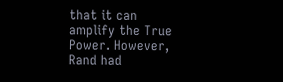that it can amplify the True Power. However, Rand had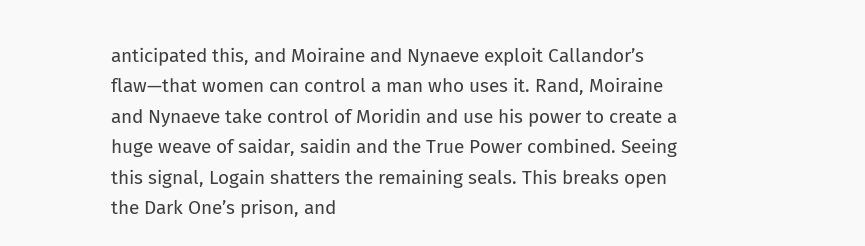anticipated this, and Moiraine and Nynaeve exploit Callandor’s flaw—that women can control a man who uses it. Rand, Moiraine and Nynaeve take control of Moridin and use his power to create a huge weave of saidar, saidin and the True Power combined. Seeing this signal, Logain shatters the remaining seals. This breaks open the Dark One’s prison, and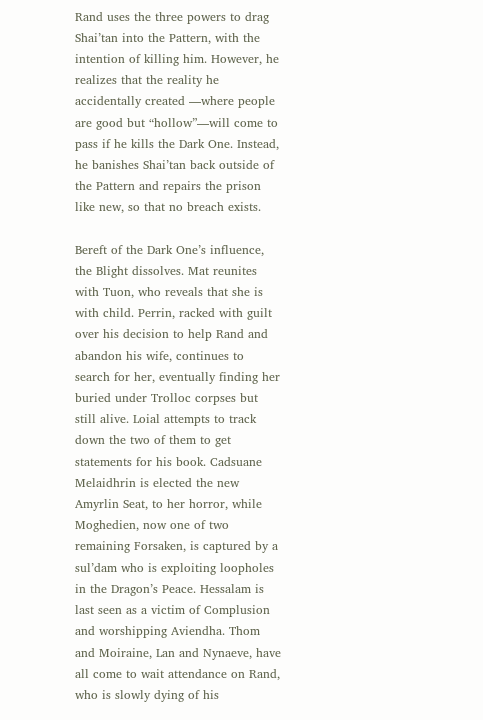Rand uses the three powers to drag Shai’tan into the Pattern, with the intention of killing him. However, he realizes that the reality he accidentally created —where people are good but “hollow”—will come to pass if he kills the Dark One. Instead, he banishes Shai’tan back outside of the Pattern and repairs the prison like new, so that no breach exists.

Bereft of the Dark One’s influence, the Blight dissolves. Mat reunites with Tuon, who reveals that she is with child. Perrin, racked with guilt over his decision to help Rand and abandon his wife, continues to search for her, eventually finding her buried under Trolloc corpses but still alive. Loial attempts to track down the two of them to get statements for his book. Cadsuane Melaidhrin is elected the new Amyrlin Seat, to her horror, while Moghedien, now one of two remaining Forsaken, is captured by a sul’dam who is exploiting loopholes in the Dragon’s Peace. Hessalam is last seen as a victim of Complusion and worshipping Aviendha. Thom and Moiraine, Lan and Nynaeve, have all come to wait attendance on Rand, who is slowly dying of his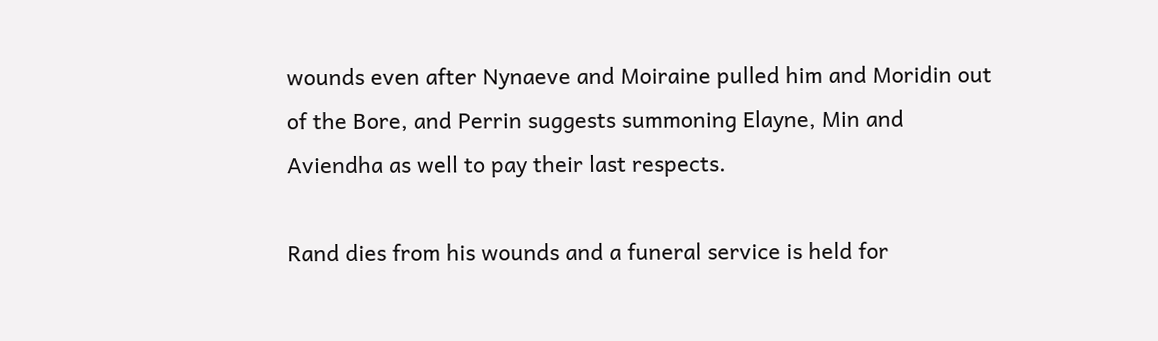wounds even after Nynaeve and Moiraine pulled him and Moridin out of the Bore, and Perrin suggests summoning Elayne, Min and Aviendha as well to pay their last respects.

Rand dies from his wounds and a funeral service is held for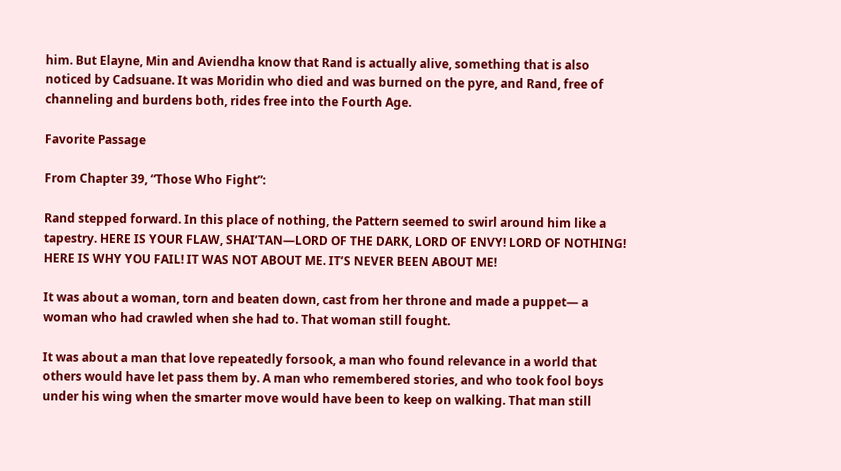him. But Elayne, Min and Aviendha know that Rand is actually alive, something that is also noticed by Cadsuane. It was Moridin who died and was burned on the pyre, and Rand, free of channeling and burdens both, rides free into the Fourth Age.

Favorite Passage

From Chapter 39, “Those Who Fight”:

Rand stepped forward. In this place of nothing, the Pattern seemed to swirl around him like a tapestry. HERE IS YOUR FLAW, SHAI’TAN—LORD OF THE DARK, LORD OF ENVY! LORD OF NOTHING! HERE IS WHY YOU FAIL! IT WAS NOT ABOUT ME. IT’S NEVER BEEN ABOUT ME!

It was about a woman, torn and beaten down, cast from her throne and made a puppet— a woman who had crawled when she had to. That woman still fought.

It was about a man that love repeatedly forsook, a man who found relevance in a world that others would have let pass them by. A man who remembered stories, and who took fool boys under his wing when the smarter move would have been to keep on walking. That man still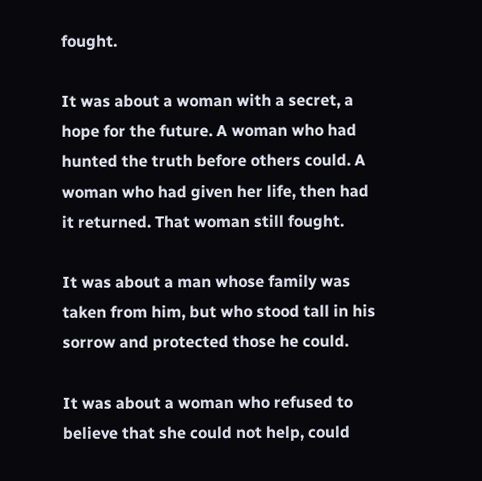fought.

It was about a woman with a secret, a hope for the future. A woman who had hunted the truth before others could. A woman who had given her life, then had it returned. That woman still fought.

It was about a man whose family was taken from him, but who stood tall in his sorrow and protected those he could.

It was about a woman who refused to believe that she could not help, could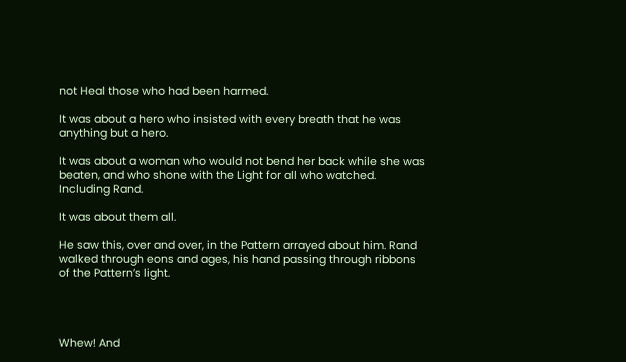not Heal those who had been harmed.

It was about a hero who insisted with every breath that he was anything but a hero.

It was about a woman who would not bend her back while she was beaten, and who shone with the Light for all who watched. Including Rand.

It was about them all.

He saw this, over and over, in the Pattern arrayed about him. Rand walked through eons and ages, his hand passing through ribbons of the Pattern’s light.




Whew! And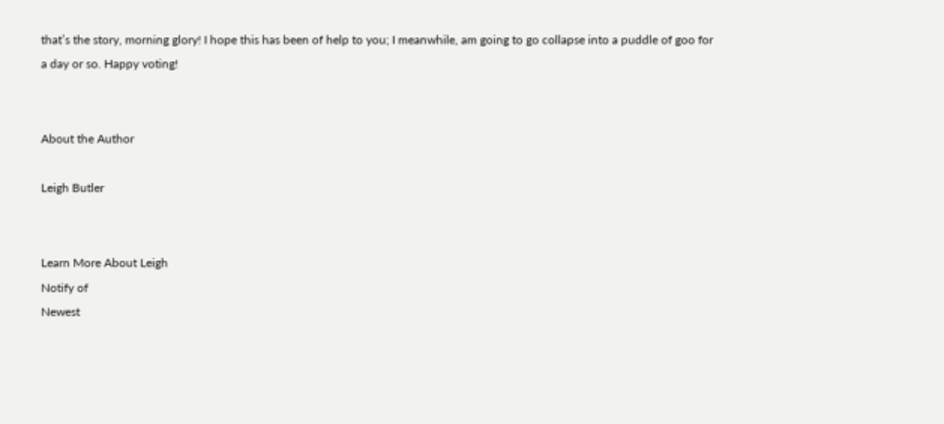that’s the story, morning glory! I hope this has been of help to you; I meanwhile, am going to go collapse into a puddle of goo for a day or so. Happy voting!


About the Author

Leigh Butler


Learn More About Leigh
Notify of
Newest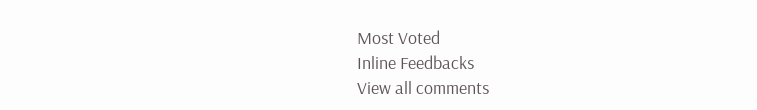Most Voted
Inline Feedbacks
View all comments